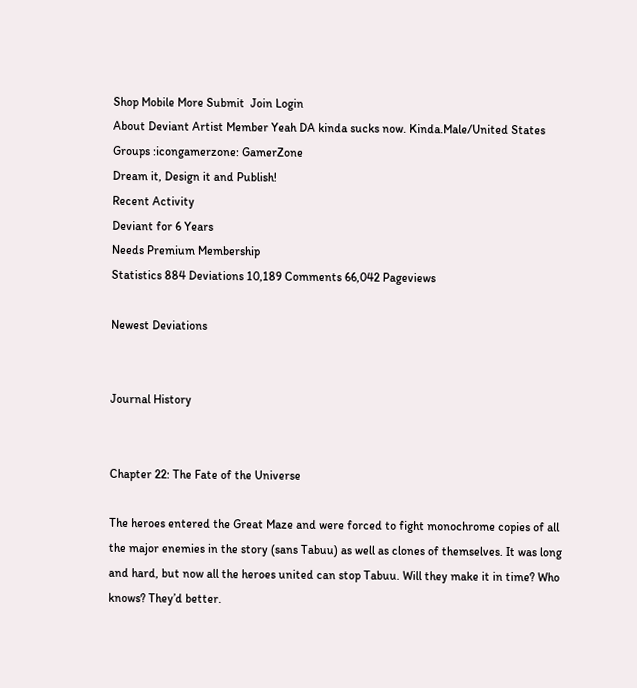Shop Mobile More Submit  Join Login
About Deviant Artist Member Yeah DA kinda sucks now. Kinda.Male/United States Groups :icongamerzone: GamerZone
Dream it, Design it and Publish!
Recent Activity
Deviant for 6 Years
Needs Premium Membership
Statistics 884 Deviations 10,189 Comments 66,042 Pageviews

Newest Deviations


Journal History


Chapter 22: The Fate of the Universe

The heroes entered the Great Maze and were forced to fight monochrome copies of all the major enemies in the story (sans Tabuu) as well as clones of themselves. It was long and hard, but now all the heroes united can stop Tabuu. Will they make it in time? Who knows? They’d better.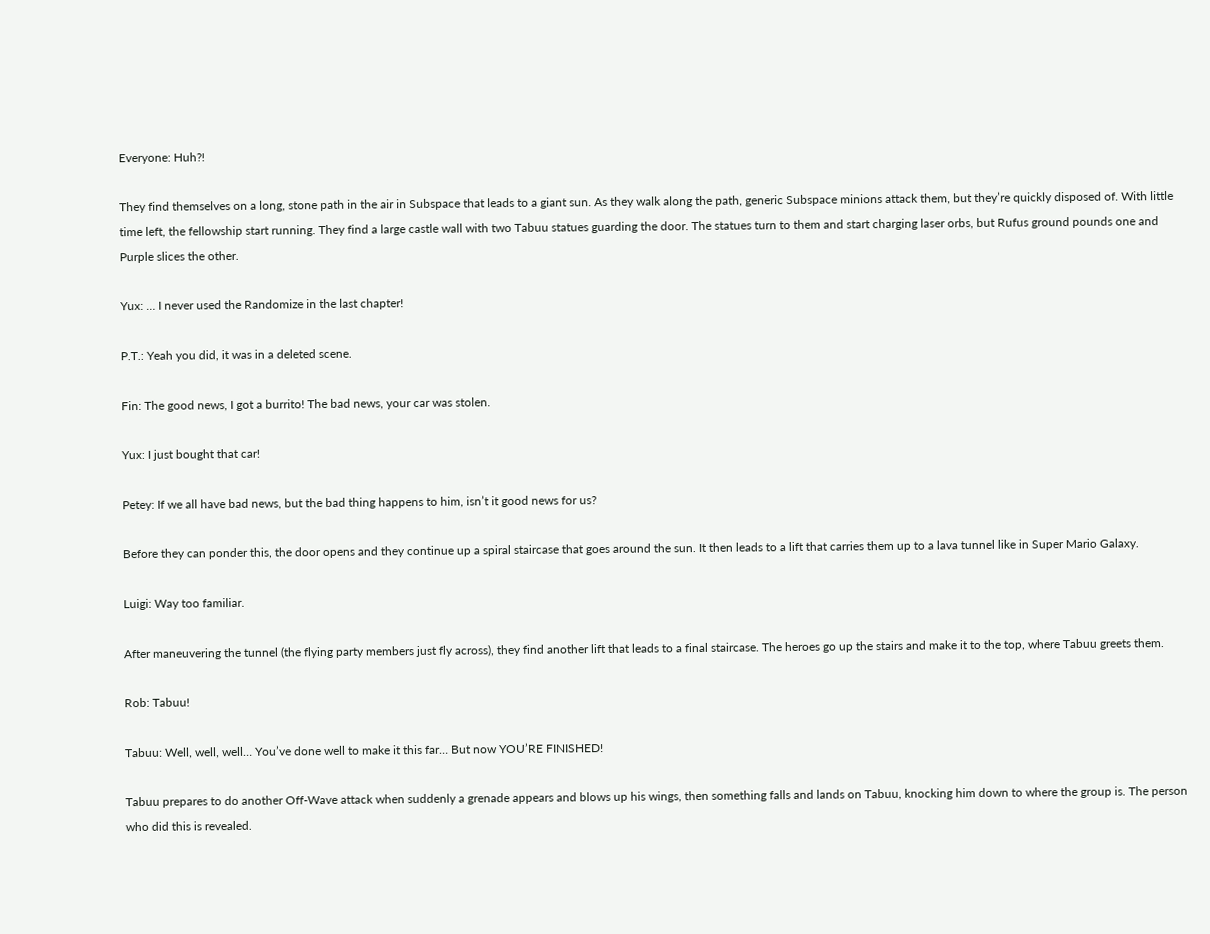Everyone: Huh?!

They find themselves on a long, stone path in the air in Subspace that leads to a giant sun. As they walk along the path, generic Subspace minions attack them, but they’re quickly disposed of. With little time left, the fellowship start running. They find a large castle wall with two Tabuu statues guarding the door. The statues turn to them and start charging laser orbs, but Rufus ground pounds one and Purple slices the other.

Yux: … I never used the Randomize in the last chapter!

P.T.: Yeah you did, it was in a deleted scene.

Fin: The good news, I got a burrito! The bad news, your car was stolen.

Yux: I just bought that car!

Petey: If we all have bad news, but the bad thing happens to him, isn’t it good news for us?

Before they can ponder this, the door opens and they continue up a spiral staircase that goes around the sun. It then leads to a lift that carries them up to a lava tunnel like in Super Mario Galaxy.

Luigi: Way too familiar.

After maneuvering the tunnel (the flying party members just fly across), they find another lift that leads to a final staircase. The heroes go up the stairs and make it to the top, where Tabuu greets them.

Rob: Tabuu!

Tabuu: Well, well, well… You’ve done well to make it this far… But now YOU’RE FINISHED!

Tabuu prepares to do another Off-Wave attack when suddenly a grenade appears and blows up his wings, then something falls and lands on Tabuu, knocking him down to where the group is. The person who did this is revealed.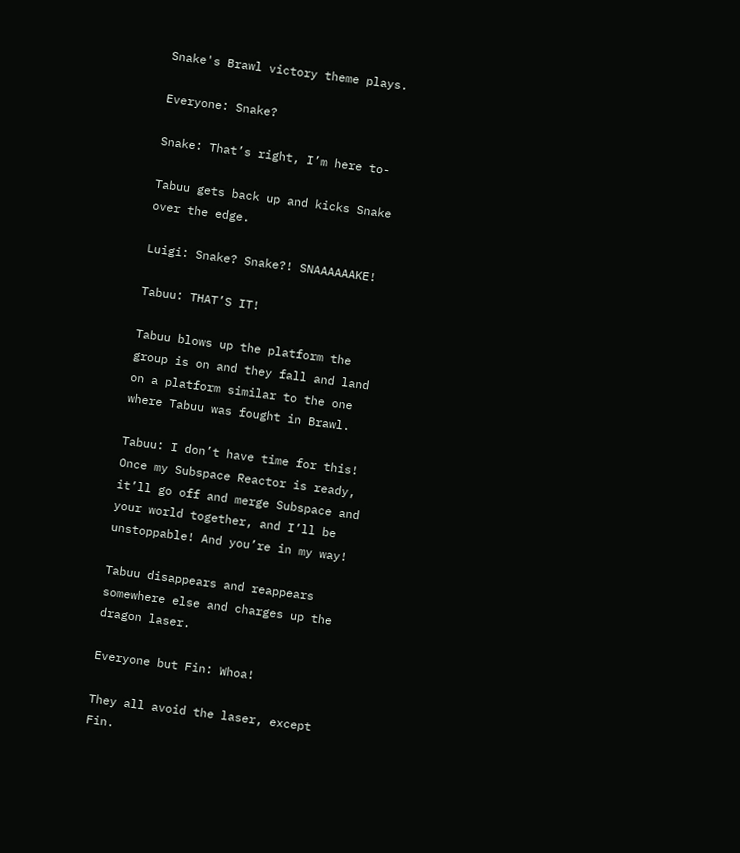Snake's Brawl victory theme plays.

Everyone: Snake?

Snake: That’s right, I’m here to-

Tabuu gets back up and kicks Snake over the edge.

Luigi: Snake? Snake?! SNAAAAAAKE!

Tabuu: THAT’S IT!

Tabuu blows up the platform the group is on and they fall and land on a platform similar to the one where Tabuu was fought in Brawl.

Tabuu: I don’t have time for this! Once my Subspace Reactor is ready, it’ll go off and merge Subspace and your world together, and I’ll be unstoppable! And you’re in my way!

Tabuu disappears and reappears somewhere else and charges up the dragon laser.

Everyone but Fin: Whoa!

They all avoid the laser, except Fin.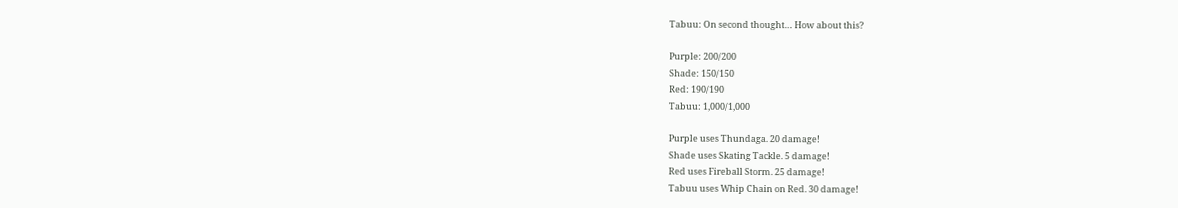Tabuu: On second thought… How about this?

Purple: 200/200
Shade: 150/150
Red: 190/190
Tabuu: 1,000/1,000

Purple uses Thundaga. 20 damage!
Shade uses Skating Tackle. 5 damage!
Red uses Fireball Storm. 25 damage!
Tabuu uses Whip Chain on Red. 30 damage!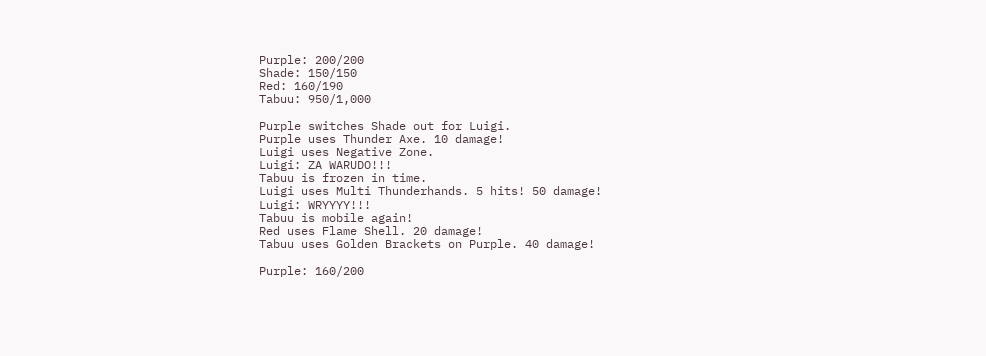Purple: 200/200
Shade: 150/150
Red: 160/190
Tabuu: 950/1,000

Purple switches Shade out for Luigi.
Purple uses Thunder Axe. 10 damage!
Luigi uses Negative Zone.
Luigi: ZA WARUDO!!!
Tabuu is frozen in time.
Luigi uses Multi Thunderhands. 5 hits! 50 damage!
Luigi: WRYYYY!!!
Tabuu is mobile again!
Red uses Flame Shell. 20 damage!
Tabuu uses Golden Brackets on Purple. 40 damage!

Purple: 160/200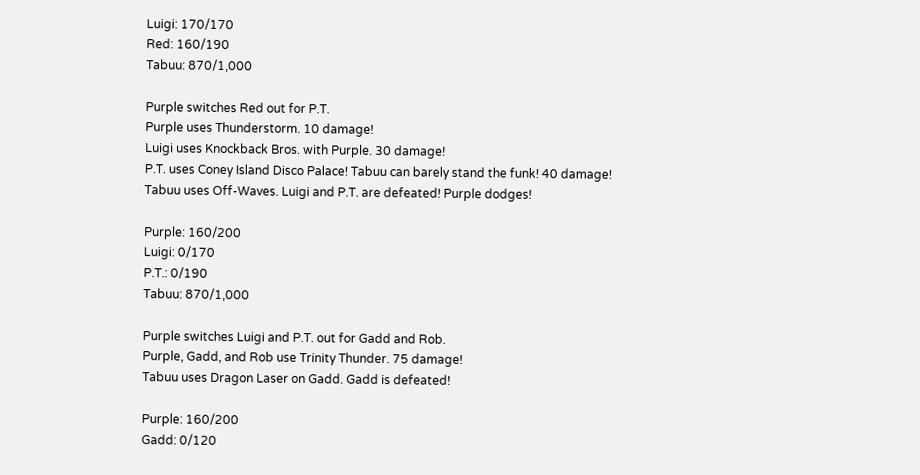Luigi: 170/170
Red: 160/190
Tabuu: 870/1,000

Purple switches Red out for P.T.
Purple uses Thunderstorm. 10 damage!
Luigi uses Knockback Bros. with Purple. 30 damage!
P.T. uses Coney Island Disco Palace! Tabuu can barely stand the funk! 40 damage!
Tabuu uses Off-Waves. Luigi and P.T. are defeated! Purple dodges!

Purple: 160/200
Luigi: 0/170
P.T.: 0/190
Tabuu: 870/1,000

Purple switches Luigi and P.T. out for Gadd and Rob.
Purple, Gadd, and Rob use Trinity Thunder. 75 damage!
Tabuu uses Dragon Laser on Gadd. Gadd is defeated!

Purple: 160/200
Gadd: 0/120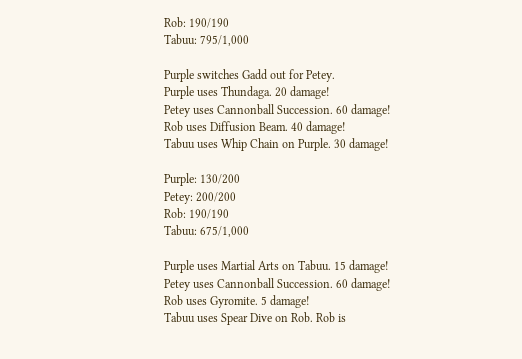Rob: 190/190
Tabuu: 795/1,000

Purple switches Gadd out for Petey.
Purple uses Thundaga. 20 damage!
Petey uses Cannonball Succession. 60 damage!
Rob uses Diffusion Beam. 40 damage!
Tabuu uses Whip Chain on Purple. 30 damage!

Purple: 130/200
Petey: 200/200
Rob: 190/190
Tabuu: 675/1,000

Purple uses Martial Arts on Tabuu. 15 damage!
Petey uses Cannonball Succession. 60 damage!
Rob uses Gyromite. 5 damage!
Tabuu uses Spear Dive on Rob. Rob is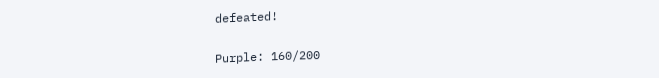defeated!

Purple: 160/200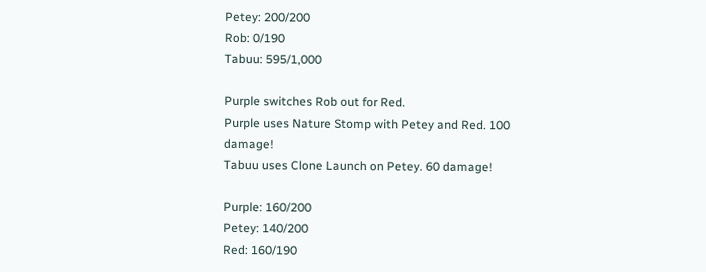Petey: 200/200
Rob: 0/190
Tabuu: 595/1,000

Purple switches Rob out for Red.
Purple uses Nature Stomp with Petey and Red. 100 damage!
Tabuu uses Clone Launch on Petey. 60 damage!

Purple: 160/200
Petey: 140/200
Red: 160/190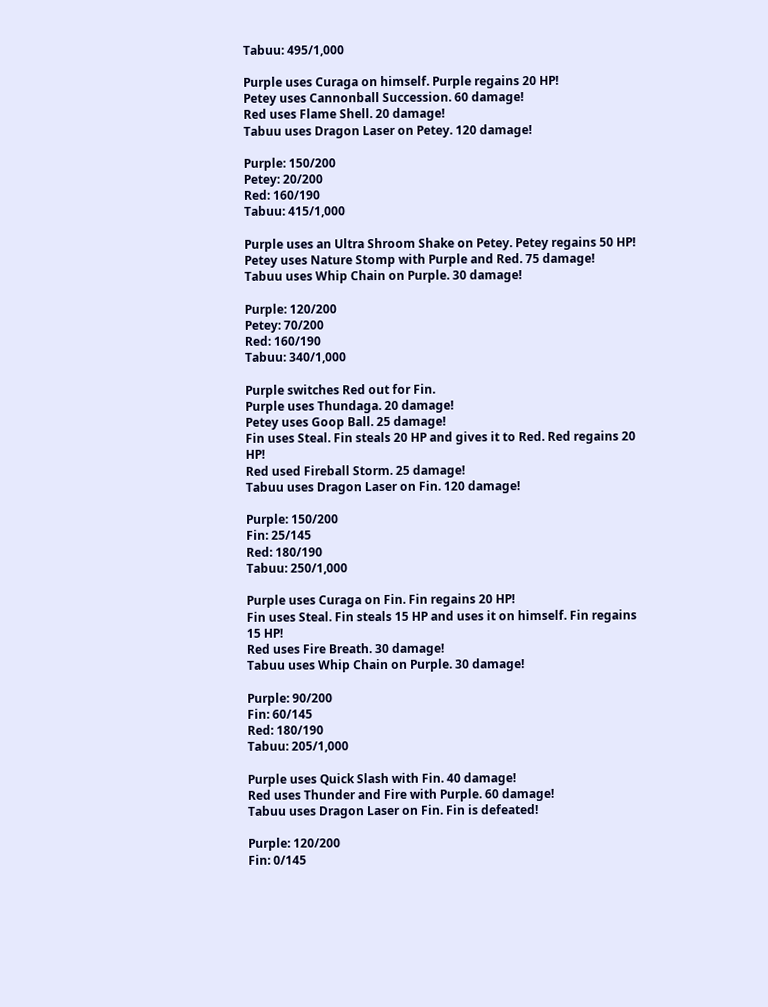Tabuu: 495/1,000

Purple uses Curaga on himself. Purple regains 20 HP!
Petey uses Cannonball Succession. 60 damage!
Red uses Flame Shell. 20 damage!
Tabuu uses Dragon Laser on Petey. 120 damage!

Purple: 150/200
Petey: 20/200
Red: 160/190
Tabuu: 415/1,000

Purple uses an Ultra Shroom Shake on Petey. Petey regains 50 HP!
Petey uses Nature Stomp with Purple and Red. 75 damage!
Tabuu uses Whip Chain on Purple. 30 damage!

Purple: 120/200
Petey: 70/200
Red: 160/190
Tabuu: 340/1,000

Purple switches Red out for Fin.
Purple uses Thundaga. 20 damage!
Petey uses Goop Ball. 25 damage!
Fin uses Steal. Fin steals 20 HP and gives it to Red. Red regains 20 HP!
Red used Fireball Storm. 25 damage!
Tabuu uses Dragon Laser on Fin. 120 damage!

Purple: 150/200
Fin: 25/145
Red: 180/190
Tabuu: 250/1,000

Purple uses Curaga on Fin. Fin regains 20 HP!
Fin uses Steal. Fin steals 15 HP and uses it on himself. Fin regains 15 HP!
Red uses Fire Breath. 30 damage!
Tabuu uses Whip Chain on Purple. 30 damage!

Purple: 90/200
Fin: 60/145
Red: 180/190
Tabuu: 205/1,000

Purple uses Quick Slash with Fin. 40 damage!
Red uses Thunder and Fire with Purple. 60 damage!
Tabuu uses Dragon Laser on Fin. Fin is defeated!

Purple: 120/200
Fin: 0/145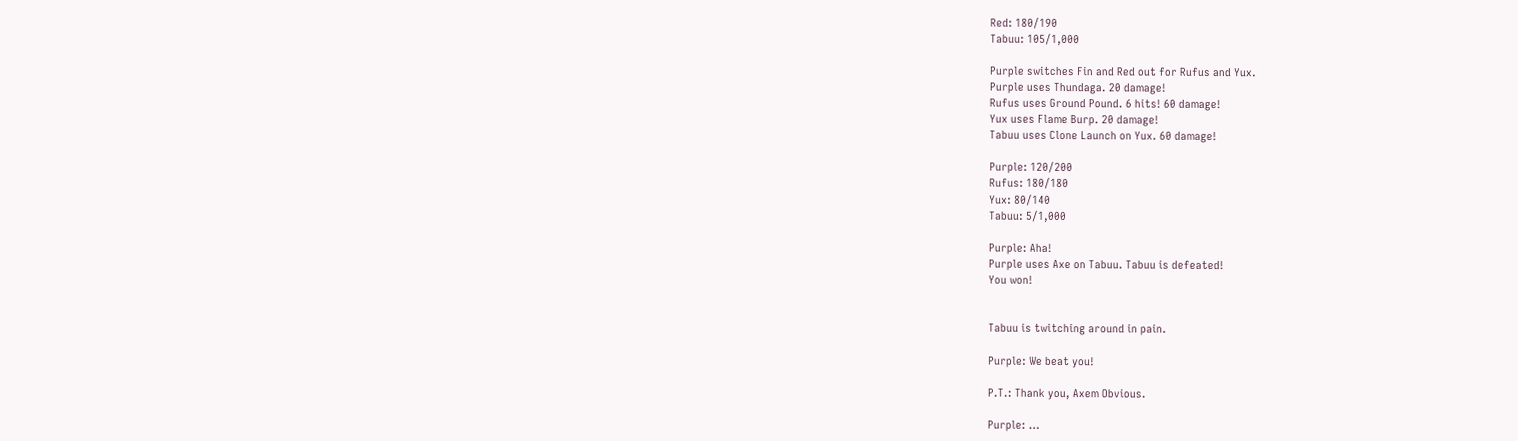Red: 180/190
Tabuu: 105/1,000

Purple switches Fin and Red out for Rufus and Yux.
Purple uses Thundaga. 20 damage!
Rufus uses Ground Pound. 6 hits! 60 damage!
Yux uses Flame Burp. 20 damage!
Tabuu uses Clone Launch on Yux. 60 damage!

Purple: 120/200
Rufus: 180/180
Yux: 80/140
Tabuu: 5/1,000

Purple: Aha!
Purple uses Axe on Tabuu. Tabuu is defeated!
You won!


Tabuu is twitching around in pain.

Purple: We beat you!

P.T.: Thank you, Axem Obvious.

Purple: …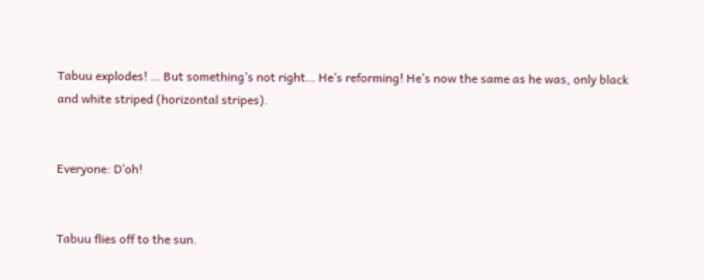Tabuu explodes! … But something’s not right… He’s reforming! He’s now the same as he was, only black and white striped (horizontal stripes).


Everyone: D’oh!


Tabuu flies off to the sun.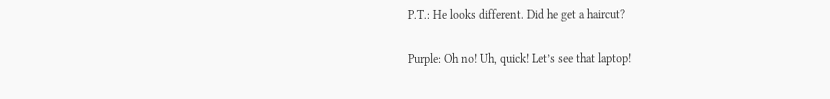P.T.: He looks different. Did he get a haircut?

Purple: Oh no! Uh, quick! Let’s see that laptop!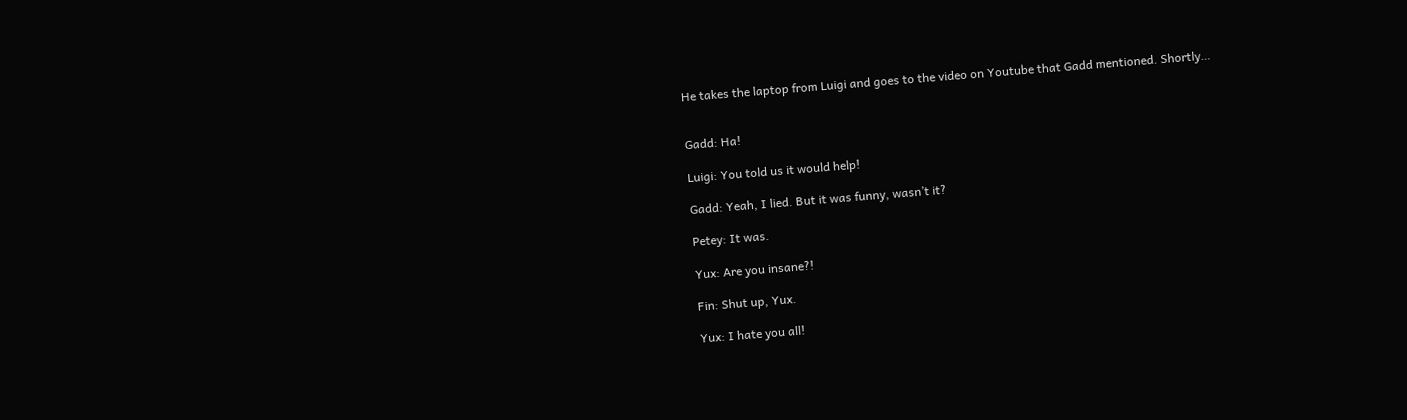He takes the laptop from Luigi and goes to the video on Youtube that Gadd mentioned. Shortly…


Gadd: Ha!

Luigi: You told us it would help!

Gadd: Yeah, I lied. But it was funny, wasn’t it?

Petey: It was.

Yux: Are you insane?!

Fin: Shut up, Yux.

Yux: I hate you all!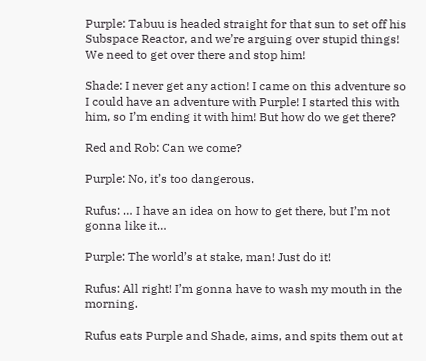Purple: Tabuu is headed straight for that sun to set off his Subspace Reactor, and we’re arguing over stupid things! We need to get over there and stop him!

Shade: I never get any action! I came on this adventure so I could have an adventure with Purple! I started this with him, so I’m ending it with him! But how do we get there?

Red and Rob: Can we come?

Purple: No, it’s too dangerous.

Rufus: … I have an idea on how to get there, but I’m not gonna like it…

Purple: The world’s at stake, man! Just do it!

Rufus: All right! I’m gonna have to wash my mouth in the morning.

Rufus eats Purple and Shade, aims, and spits them out at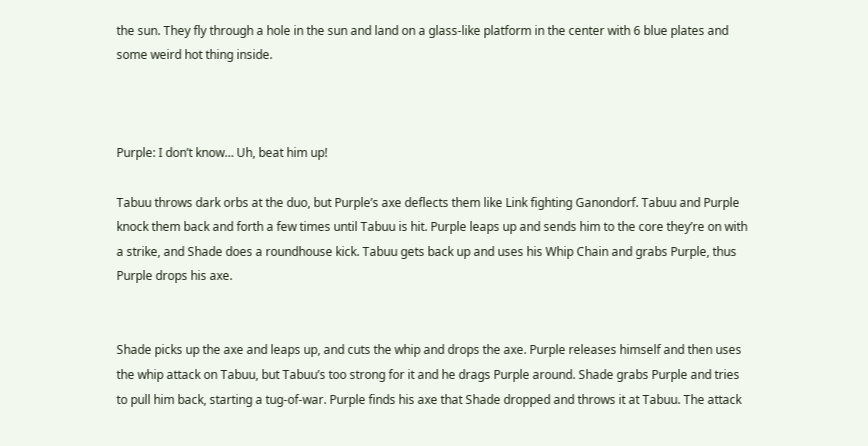the sun. They fly through a hole in the sun and land on a glass-like platform in the center with 6 blue plates and some weird hot thing inside.



Purple: I don’t know… Uh, beat him up!

Tabuu throws dark orbs at the duo, but Purple’s axe deflects them like Link fighting Ganondorf. Tabuu and Purple knock them back and forth a few times until Tabuu is hit. Purple leaps up and sends him to the core they’re on with a strike, and Shade does a roundhouse kick. Tabuu gets back up and uses his Whip Chain and grabs Purple, thus Purple drops his axe.


Shade picks up the axe and leaps up, and cuts the whip and drops the axe. Purple releases himself and then uses the whip attack on Tabuu, but Tabuu’s too strong for it and he drags Purple around. Shade grabs Purple and tries to pull him back, starting a tug-of-war. Purple finds his axe that Shade dropped and throws it at Tabuu. The attack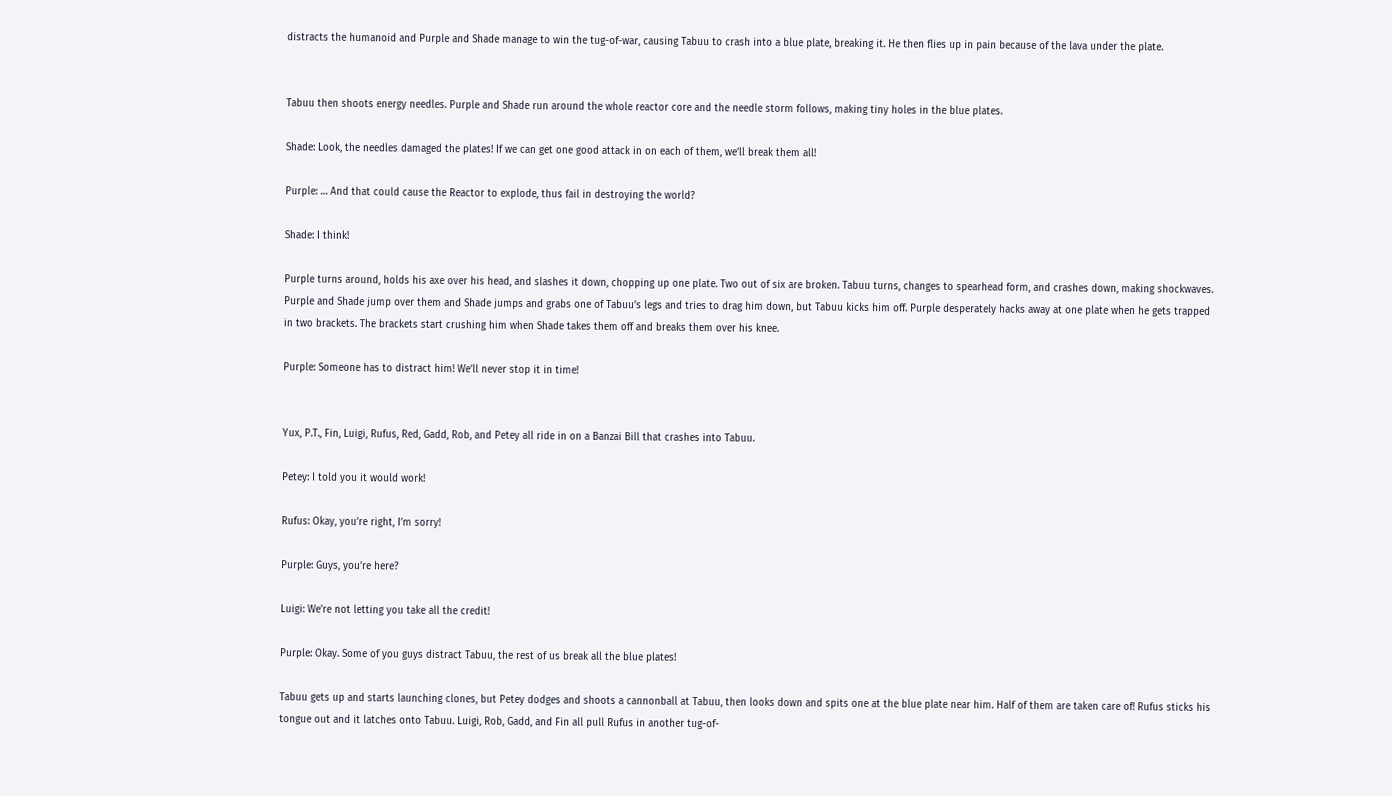distracts the humanoid and Purple and Shade manage to win the tug-of-war, causing Tabuu to crash into a blue plate, breaking it. He then flies up in pain because of the lava under the plate.


Tabuu then shoots energy needles. Purple and Shade run around the whole reactor core and the needle storm follows, making tiny holes in the blue plates.

Shade: Look, the needles damaged the plates! If we can get one good attack in on each of them, we’ll break them all!

Purple: … And that could cause the Reactor to explode, thus fail in destroying the world?

Shade: I think!

Purple turns around, holds his axe over his head, and slashes it down, chopping up one plate. Two out of six are broken. Tabuu turns, changes to spearhead form, and crashes down, making shockwaves. Purple and Shade jump over them and Shade jumps and grabs one of Tabuu’s legs and tries to drag him down, but Tabuu kicks him off. Purple desperately hacks away at one plate when he gets trapped in two brackets. The brackets start crushing him when Shade takes them off and breaks them over his knee.

Purple: Someone has to distract him! We’ll never stop it in time!


Yux, P.T., Fin, Luigi, Rufus, Red, Gadd, Rob, and Petey all ride in on a Banzai Bill that crashes into Tabuu.

Petey: I told you it would work!

Rufus: Okay, you’re right, I’m sorry!

Purple: Guys, you’re here?

Luigi: We’re not letting you take all the credit!

Purple: Okay. Some of you guys distract Tabuu, the rest of us break all the blue plates!

Tabuu gets up and starts launching clones, but Petey dodges and shoots a cannonball at Tabuu, then looks down and spits one at the blue plate near him. Half of them are taken care of! Rufus sticks his tongue out and it latches onto Tabuu. Luigi, Rob, Gadd, and Fin all pull Rufus in another tug-of-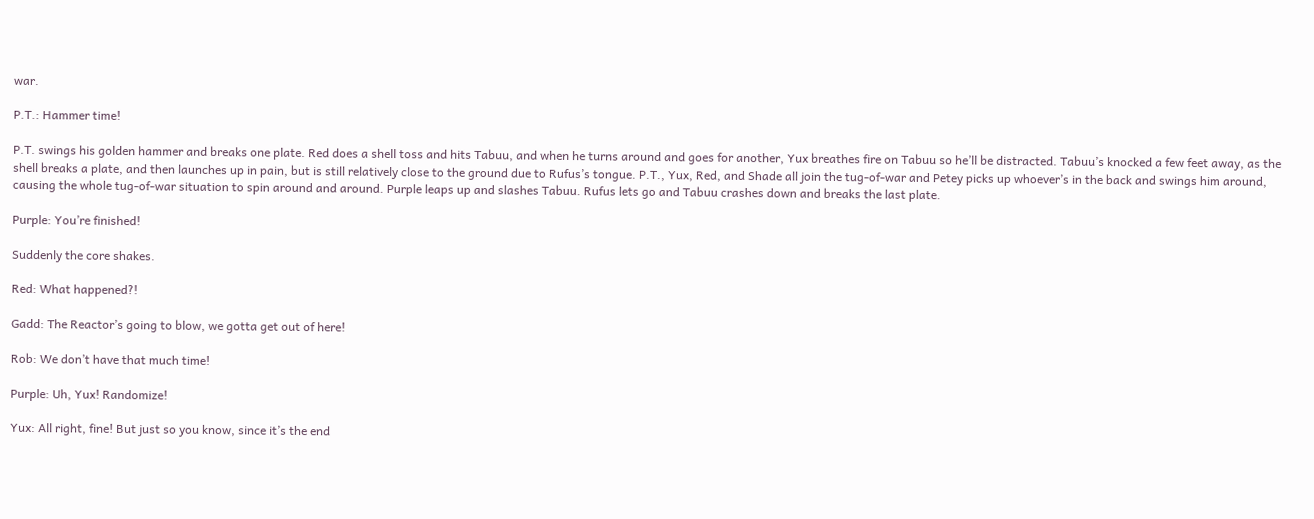war.

P.T.: Hammer time!

P.T. swings his golden hammer and breaks one plate. Red does a shell toss and hits Tabuu, and when he turns around and goes for another, Yux breathes fire on Tabuu so he’ll be distracted. Tabuu’s knocked a few feet away, as the shell breaks a plate, and then launches up in pain, but is still relatively close to the ground due to Rufus’s tongue. P.T., Yux, Red, and Shade all join the tug-of-war and Petey picks up whoever’s in the back and swings him around, causing the whole tug-of-war situation to spin around and around. Purple leaps up and slashes Tabuu. Rufus lets go and Tabuu crashes down and breaks the last plate.

Purple: You’re finished!

Suddenly the core shakes.

Red: What happened?!

Gadd: The Reactor’s going to blow, we gotta get out of here!

Rob: We don’t have that much time!

Purple: Uh, Yux! Randomize!

Yux: All right, fine! But just so you know, since it’s the end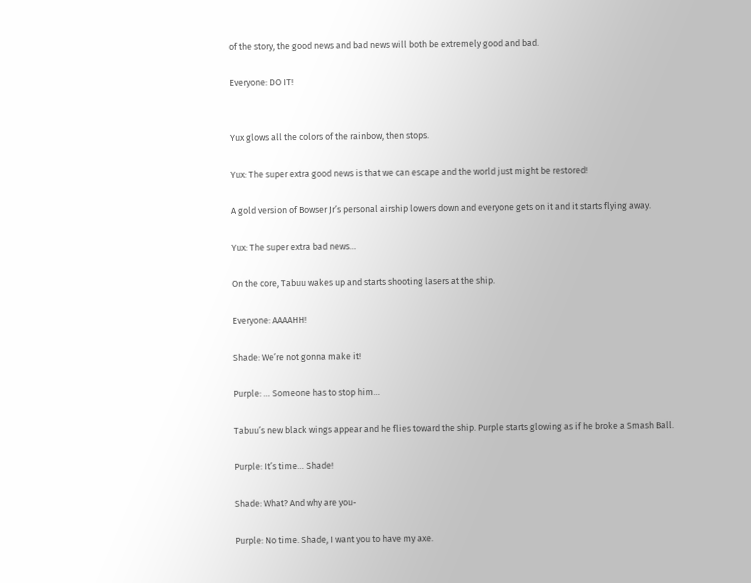of the story, the good news and bad news will both be extremely good and bad.

Everyone: DO IT!


Yux glows all the colors of the rainbow, then stops.

Yux: The super extra good news is that we can escape and the world just might be restored!

A gold version of Bowser Jr’s personal airship lowers down and everyone gets on it and it starts flying away.

Yux: The super extra bad news…

On the core, Tabuu wakes up and starts shooting lasers at the ship.

Everyone: AAAAHH!

Shade: We’re not gonna make it!

Purple: … Someone has to stop him…

Tabuu’s new black wings appear and he flies toward the ship. Purple starts glowing as if he broke a Smash Ball.

Purple: It’s time… Shade!

Shade: What? And why are you-

Purple: No time. Shade, I want you to have my axe.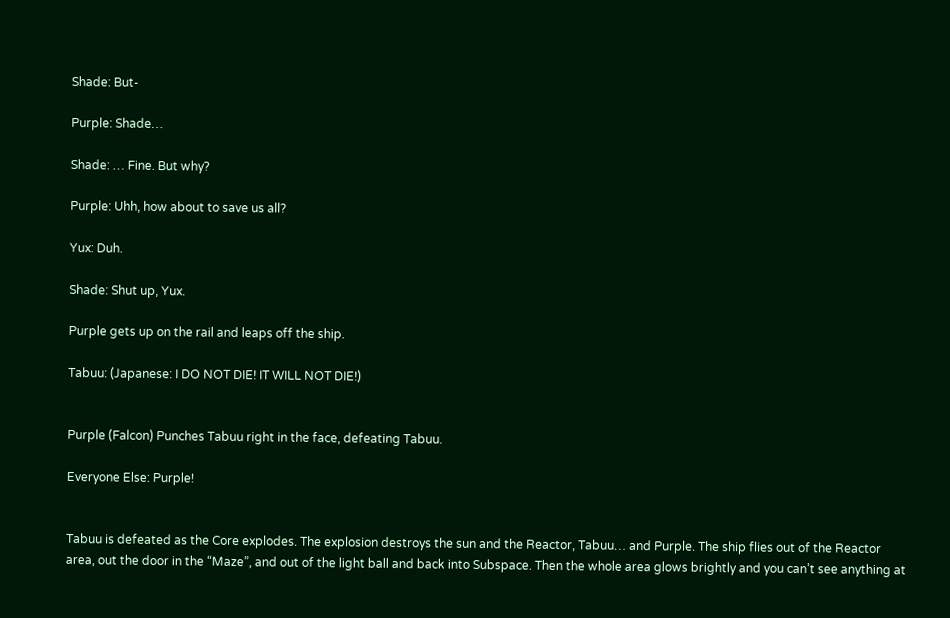Shade: But-

Purple: Shade…

Shade: … Fine. But why?

Purple: Uhh, how about to save us all?

Yux: Duh.

Shade: Shut up, Yux.

Purple gets up on the rail and leaps off the ship.

Tabuu: (Japanese: I DO NOT DIE! IT WILL NOT DIE!)


Purple (Falcon) Punches Tabuu right in the face, defeating Tabuu.

Everyone Else: Purple!


Tabuu is defeated as the Core explodes. The explosion destroys the sun and the Reactor, Tabuu… and Purple. The ship flies out of the Reactor area, out the door in the “Maze”, and out of the light ball and back into Subspace. Then the whole area glows brightly and you can’t see anything at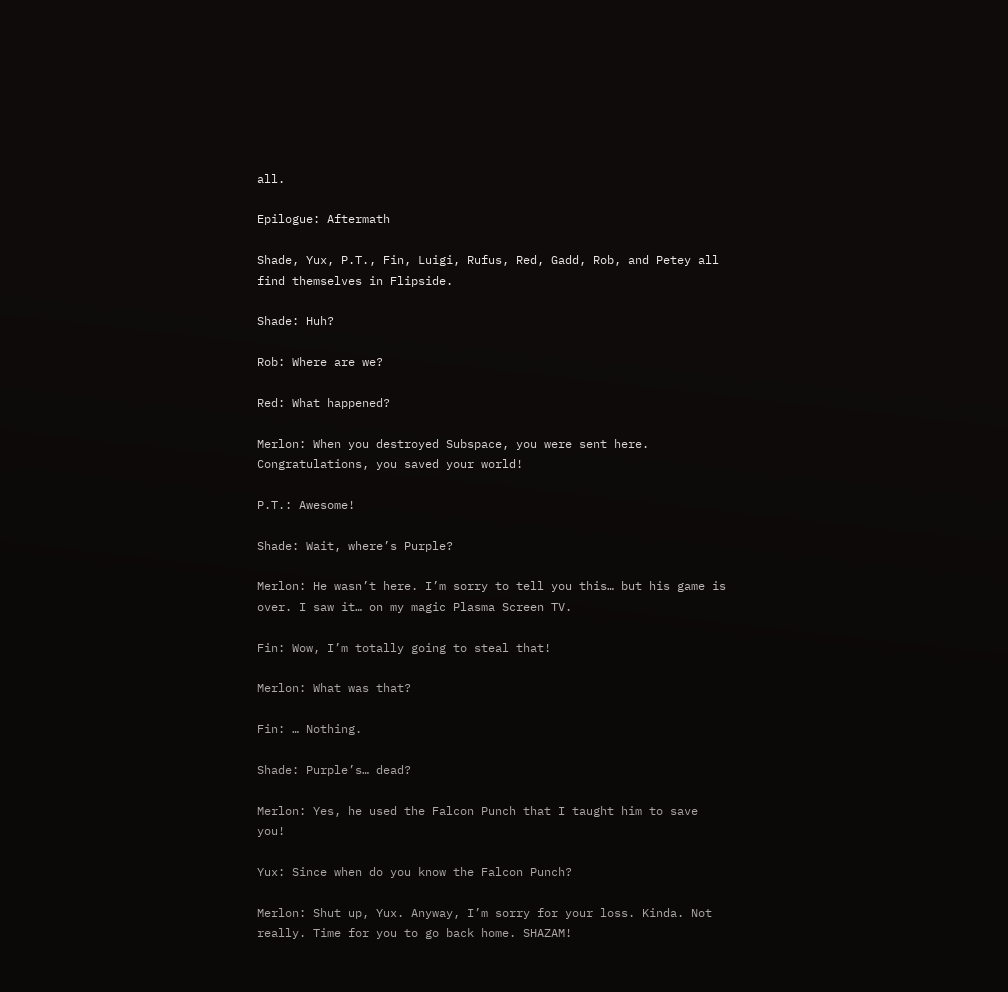all.

Epilogue: Aftermath

Shade, Yux, P.T., Fin, Luigi, Rufus, Red, Gadd, Rob, and Petey all find themselves in Flipside.

Shade: Huh?

Rob: Where are we?

Red: What happened?

Merlon: When you destroyed Subspace, you were sent here. Congratulations, you saved your world!

P.T.: Awesome!

Shade: Wait, where’s Purple?

Merlon: He wasn’t here. I’m sorry to tell you this… but his game is over. I saw it… on my magic Plasma Screen TV.

Fin: Wow, I’m totally going to steal that!

Merlon: What was that?

Fin: … Nothing.

Shade: Purple’s… dead?

Merlon: Yes, he used the Falcon Punch that I taught him to save you!

Yux: Since when do you know the Falcon Punch?

Merlon: Shut up, Yux. Anyway, I’m sorry for your loss. Kinda. Not really. Time for you to go back home. SHAZAM!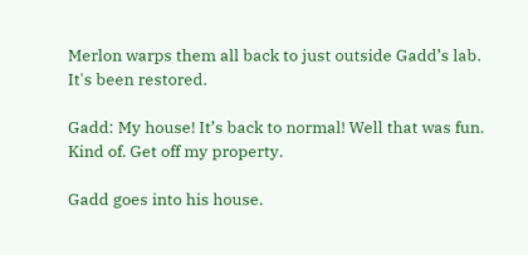Merlon warps them all back to just outside Gadd’s lab. It's been restored.

Gadd: My house! It’s back to normal! Well that was fun. Kind of. Get off my property.

Gadd goes into his house.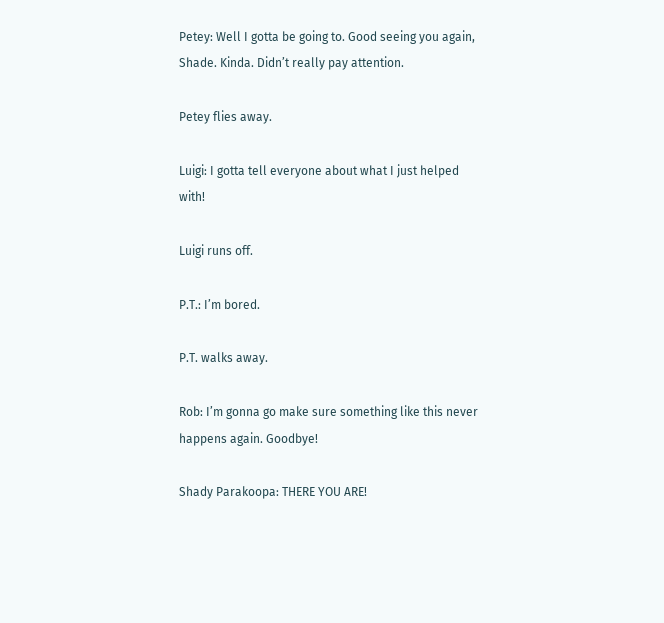Petey: Well I gotta be going to. Good seeing you again, Shade. Kinda. Didn’t really pay attention.

Petey flies away.

Luigi: I gotta tell everyone about what I just helped with!

Luigi runs off.

P.T.: I’m bored.

P.T. walks away.

Rob: I’m gonna go make sure something like this never happens again. Goodbye!

Shady Parakoopa: THERE YOU ARE!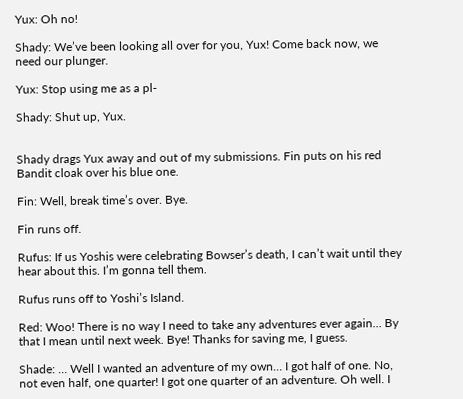Yux: Oh no!

Shady: We’ve been looking all over for you, Yux! Come back now, we need our plunger.

Yux: Stop using me as a pl-

Shady: Shut up, Yux.


Shady drags Yux away and out of my submissions. Fin puts on his red Bandit cloak over his blue one.

Fin: Well, break time’s over. Bye.

Fin runs off.

Rufus: If us Yoshis were celebrating Bowser’s death, I can’t wait until they hear about this. I’m gonna tell them.

Rufus runs off to Yoshi’s Island.

Red: Woo! There is no way I need to take any adventures ever again… By that I mean until next week. Bye! Thanks for saving me, I guess.

Shade: … Well I wanted an adventure of my own… I got half of one. No, not even half, one quarter! I got one quarter of an adventure. Oh well. I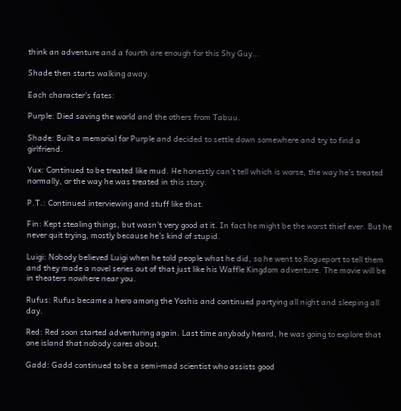think an adventure and a fourth are enough for this Shy Guy…

Shade then starts walking away.

Each character’s fates:

Purple: Died saving the world and the others from Tabuu.

Shade: Built a memorial for Purple and decided to settle down somewhere and try to find a girlfriend.

Yux: Continued to be treated like mud. He honestly can’t tell which is worse, the way he’s treated normally, or the way he was treated in this story.

P.T.: Continued interviewing and stuff like that.

Fin: Kept stealing things, but wasn’t very good at it. In fact he might be the worst thief ever. But he never quit trying, mostly because he’s kind of stupid.

Luigi: Nobody believed Luigi when he told people what he did, so he went to Rogueport to tell them and they made a novel series out of that just like his Waffle Kingdom adventure. The movie will be in theaters nowhere near you.

Rufus: Rufus became a hero among the Yoshis and continued partying all night and sleeping all day.

Red: Red soon started adventuring again. Last time anybody heard, he was going to explore that one island that nobody cares about.

Gadd: Gadd continued to be a semi-mad scientist who assists good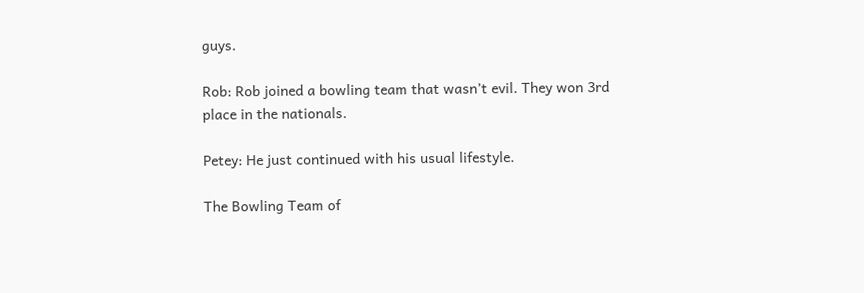guys.

Rob: Rob joined a bowling team that wasn’t evil. They won 3rd place in the nationals.

Petey: He just continued with his usual lifestyle.

The Bowling Team of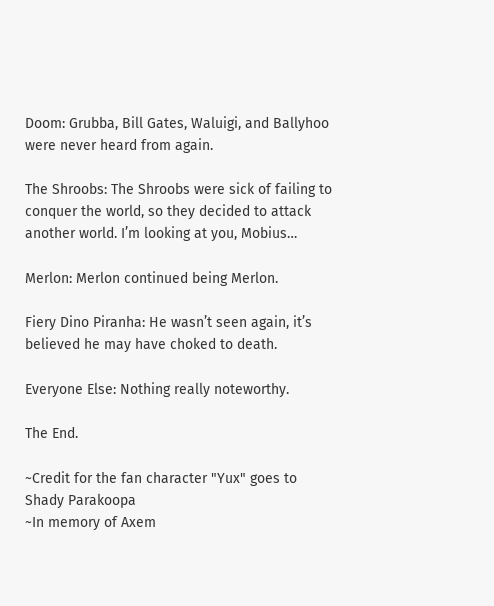Doom: Grubba, Bill Gates, Waluigi, and Ballyhoo were never heard from again.

The Shroobs: The Shroobs were sick of failing to conquer the world, so they decided to attack another world. I’m looking at you, Mobius…

Merlon: Merlon continued being Merlon.

Fiery Dino Piranha: He wasn’t seen again, it’s believed he may have choked to death.

Everyone Else: Nothing really noteworthy.

The End.

~Credit for the fan character "Yux" goes to Shady Parakoopa
~In memory of Axem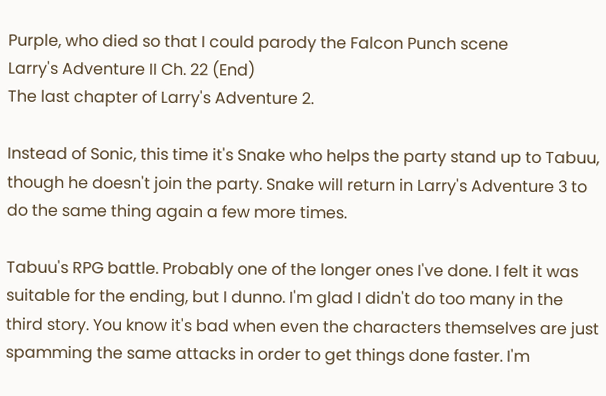Purple, who died so that I could parody the Falcon Punch scene
Larry's Adventure II Ch. 22 (End)
The last chapter of Larry's Adventure 2.

Instead of Sonic, this time it's Snake who helps the party stand up to Tabuu, though he doesn't join the party. Snake will return in Larry's Adventure 3 to do the same thing again a few more times.

Tabuu's RPG battle. Probably one of the longer ones I've done. I felt it was suitable for the ending, but I dunno. I'm glad I didn't do too many in the third story. You know it's bad when even the characters themselves are just spamming the same attacks in order to get things done faster. I'm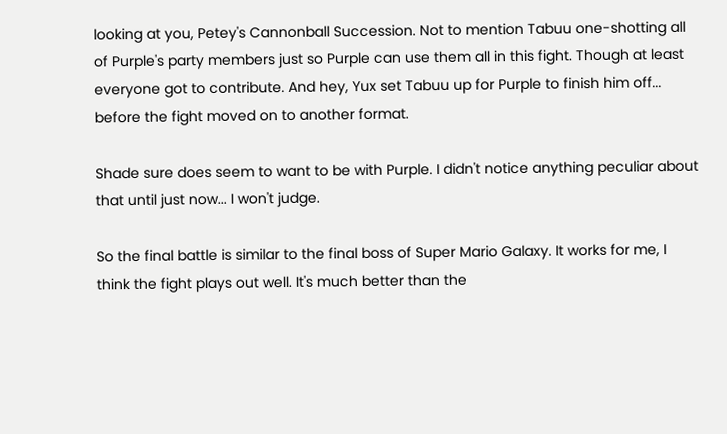looking at you, Petey's Cannonball Succession. Not to mention Tabuu one-shotting all of Purple's party members just so Purple can use them all in this fight. Though at least everyone got to contribute. And hey, Yux set Tabuu up for Purple to finish him off... before the fight moved on to another format.

Shade sure does seem to want to be with Purple. I didn't notice anything peculiar about that until just now... I won't judge.

So the final battle is similar to the final boss of Super Mario Galaxy. It works for me, I think the fight plays out well. It's much better than the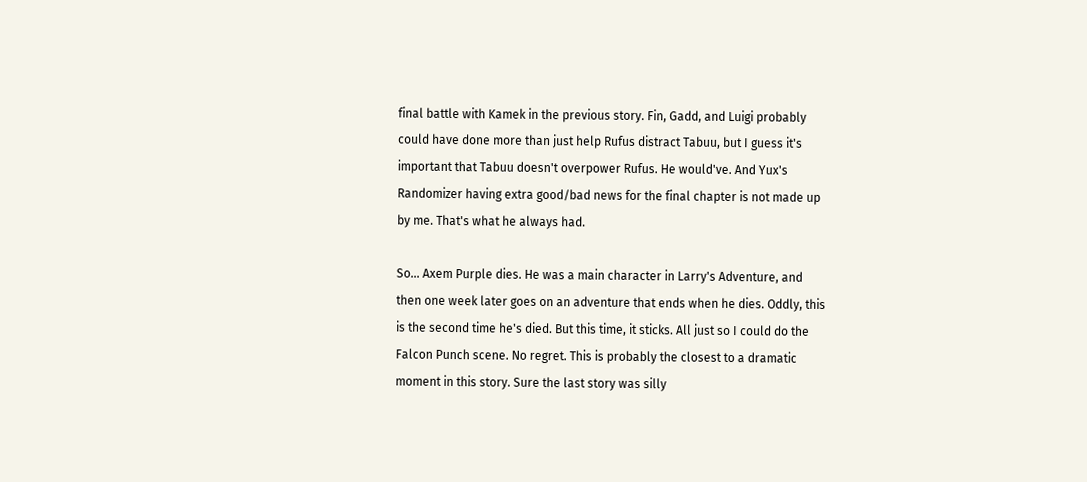final battle with Kamek in the previous story. Fin, Gadd, and Luigi probably could have done more than just help Rufus distract Tabuu, but I guess it's important that Tabuu doesn't overpower Rufus. He would've. And Yux's Randomizer having extra good/bad news for the final chapter is not made up by me. That's what he always had.

So... Axem Purple dies. He was a main character in Larry's Adventure, and then one week later goes on an adventure that ends when he dies. Oddly, this is the second time he's died. But this time, it sticks. All just so I could do the Falcon Punch scene. No regret. This is probably the closest to a dramatic moment in this story. Sure the last story was silly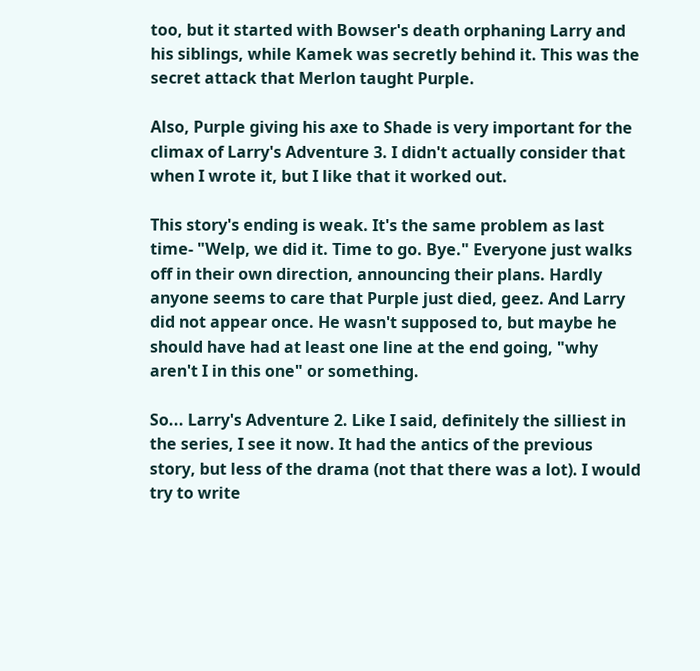too, but it started with Bowser's death orphaning Larry and his siblings, while Kamek was secretly behind it. This was the secret attack that Merlon taught Purple.

Also, Purple giving his axe to Shade is very important for the climax of Larry's Adventure 3. I didn't actually consider that when I wrote it, but I like that it worked out.

This story's ending is weak. It's the same problem as last time- "Welp, we did it. Time to go. Bye." Everyone just walks off in their own direction, announcing their plans. Hardly anyone seems to care that Purple just died, geez. And Larry did not appear once. He wasn't supposed to, but maybe he should have had at least one line at the end going, "why aren't I in this one" or something.

So... Larry's Adventure 2. Like I said, definitely the silliest in the series, I see it now. It had the antics of the previous story, but less of the drama (not that there was a lot). I would try to write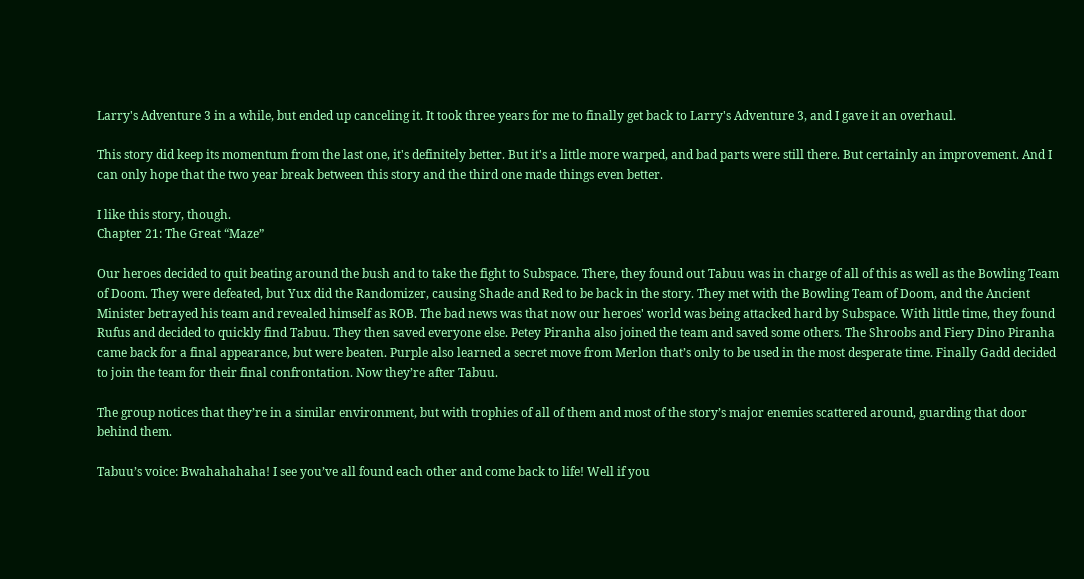Larry's Adventure 3 in a while, but ended up canceling it. It took three years for me to finally get back to Larry's Adventure 3, and I gave it an overhaul.

This story did keep its momentum from the last one, it's definitely better. But it's a little more warped, and bad parts were still there. But certainly an improvement. And I can only hope that the two year break between this story and the third one made things even better.

I like this story, though.
Chapter 21: The Great “Maze”

Our heroes decided to quit beating around the bush and to take the fight to Subspace. There, they found out Tabuu was in charge of all of this as well as the Bowling Team of Doom. They were defeated, but Yux did the Randomizer, causing Shade and Red to be back in the story. They met with the Bowling Team of Doom, and the Ancient Minister betrayed his team and revealed himself as ROB. The bad news was that now our heroes' world was being attacked hard by Subspace. With little time, they found Rufus and decided to quickly find Tabuu. They then saved everyone else. Petey Piranha also joined the team and saved some others. The Shroobs and Fiery Dino Piranha came back for a final appearance, but were beaten. Purple also learned a secret move from Merlon that’s only to be used in the most desperate time. Finally Gadd decided to join the team for their final confrontation. Now they’re after Tabuu.

The group notices that they’re in a similar environment, but with trophies of all of them and most of the story’s major enemies scattered around, guarding that door behind them.

Tabuu’s voice: Bwahahahaha! I see you’ve all found each other and come back to life! Well if you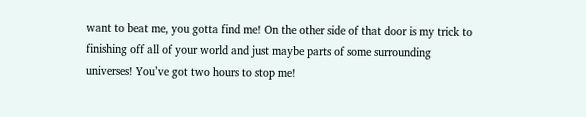want to beat me, you gotta find me! On the other side of that door is my trick to finishing off all of your world and just maybe parts of some surrounding universes! You’ve got two hours to stop me!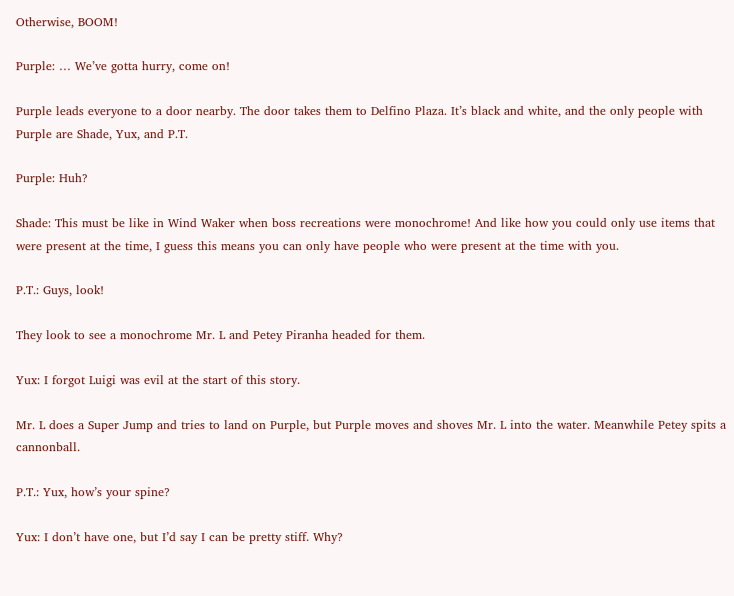Otherwise, BOOM!

Purple: … We’ve gotta hurry, come on!

Purple leads everyone to a door nearby. The door takes them to Delfino Plaza. It’s black and white, and the only people with Purple are Shade, Yux, and P.T.

Purple: Huh?

Shade: This must be like in Wind Waker when boss recreations were monochrome! And like how you could only use items that were present at the time, I guess this means you can only have people who were present at the time with you.

P.T.: Guys, look!

They look to see a monochrome Mr. L and Petey Piranha headed for them.

Yux: I forgot Luigi was evil at the start of this story.

Mr. L does a Super Jump and tries to land on Purple, but Purple moves and shoves Mr. L into the water. Meanwhile Petey spits a cannonball.

P.T.: Yux, how’s your spine?

Yux: I don’t have one, but I’d say I can be pretty stiff. Why?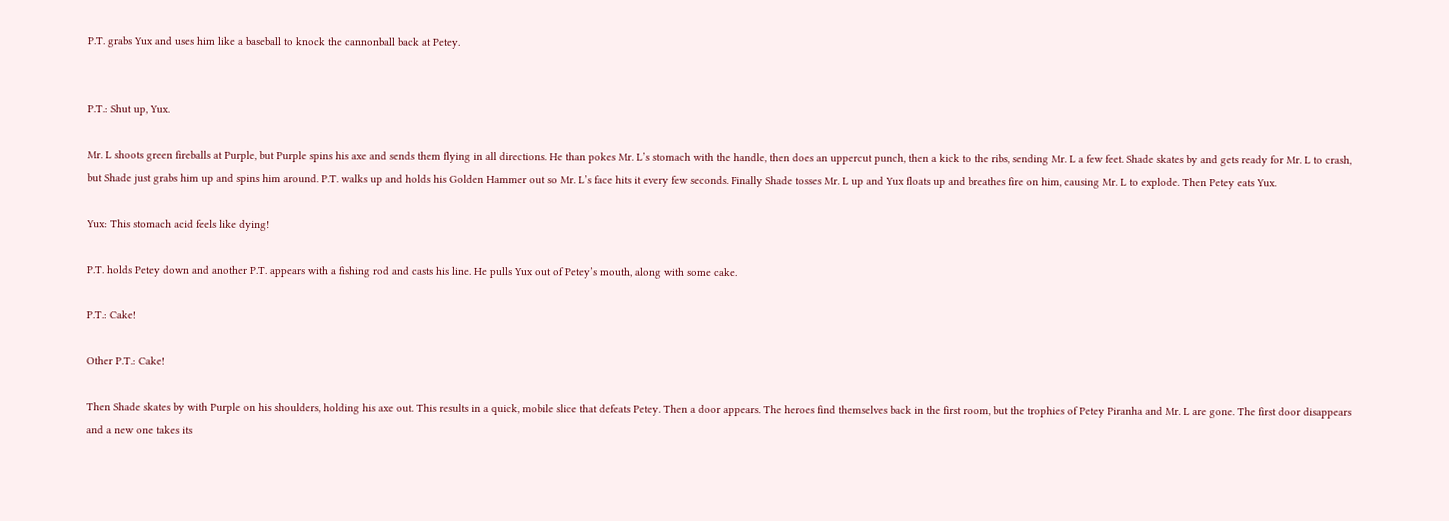P.T. grabs Yux and uses him like a baseball to knock the cannonball back at Petey.


P.T.: Shut up, Yux.

Mr. L shoots green fireballs at Purple, but Purple spins his axe and sends them flying in all directions. He than pokes Mr. L’s stomach with the handle, then does an uppercut punch, then a kick to the ribs, sending Mr. L a few feet. Shade skates by and gets ready for Mr. L to crash, but Shade just grabs him up and spins him around. P.T. walks up and holds his Golden Hammer out so Mr. L’s face hits it every few seconds. Finally Shade tosses Mr. L up and Yux floats up and breathes fire on him, causing Mr. L to explode. Then Petey eats Yux.

Yux: This stomach acid feels like dying!

P.T. holds Petey down and another P.T. appears with a fishing rod and casts his line. He pulls Yux out of Petey’s mouth, along with some cake.

P.T.: Cake!

Other P.T.: Cake!

Then Shade skates by with Purple on his shoulders, holding his axe out. This results in a quick, mobile slice that defeats Petey. Then a door appears. The heroes find themselves back in the first room, but the trophies of Petey Piranha and Mr. L are gone. The first door disappears and a new one takes its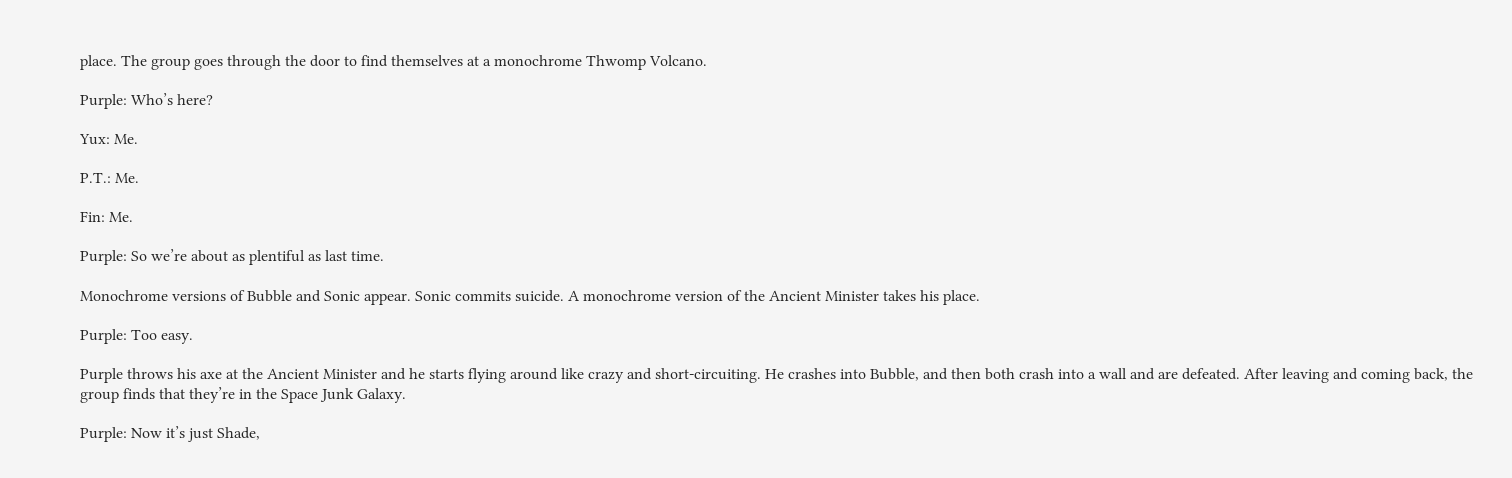place. The group goes through the door to find themselves at a monochrome Thwomp Volcano.

Purple: Who’s here?

Yux: Me.

P.T.: Me.

Fin: Me.

Purple: So we’re about as plentiful as last time.

Monochrome versions of Bubble and Sonic appear. Sonic commits suicide. A monochrome version of the Ancient Minister takes his place.

Purple: Too easy.

Purple throws his axe at the Ancient Minister and he starts flying around like crazy and short-circuiting. He crashes into Bubble, and then both crash into a wall and are defeated. After leaving and coming back, the group finds that they’re in the Space Junk Galaxy.

Purple: Now it’s just Shade,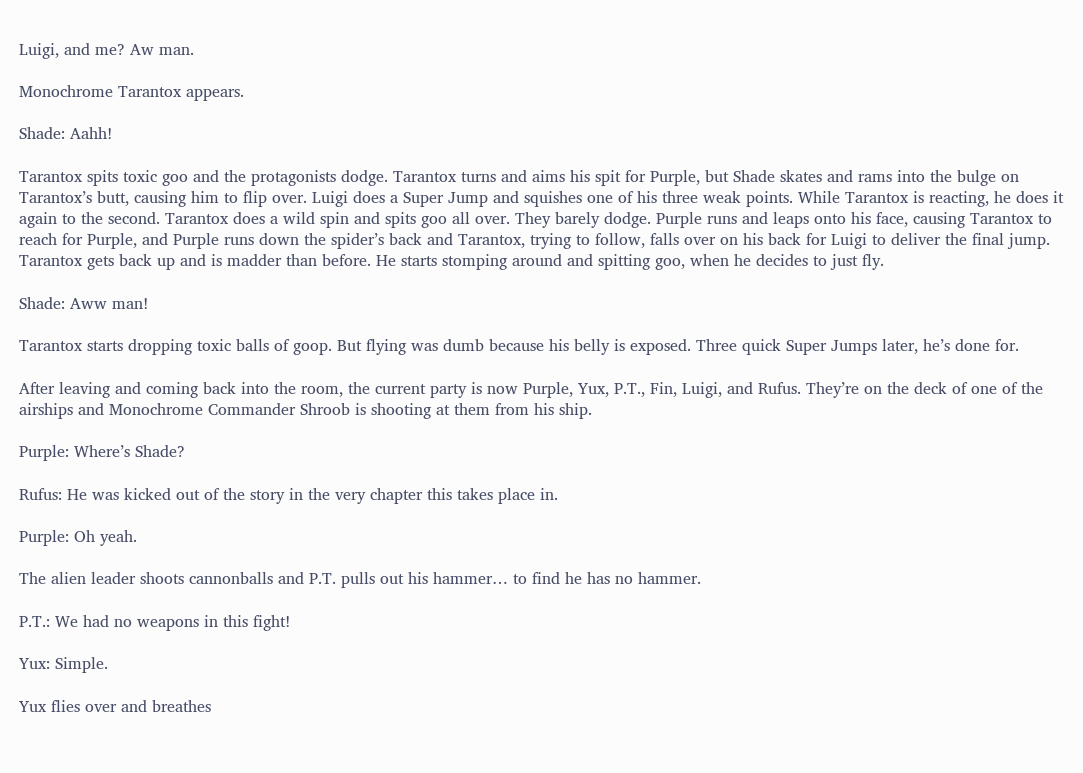Luigi, and me? Aw man.

Monochrome Tarantox appears.

Shade: Aahh!

Tarantox spits toxic goo and the protagonists dodge. Tarantox turns and aims his spit for Purple, but Shade skates and rams into the bulge on Tarantox’s butt, causing him to flip over. Luigi does a Super Jump and squishes one of his three weak points. While Tarantox is reacting, he does it again to the second. Tarantox does a wild spin and spits goo all over. They barely dodge. Purple runs and leaps onto his face, causing Tarantox to reach for Purple, and Purple runs down the spider’s back and Tarantox, trying to follow, falls over on his back for Luigi to deliver the final jump. Tarantox gets back up and is madder than before. He starts stomping around and spitting goo, when he decides to just fly.

Shade: Aww man!

Tarantox starts dropping toxic balls of goop. But flying was dumb because his belly is exposed. Three quick Super Jumps later, he’s done for.

After leaving and coming back into the room, the current party is now Purple, Yux, P.T., Fin, Luigi, and Rufus. They’re on the deck of one of the airships and Monochrome Commander Shroob is shooting at them from his ship.

Purple: Where’s Shade?

Rufus: He was kicked out of the story in the very chapter this takes place in.

Purple: Oh yeah.

The alien leader shoots cannonballs and P.T. pulls out his hammer… to find he has no hammer.

P.T.: We had no weapons in this fight!

Yux: Simple.

Yux flies over and breathes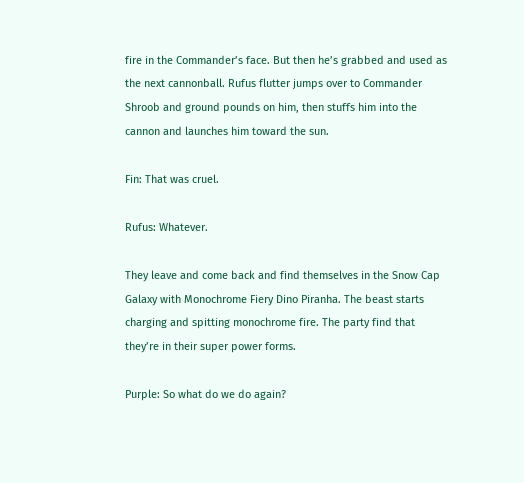fire in the Commander’s face. But then he’s grabbed and used as the next cannonball. Rufus flutter jumps over to Commander Shroob and ground pounds on him, then stuffs him into the cannon and launches him toward the sun.

Fin: That was cruel.

Rufus: Whatever.

They leave and come back and find themselves in the Snow Cap Galaxy with Monochrome Fiery Dino Piranha. The beast starts charging and spitting monochrome fire. The party find that they’re in their super power forms.

Purple: So what do we do again?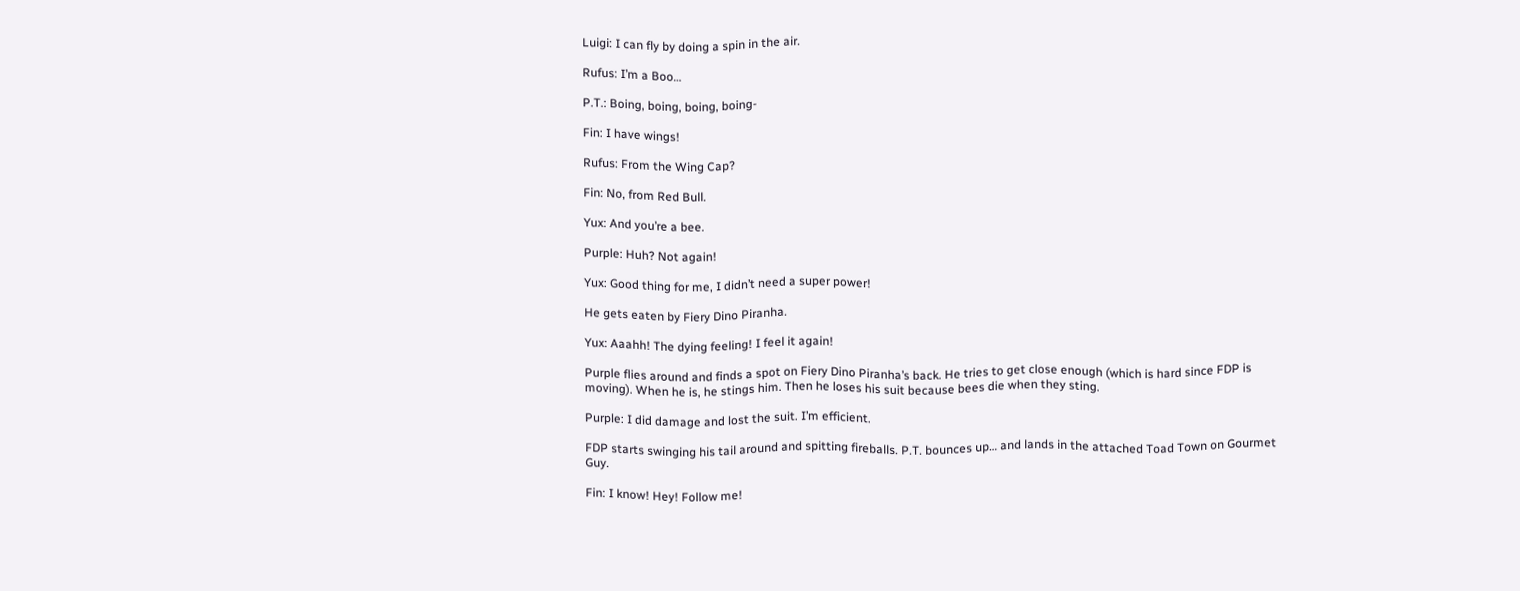Luigi: I can fly by doing a spin in the air.

Rufus: I’m a Boo…

P.T.: Boing, boing, boing, boing-

Fin: I have wings!

Rufus: From the Wing Cap?

Fin: No, from Red Bull.

Yux: And you’re a bee.

Purple: Huh? Not again!

Yux: Good thing for me, I didn’t need a super power!

He gets eaten by Fiery Dino Piranha.

Yux: Aaahh! The dying feeling! I feel it again!

Purple flies around and finds a spot on Fiery Dino Piranha’s back. He tries to get close enough (which is hard since FDP is moving). When he is, he stings him. Then he loses his suit because bees die when they sting.

Purple: I did damage and lost the suit. I’m efficient.

FDP starts swinging his tail around and spitting fireballs. P.T. bounces up… and lands in the attached Toad Town on Gourmet Guy.

Fin: I know! Hey! Follow me!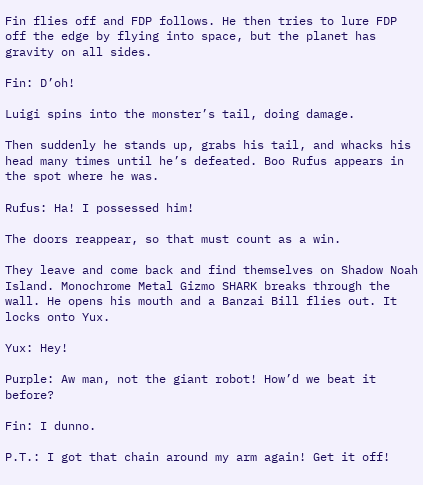Fin flies off and FDP follows. He then tries to lure FDP off the edge by flying into space, but the planet has gravity on all sides.

Fin: D’oh!

Luigi spins into the monster’s tail, doing damage.

Then suddenly he stands up, grabs his tail, and whacks his head many times until he’s defeated. Boo Rufus appears in the spot where he was.

Rufus: Ha! I possessed him!

The doors reappear, so that must count as a win.

They leave and come back and find themselves on Shadow Noah Island. Monochrome Metal Gizmo SHARK breaks through the wall. He opens his mouth and a Banzai Bill flies out. It locks onto Yux.

Yux: Hey!

Purple: Aw man, not the giant robot! How’d we beat it before?

Fin: I dunno.

P.T.: I got that chain around my arm again! Get it off!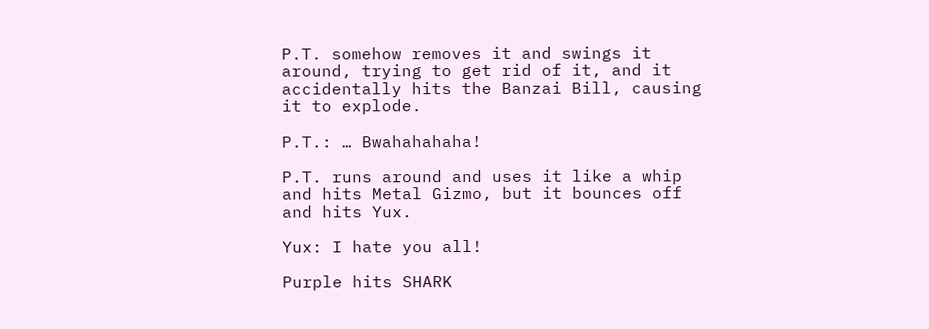P.T. somehow removes it and swings it around, trying to get rid of it, and it accidentally hits the Banzai Bill, causing it to explode.

P.T.: … Bwahahahaha!

P.T. runs around and uses it like a whip and hits Metal Gizmo, but it bounces off and hits Yux.

Yux: I hate you all!

Purple hits SHARK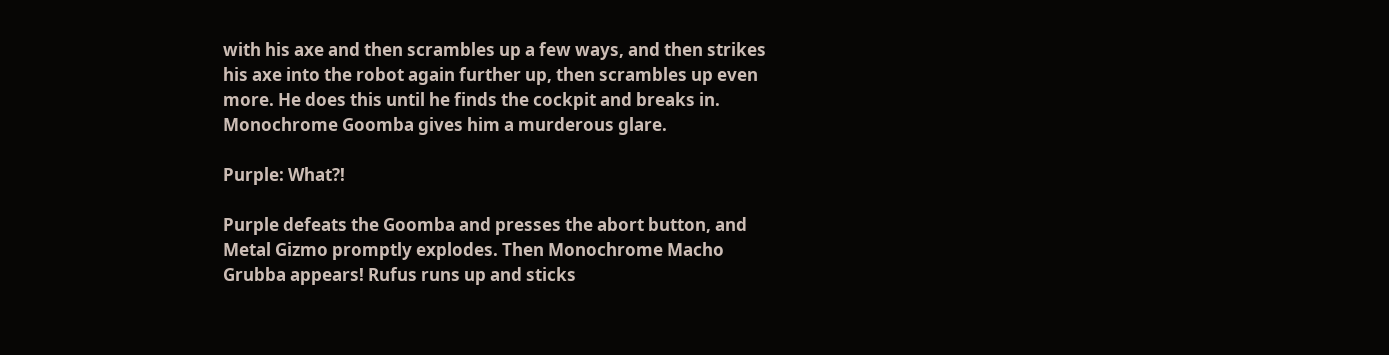with his axe and then scrambles up a few ways, and then strikes his axe into the robot again further up, then scrambles up even more. He does this until he finds the cockpit and breaks in. Monochrome Goomba gives him a murderous glare.

Purple: What?!

Purple defeats the Goomba and presses the abort button, and Metal Gizmo promptly explodes. Then Monochrome Macho Grubba appears! Rufus runs up and sticks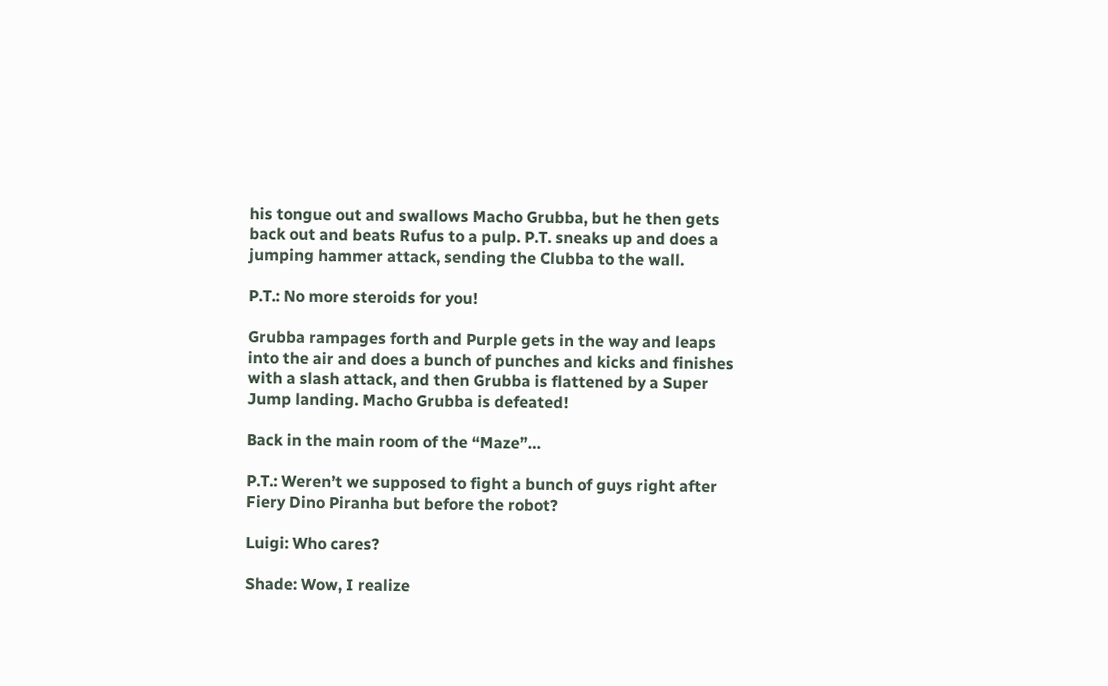his tongue out and swallows Macho Grubba, but he then gets back out and beats Rufus to a pulp. P.T. sneaks up and does a jumping hammer attack, sending the Clubba to the wall.

P.T.: No more steroids for you!

Grubba rampages forth and Purple gets in the way and leaps into the air and does a bunch of punches and kicks and finishes with a slash attack, and then Grubba is flattened by a Super Jump landing. Macho Grubba is defeated!

Back in the main room of the “Maze”…

P.T.: Weren’t we supposed to fight a bunch of guys right after Fiery Dino Piranha but before the robot?

Luigi: Who cares?

Shade: Wow, I realize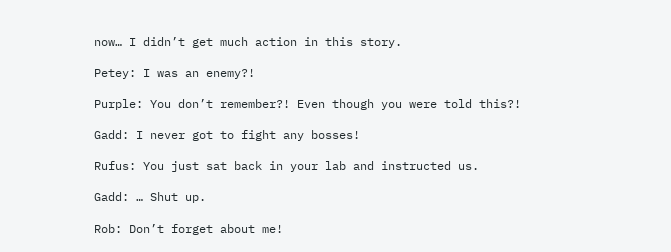now… I didn’t get much action in this story.

Petey: I was an enemy?!

Purple: You don’t remember?! Even though you were told this?!

Gadd: I never got to fight any bosses!

Rufus: You just sat back in your lab and instructed us.

Gadd: … Shut up.

Rob: Don’t forget about me!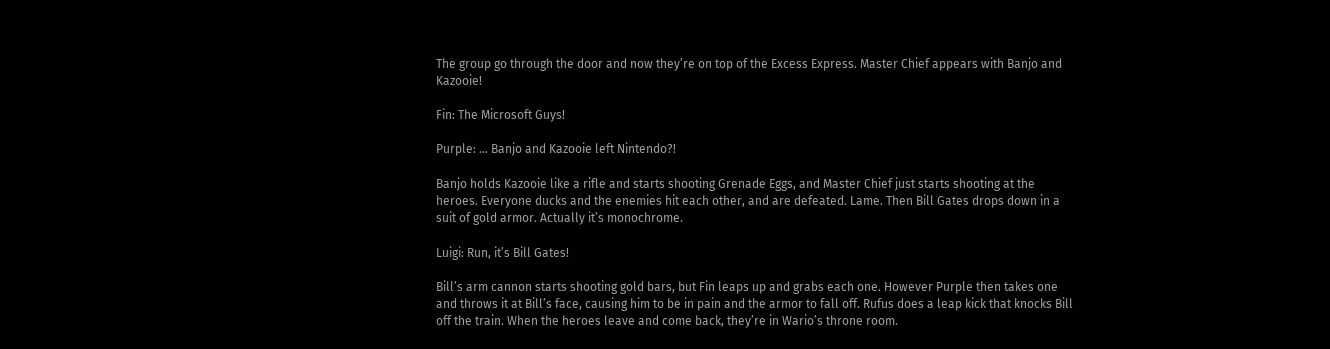The group go through the door and now they’re on top of the Excess Express. Master Chief appears with Banjo and Kazooie!

Fin: The Microsoft Guys!

Purple: … Banjo and Kazooie left Nintendo?!

Banjo holds Kazooie like a rifle and starts shooting Grenade Eggs, and Master Chief just starts shooting at the heroes. Everyone ducks and the enemies hit each other, and are defeated. Lame. Then Bill Gates drops down in a suit of gold armor. Actually it’s monochrome.

Luigi: Run, it’s Bill Gates!

Bill’s arm cannon starts shooting gold bars, but Fin leaps up and grabs each one. However Purple then takes one and throws it at Bill’s face, causing him to be in pain and the armor to fall off. Rufus does a leap kick that knocks Bill off the train. When the heroes leave and come back, they’re in Wario’s throne room.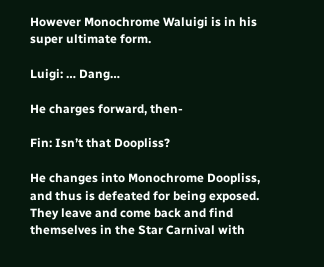However Monochrome Waluigi is in his super ultimate form.

Luigi: … Dang…

He charges forward, then-

Fin: Isn’t that Doopliss?

He changes into Monochrome Doopliss, and thus is defeated for being exposed. They leave and come back and find themselves in the Star Carnival with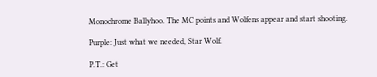Monochrome Ballyhoo. The MC points and Wolfens appear and start shooting.

Purple: Just what we needed, Star Wolf.

P.T.: Get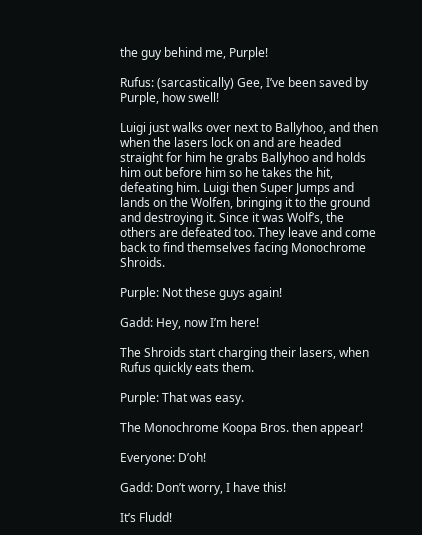the guy behind me, Purple!

Rufus: (sarcastically) Gee, I’ve been saved by Purple, how swell!

Luigi just walks over next to Ballyhoo, and then when the lasers lock on and are headed straight for him he grabs Ballyhoo and holds him out before him so he takes the hit, defeating him. Luigi then Super Jumps and lands on the Wolfen, bringing it to the ground and destroying it. Since it was Wolf’s, the others are defeated too. They leave and come back to find themselves facing Monochrome Shroids.

Purple: Not these guys again!

Gadd: Hey, now I’m here!

The Shroids start charging their lasers, when Rufus quickly eats them.

Purple: That was easy.

The Monochrome Koopa Bros. then appear!

Everyone: D’oh!

Gadd: Don’t worry, I have this!

It’s Fludd!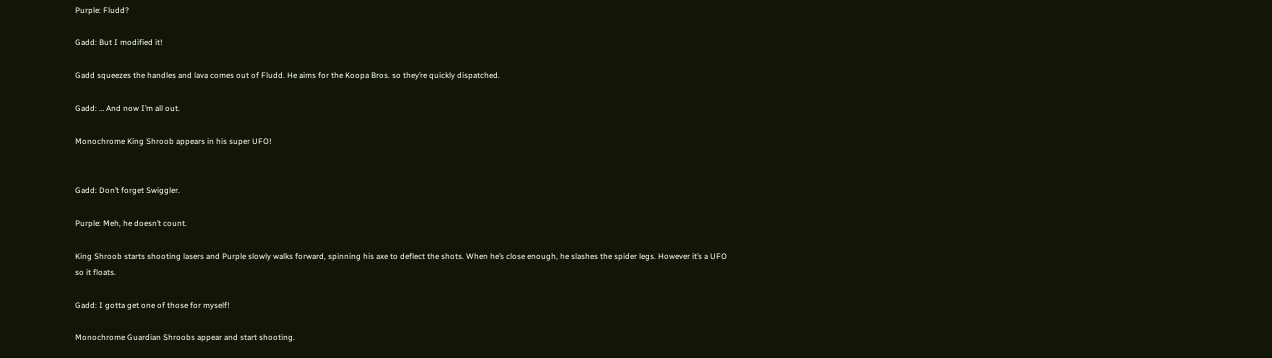Purple: Fludd?

Gadd: But I modified it!

Gadd squeezes the handles and lava comes out of Fludd. He aims for the Koopa Bros. so they’re quickly dispatched.

Gadd: … And now I’m all out.

Monochrome King Shroob appears in his super UFO!


Gadd: Don’t forget Swiggler.

Purple: Meh, he doesn’t count.

King Shroob starts shooting lasers and Purple slowly walks forward, spinning his axe to deflect the shots. When he’s close enough, he slashes the spider legs. However it’s a UFO so it floats.

Gadd: I gotta get one of those for myself!

Monochrome Guardian Shroobs appear and start shooting.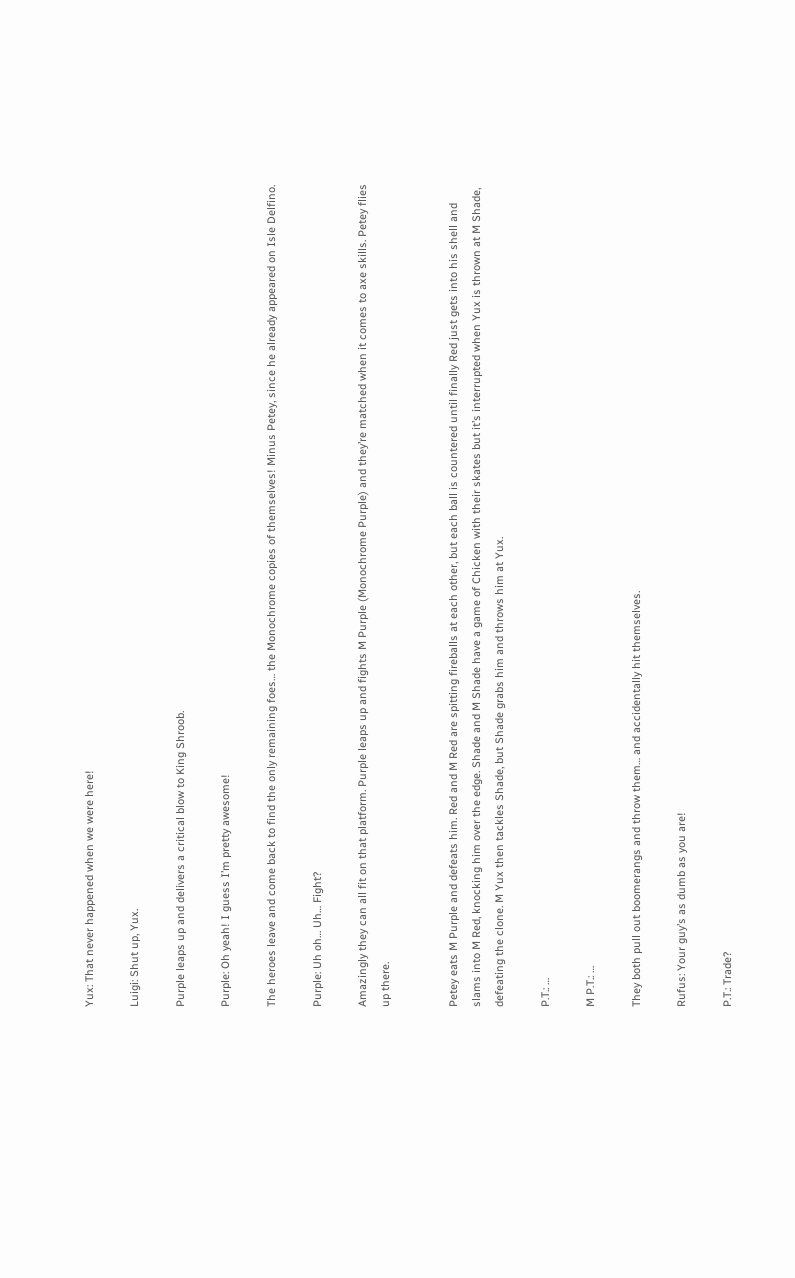Yux: That never happened when we were here!

Luigi: Shut up, Yux.

Purple leaps up and delivers a critical blow to King Shroob.

Purple: Oh yeah! I guess I’m pretty awesome!

The heroes leave and come back to find the only remaining foes… the Monochrome copies of themselves! Minus Petey, since he already appeared on Isle Delfino.

Purple: Uh oh… Uh… Fight?

Amazingly they can all fit on that platform. Purple leaps up and fights M Purple (Monochrome Purple) and they’re matched when it comes to axe skills. Petey flies up there.


Petey eats M Purple and defeats him. Red and M Red are spitting fireballs at each other, but each ball is countered until finally Red just gets into his shell and slams into M Red, knocking him over the edge. Shade and M Shade have a game of Chicken with their skates but it’s interrupted when Yux is thrown at M Shade, defeating the clone. M Yux then tackles Shade, but Shade grabs him and throws him at Yux.

P.T.: …

M P.T.: …

They both pull out boomerangs and throw them… and accidentally hit themselves.

Rufus: Your guy’s as dumb as you are!

P.T.: Trade?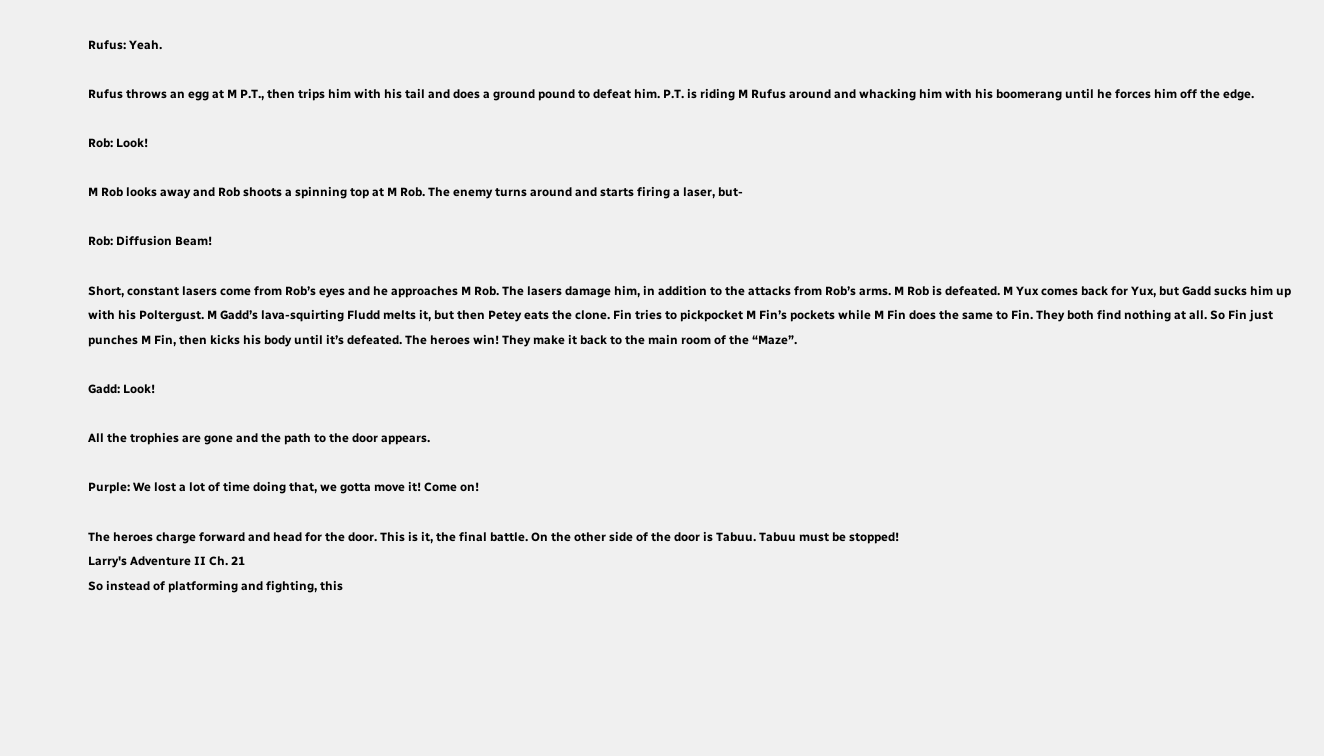Rufus: Yeah.

Rufus throws an egg at M P.T., then trips him with his tail and does a ground pound to defeat him. P.T. is riding M Rufus around and whacking him with his boomerang until he forces him off the edge.

Rob: Look!

M Rob looks away and Rob shoots a spinning top at M Rob. The enemy turns around and starts firing a laser, but-

Rob: Diffusion Beam!

Short, constant lasers come from Rob’s eyes and he approaches M Rob. The lasers damage him, in addition to the attacks from Rob’s arms. M Rob is defeated. M Yux comes back for Yux, but Gadd sucks him up with his Poltergust. M Gadd’s lava-squirting Fludd melts it, but then Petey eats the clone. Fin tries to pickpocket M Fin’s pockets while M Fin does the same to Fin. They both find nothing at all. So Fin just punches M Fin, then kicks his body until it’s defeated. The heroes win! They make it back to the main room of the “Maze”.

Gadd: Look!

All the trophies are gone and the path to the door appears.

Purple: We lost a lot of time doing that, we gotta move it! Come on!

The heroes charge forward and head for the door. This is it, the final battle. On the other side of the door is Tabuu. Tabuu must be stopped!
Larry's Adventure II Ch. 21
So instead of platforming and fighting, this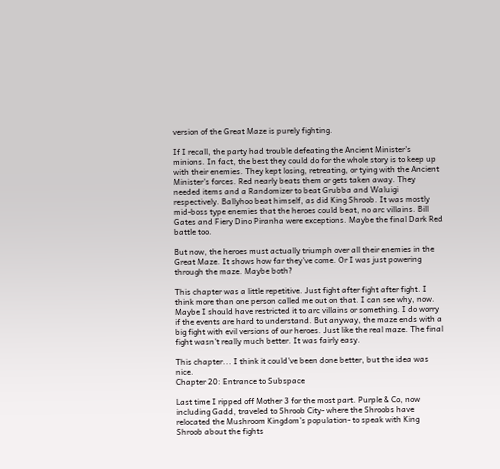version of the Great Maze is purely fighting.

If I recall, the party had trouble defeating the Ancient Minister's minions. In fact, the best they could do for the whole story is to keep up with their enemies. They kept losing, retreating, or tying with the Ancient Minister's forces. Red nearly beats them or gets taken away. They needed items and a Randomizer to beat Grubba and Waluigi respectively. Ballyhoo beat himself, as did King Shroob. It was mostly mid-boss type enemies that the heroes could beat, no arc villains. Bill Gates and Fiery Dino Piranha were exceptions. Maybe the final Dark Red battle too.

But now, the heroes must actually triumph over all their enemies in the Great Maze. It shows how far they've come. Or I was just powering through the maze. Maybe both?

This chapter was a little repetitive. Just fight after fight after fight. I think more than one person called me out on that. I can see why, now. Maybe I should have restricted it to arc villains or something. I do worry if the events are hard to understand. But anyway, the maze ends with a big fight with evil versions of our heroes. Just like the real maze. The final fight wasn't really much better. It was fairly easy.

This chapter... I think it could've been done better, but the idea was nice.
Chapter 20: Entrance to Subspace

Last time I ripped off Mother 3 for the most part. Purple & Co, now including Gadd, traveled to Shroob City- where the Shroobs have relocated the Mushroom Kingdom’s population- to speak with King Shroob about the fights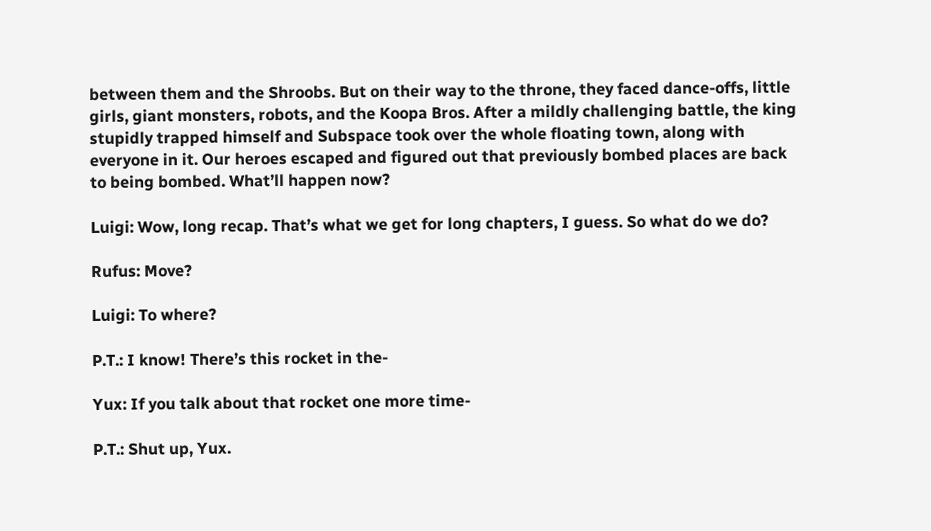between them and the Shroobs. But on their way to the throne, they faced dance-offs, little girls, giant monsters, robots, and the Koopa Bros. After a mildly challenging battle, the king stupidly trapped himself and Subspace took over the whole floating town, along with everyone in it. Our heroes escaped and figured out that previously bombed places are back to being bombed. What’ll happen now?

Luigi: Wow, long recap. That’s what we get for long chapters, I guess. So what do we do?

Rufus: Move?

Luigi: To where?

P.T.: I know! There’s this rocket in the-

Yux: If you talk about that rocket one more time-

P.T.: Shut up, Yux.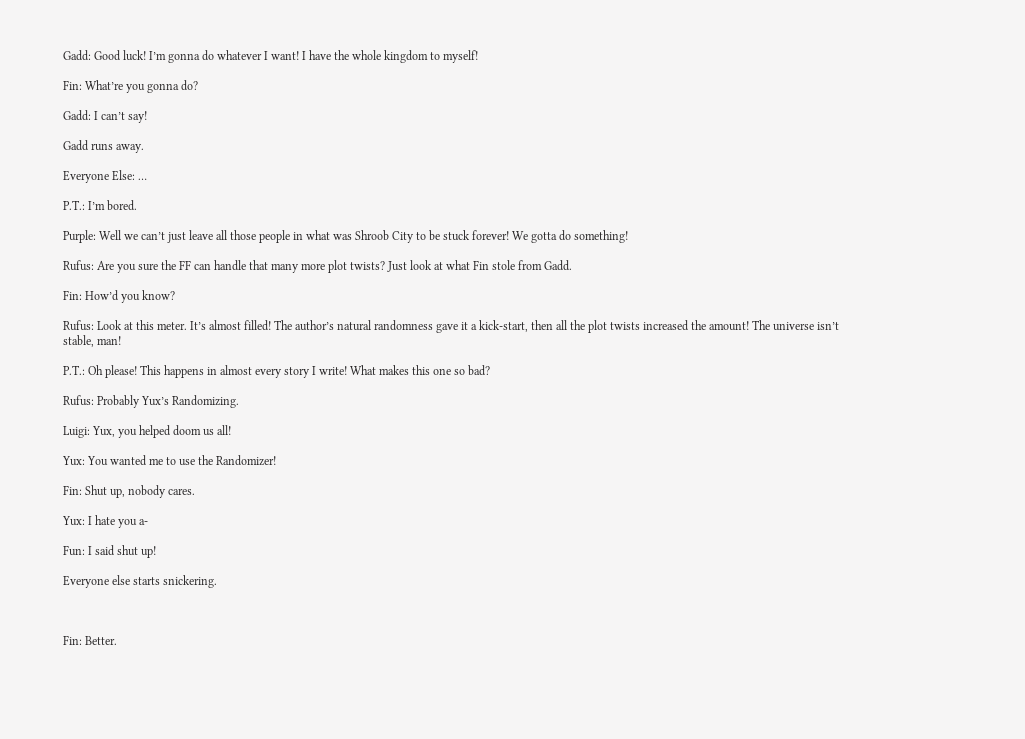Gadd: Good luck! I’m gonna do whatever I want! I have the whole kingdom to myself!

Fin: What’re you gonna do?

Gadd: I can’t say!

Gadd runs away.

Everyone Else: …

P.T.: I’m bored.

Purple: Well we can’t just leave all those people in what was Shroob City to be stuck forever! We gotta do something!

Rufus: Are you sure the FF can handle that many more plot twists? Just look at what Fin stole from Gadd.

Fin: How’d you know?

Rufus: Look at this meter. It’s almost filled! The author’s natural randomness gave it a kick-start, then all the plot twists increased the amount! The universe isn’t stable, man!

P.T.: Oh please! This happens in almost every story I write! What makes this one so bad?

Rufus: Probably Yux’s Randomizing.

Luigi: Yux, you helped doom us all!

Yux: You wanted me to use the Randomizer!

Fin: Shut up, nobody cares.

Yux: I hate you a-

Fun: I said shut up!

Everyone else starts snickering.



Fin: Better.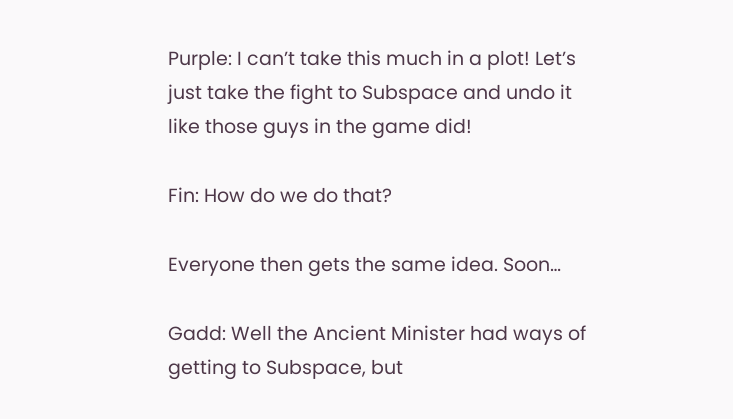Purple: I can’t take this much in a plot! Let’s just take the fight to Subspace and undo it like those guys in the game did!

Fin: How do we do that?

Everyone then gets the same idea. Soon…

Gadd: Well the Ancient Minister had ways of getting to Subspace, but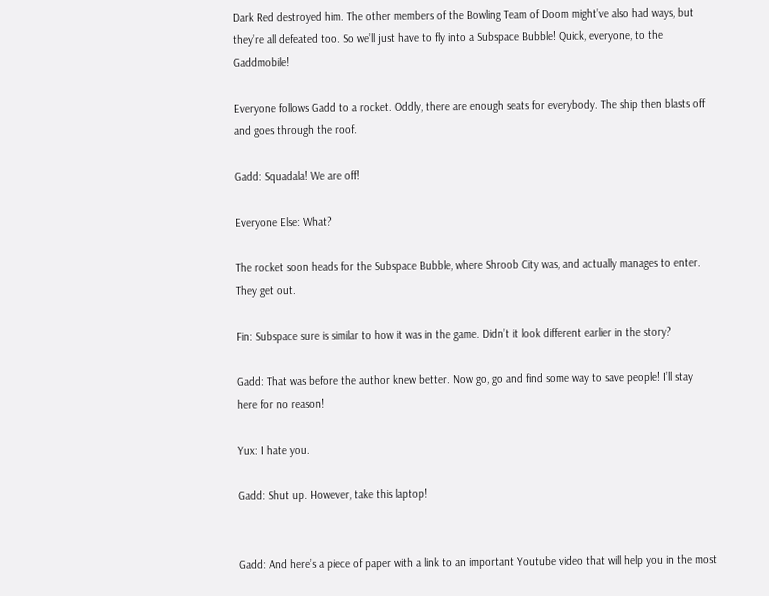Dark Red destroyed him. The other members of the Bowling Team of Doom might’ve also had ways, but they’re all defeated too. So we’ll just have to fly into a Subspace Bubble! Quick, everyone, to the Gaddmobile!

Everyone follows Gadd to a rocket. Oddly, there are enough seats for everybody. The ship then blasts off and goes through the roof.

Gadd: Squadala! We are off!

Everyone Else: What?

The rocket soon heads for the Subspace Bubble, where Shroob City was, and actually manages to enter. They get out.

Fin: Subspace sure is similar to how it was in the game. Didn’t it look different earlier in the story?

Gadd: That was before the author knew better. Now go, go and find some way to save people! I’ll stay here for no reason!

Yux: I hate you.

Gadd: Shut up. However, take this laptop!


Gadd: And here’s a piece of paper with a link to an important Youtube video that will help you in the most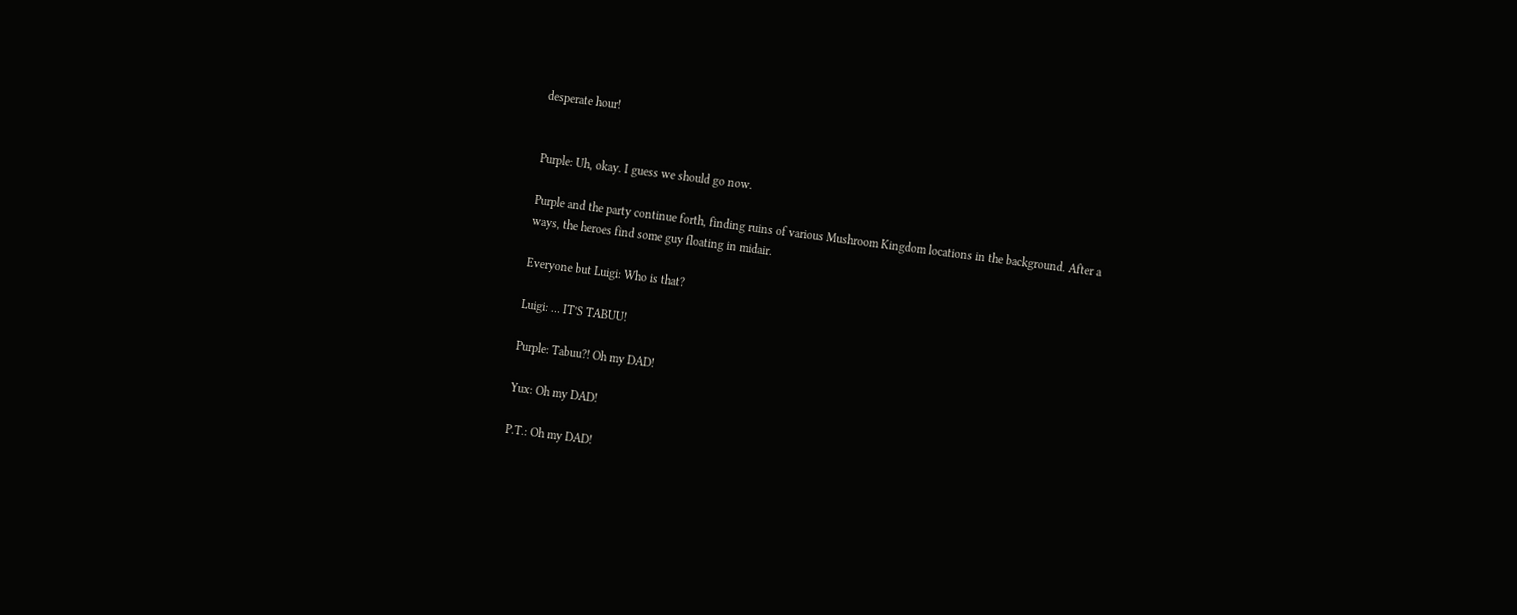desperate hour!


Purple: Uh, okay. I guess we should go now.

Purple and the party continue forth, finding ruins of various Mushroom Kingdom locations in the background. After a ways, the heroes find some guy floating in midair.

Everyone but Luigi: Who is that?

Luigi: … IT’S TABUU!

Purple: Tabuu?! Oh my DAD!

Yux: Oh my DAD!

P.T.: Oh my DAD!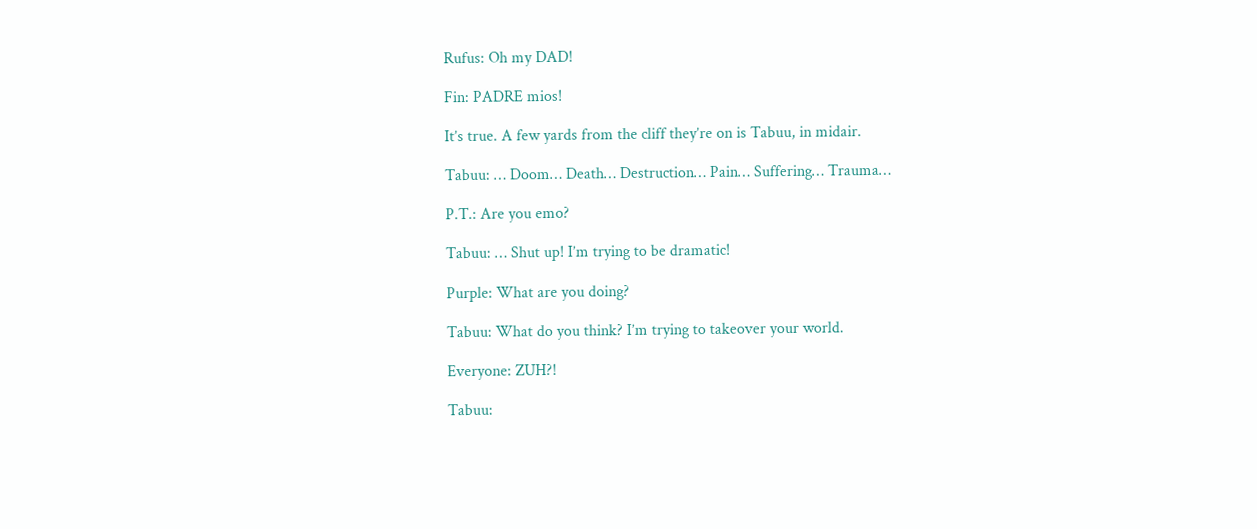Rufus: Oh my DAD!

Fin: PADRE mios!

It’s true. A few yards from the cliff they’re on is Tabuu, in midair.

Tabuu: … Doom… Death… Destruction… Pain… Suffering… Trauma…

P.T.: Are you emo?

Tabuu: … Shut up! I’m trying to be dramatic!

Purple: What are you doing?

Tabuu: What do you think? I’m trying to takeover your world.

Everyone: ZUH?!

Tabuu: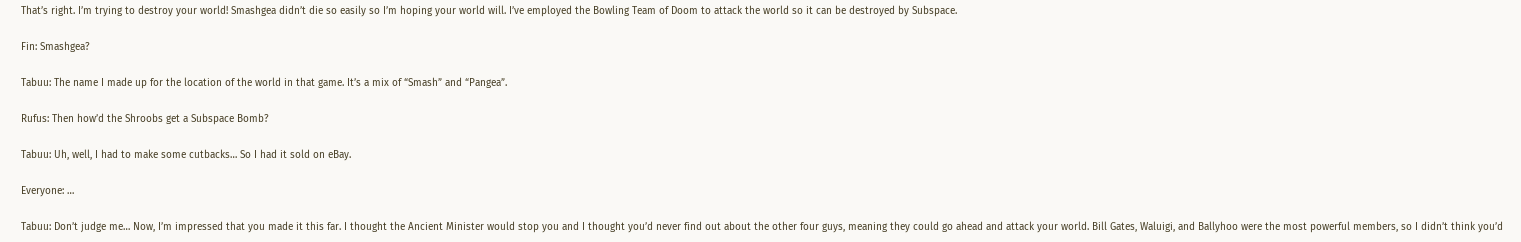That’s right. I’m trying to destroy your world! Smashgea didn’t die so easily so I’m hoping your world will. I’ve employed the Bowling Team of Doom to attack the world so it can be destroyed by Subspace.

Fin: Smashgea?

Tabuu: The name I made up for the location of the world in that game. It’s a mix of “Smash” and “Pangea”.

Rufus: Then how’d the Shroobs get a Subspace Bomb?

Tabuu: Uh, well, I had to make some cutbacks… So I had it sold on eBay.

Everyone: …

Tabuu: Don’t judge me… Now, I’m impressed that you made it this far. I thought the Ancient Minister would stop you and I thought you’d never find out about the other four guys, meaning they could go ahead and attack your world. Bill Gates, Waluigi, and Ballyhoo were the most powerful members, so I didn’t think you’d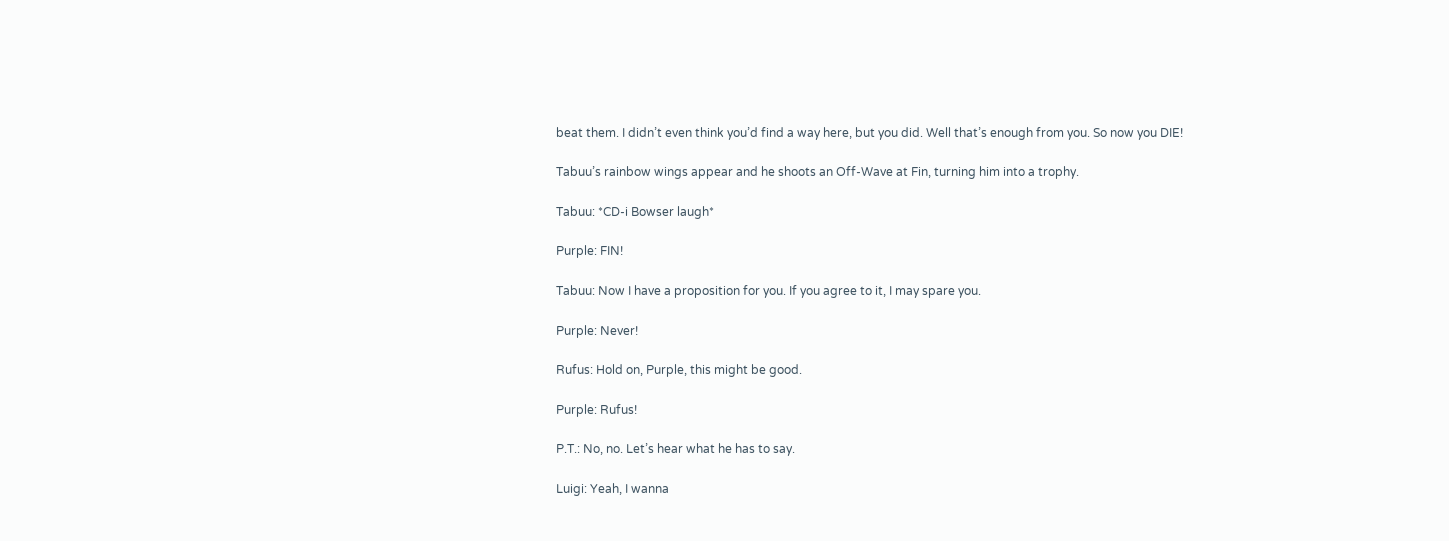beat them. I didn’t even think you’d find a way here, but you did. Well that’s enough from you. So now you DIE!

Tabuu’s rainbow wings appear and he shoots an Off-Wave at Fin, turning him into a trophy.

Tabuu: *CD-i Bowser laugh*

Purple: FIN!

Tabuu: Now I have a proposition for you. If you agree to it, I may spare you.

Purple: Never!

Rufus: Hold on, Purple, this might be good.

Purple: Rufus!

P.T.: No, no. Let’s hear what he has to say.

Luigi: Yeah, I wanna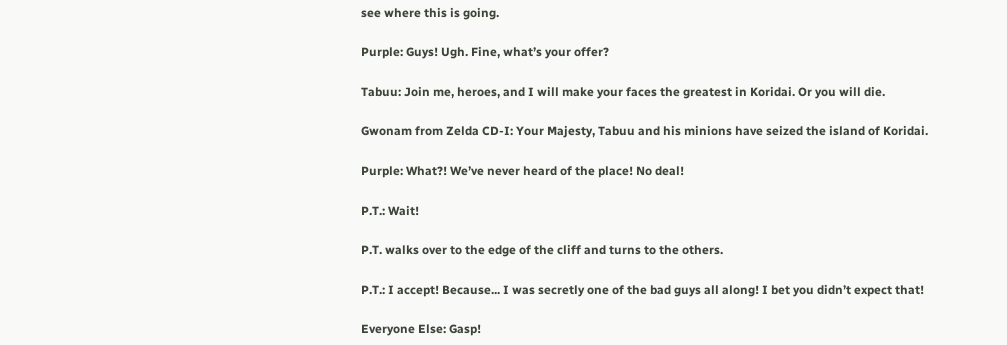see where this is going.

Purple: Guys! Ugh. Fine, what’s your offer?

Tabuu: Join me, heroes, and I will make your faces the greatest in Koridai. Or you will die.

Gwonam from Zelda CD-I: Your Majesty, Tabuu and his minions have seized the island of Koridai.

Purple: What?! We’ve never heard of the place! No deal!

P.T.: Wait!

P.T. walks over to the edge of the cliff and turns to the others.

P.T.: I accept! Because... I was secretly one of the bad guys all along! I bet you didn’t expect that!

Everyone Else: Gasp!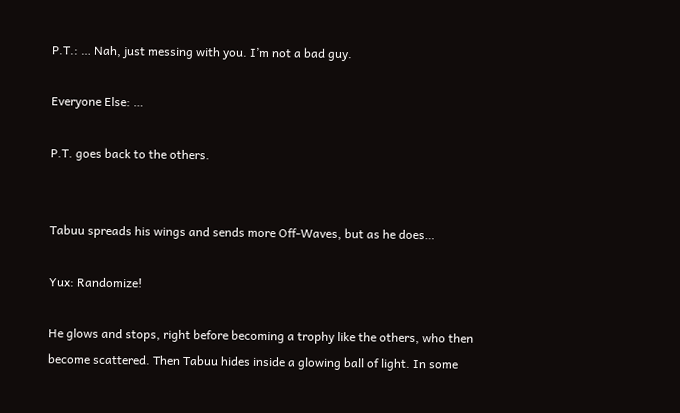P.T.: … Nah, just messing with you. I’m not a bad guy.

Everyone Else: …

P.T. goes back to the others.


Tabuu spreads his wings and sends more Off-Waves, but as he does…

Yux: Randomize!

He glows and stops, right before becoming a trophy like the others, who then become scattered. Then Tabuu hides inside a glowing ball of light. In some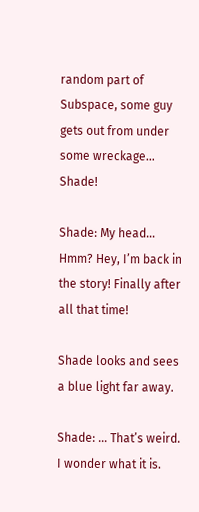random part of Subspace, some guy gets out from under some wreckage… Shade!

Shade: My head… Hmm? Hey, I’m back in the story! Finally after all that time!

Shade looks and sees a blue light far away.

Shade: … That’s weird. I wonder what it is.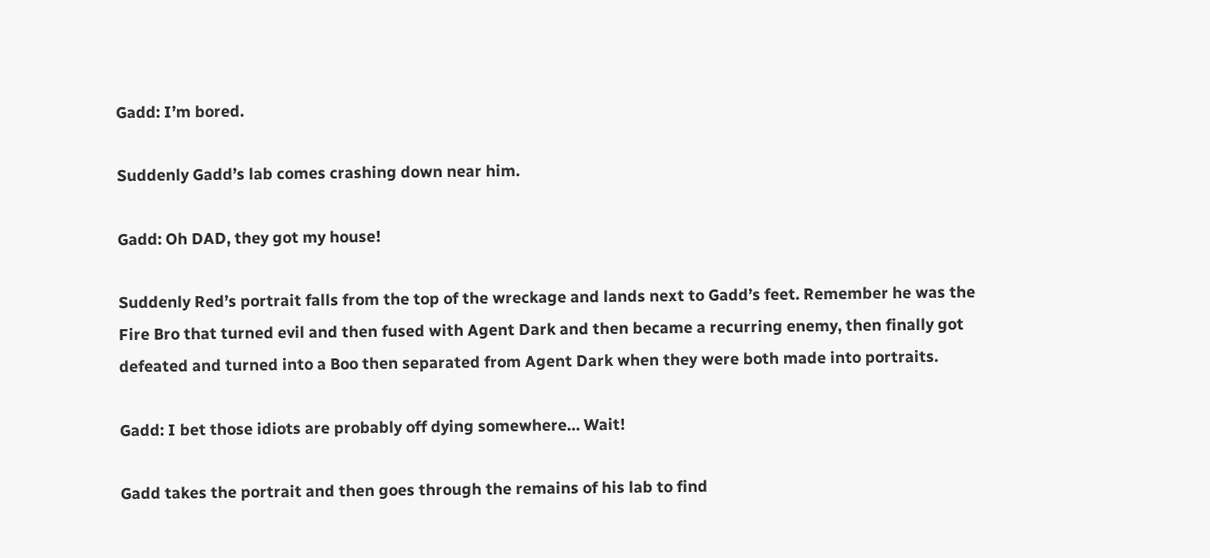Gadd: I’m bored.

Suddenly Gadd’s lab comes crashing down near him.

Gadd: Oh DAD, they got my house!

Suddenly Red’s portrait falls from the top of the wreckage and lands next to Gadd’s feet. Remember he was the Fire Bro that turned evil and then fused with Agent Dark and then became a recurring enemy, then finally got defeated and turned into a Boo then separated from Agent Dark when they were both made into portraits.

Gadd: I bet those idiots are probably off dying somewhere… Wait!

Gadd takes the portrait and then goes through the remains of his lab to find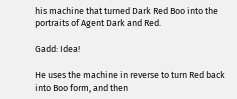his machine that turned Dark Red Boo into the portraits of Agent Dark and Red.

Gadd: Idea!

He uses the machine in reverse to turn Red back into Boo form, and then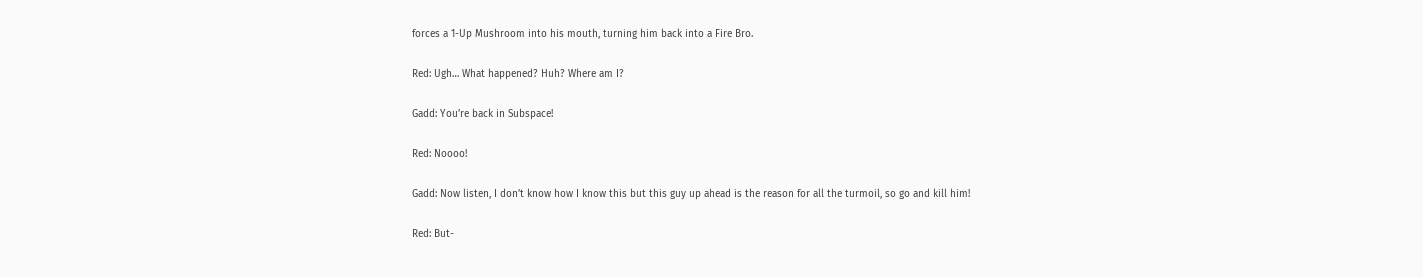forces a 1-Up Mushroom into his mouth, turning him back into a Fire Bro.

Red: Ugh… What happened? Huh? Where am I?

Gadd: You’re back in Subspace!

Red: Noooo!

Gadd: Now listen, I don’t know how I know this but this guy up ahead is the reason for all the turmoil, so go and kill him!

Red: But-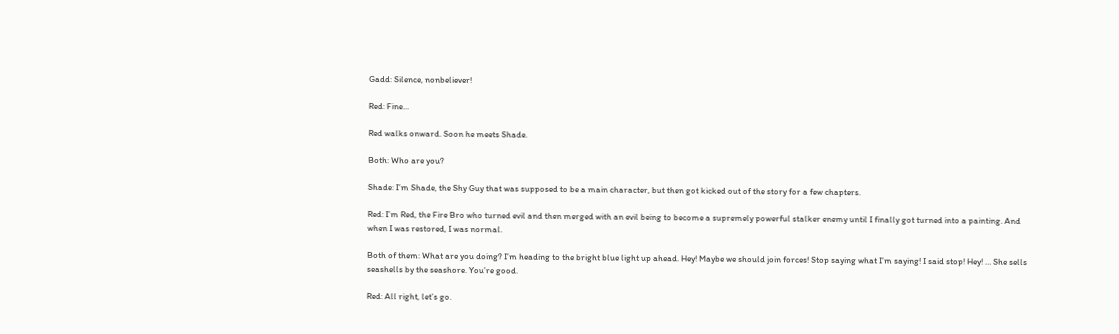Gadd: Silence, nonbeliever!

Red: Fine…

Red walks onward. Soon he meets Shade.

Both: Who are you?

Shade: I’m Shade, the Shy Guy that was supposed to be a main character, but then got kicked out of the story for a few chapters.

Red: I’m Red, the Fire Bro who turned evil and then merged with an evil being to become a supremely powerful stalker enemy until I finally got turned into a painting. And when I was restored, I was normal.

Both of them: What are you doing? I’m heading to the bright blue light up ahead. Hey! Maybe we should join forces! Stop saying what I’m saying! I said stop! Hey! … She sells seashells by the seashore. You’re good.

Red: All right, let’s go.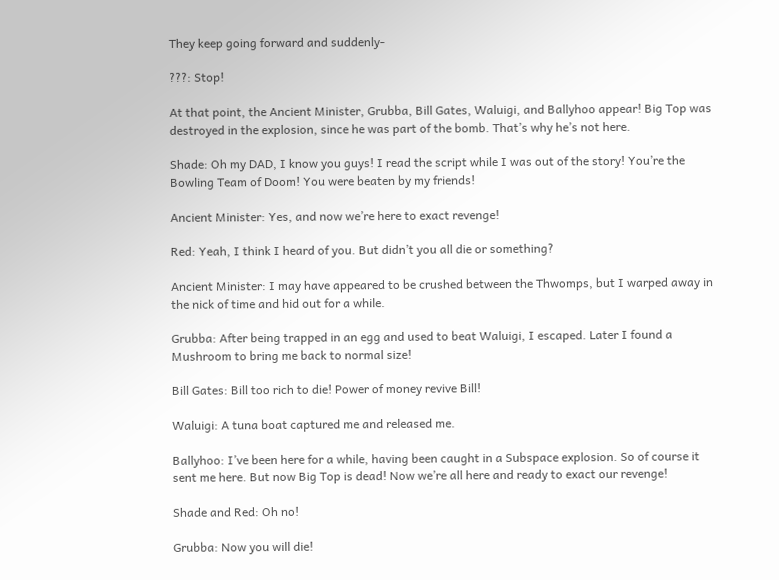They keep going forward and suddenly-

???: Stop!

At that point, the Ancient Minister, Grubba, Bill Gates, Waluigi, and Ballyhoo appear! Big Top was destroyed in the explosion, since he was part of the bomb. That’s why he’s not here.

Shade: Oh my DAD, I know you guys! I read the script while I was out of the story! You’re the Bowling Team of Doom! You were beaten by my friends!

Ancient Minister: Yes, and now we’re here to exact revenge!

Red: Yeah, I think I heard of you. But didn’t you all die or something?

Ancient Minister: I may have appeared to be crushed between the Thwomps, but I warped away in the nick of time and hid out for a while.

Grubba: After being trapped in an egg and used to beat Waluigi, I escaped. Later I found a Mushroom to bring me back to normal size!

Bill Gates: Bill too rich to die! Power of money revive Bill!

Waluigi: A tuna boat captured me and released me.

Ballyhoo: I’ve been here for a while, having been caught in a Subspace explosion. So of course it sent me here. But now Big Top is dead! Now we’re all here and ready to exact our revenge!

Shade and Red: Oh no!

Grubba: Now you will die!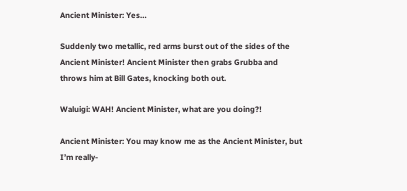Ancient Minister: Yes…

Suddenly two metallic, red arms burst out of the sides of the Ancient Minister! Ancient Minister then grabs Grubba and throws him at Bill Gates, knocking both out.

Waluigi: WAH! Ancient Minister, what are you doing?!

Ancient Minister: You may know me as the Ancient Minister, but I’m really-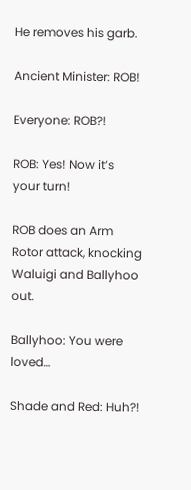He removes his garb.

Ancient Minister: ROB!

Everyone: ROB?!

ROB: Yes! Now it’s your turn!

ROB does an Arm Rotor attack, knocking Waluigi and Ballyhoo out.

Ballyhoo: You were loved…

Shade and Red: Huh?!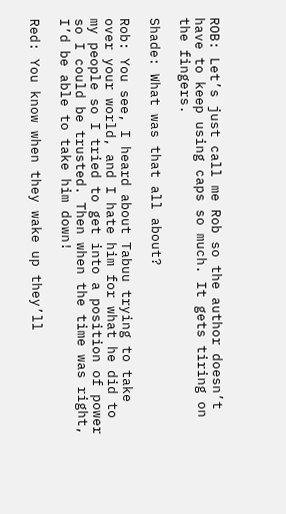ROB: Let’s just call me Rob so the author doesn’t have to keep using caps so much. It gets tiring on the fingers.

Shade: What was that all about?

Rob: You see, I heard about Tabuu trying to take over your world, and I hate him for what he did to my people so I tried to get into a position of power so I could be trusted. Then when the time was right, I’d be able to take him down!

Red: You know when they wake up they’ll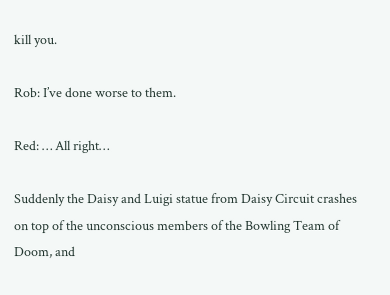kill you.

Rob: I’ve done worse to them.

Red: … All right…

Suddenly the Daisy and Luigi statue from Daisy Circuit crashes on top of the unconscious members of the Bowling Team of Doom, and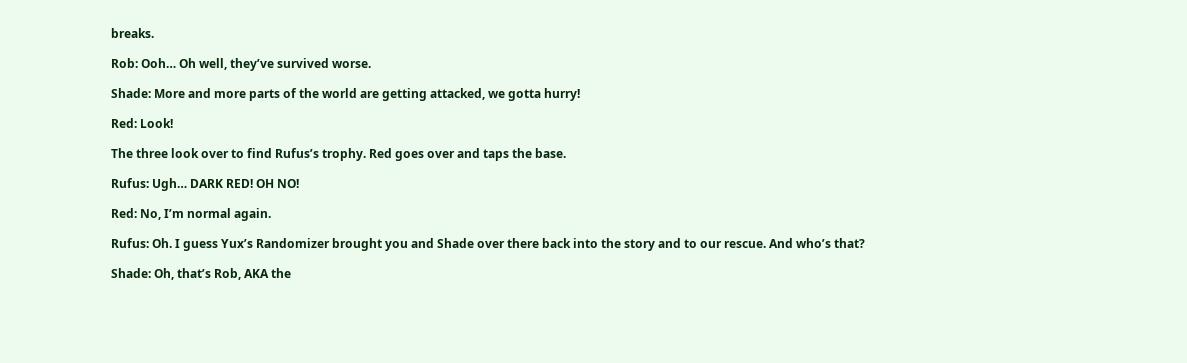breaks.

Rob: Ooh… Oh well, they’ve survived worse.

Shade: More and more parts of the world are getting attacked, we gotta hurry!

Red: Look!

The three look over to find Rufus’s trophy. Red goes over and taps the base.

Rufus: Ugh… DARK RED! OH NO!

Red: No, I’m normal again.

Rufus: Oh. I guess Yux’s Randomizer brought you and Shade over there back into the story and to our rescue. And who’s that?

Shade: Oh, that’s Rob, AKA the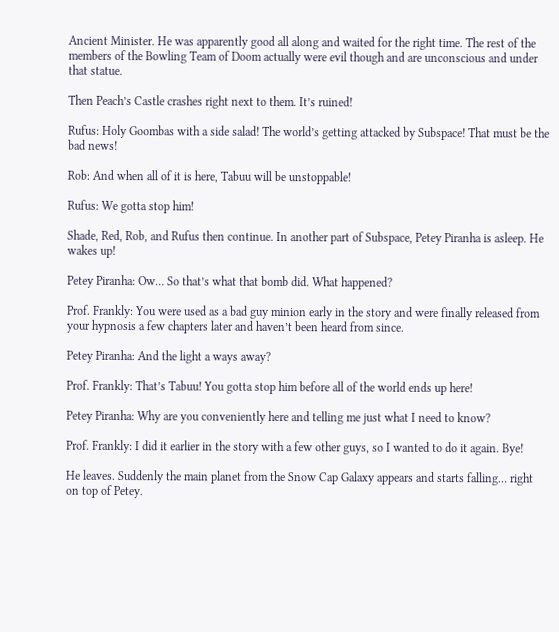Ancient Minister. He was apparently good all along and waited for the right time. The rest of the members of the Bowling Team of Doom actually were evil though and are unconscious and under that statue.

Then Peach’s Castle crashes right next to them. It’s ruined!

Rufus: Holy Goombas with a side salad! The world’s getting attacked by Subspace! That must be the bad news!

Rob: And when all of it is here, Tabuu will be unstoppable!

Rufus: We gotta stop him!

Shade, Red, Rob, and Rufus then continue. In another part of Subspace, Petey Piranha is asleep. He wakes up!

Petey Piranha: Ow… So that’s what that bomb did. What happened?

Prof. Frankly: You were used as a bad guy minion early in the story and were finally released from your hypnosis a few chapters later and haven’t been heard from since.

Petey Piranha: And the light a ways away?

Prof. Frankly: That’s Tabuu! You gotta stop him before all of the world ends up here!

Petey Piranha: Why are you conveniently here and telling me just what I need to know?

Prof. Frankly: I did it earlier in the story with a few other guys, so I wanted to do it again. Bye!

He leaves. Suddenly the main planet from the Snow Cap Galaxy appears and starts falling… right on top of Petey.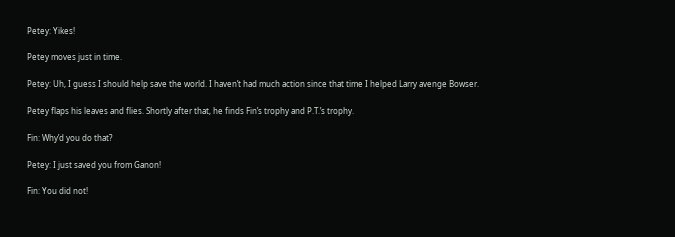Petey: Yikes!

Petey moves just in time.

Petey: Uh, I guess I should help save the world. I haven’t had much action since that time I helped Larry avenge Bowser.

Petey flaps his leaves and flies. Shortly after that, he finds Fin’s trophy and P.T.’s trophy.

Fin: Why’d you do that?

Petey: I just saved you from Ganon!

Fin: You did not!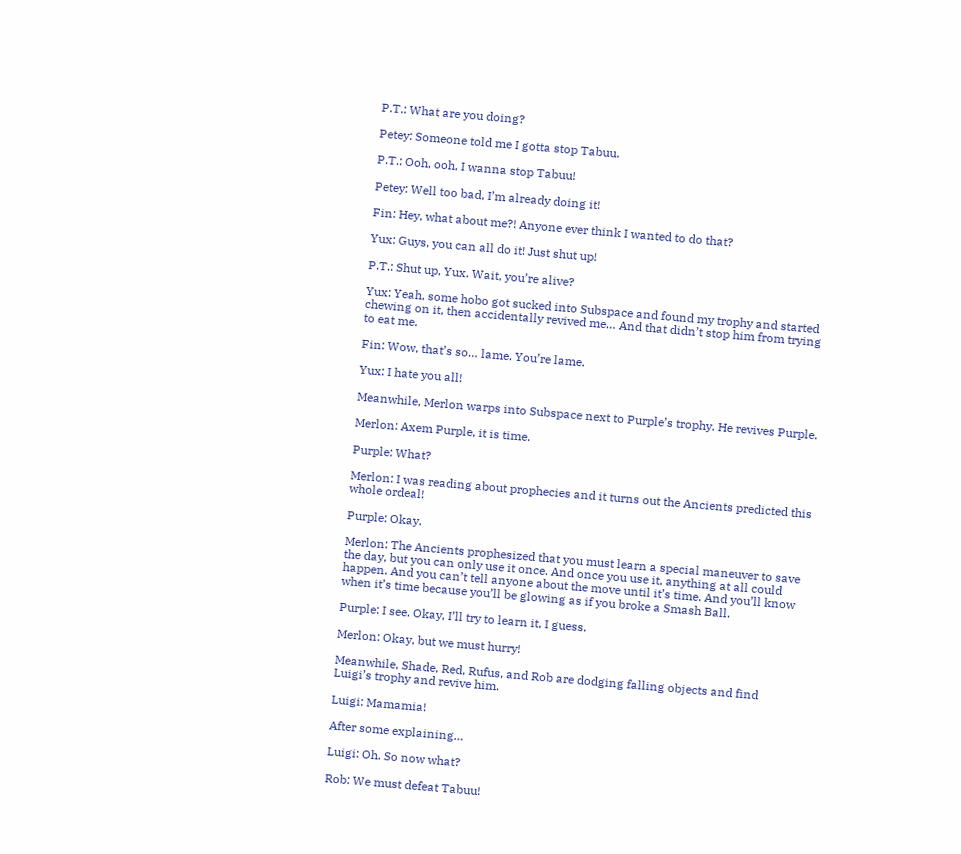P.T.: What are you doing?

Petey: Someone told me I gotta stop Tabuu.

P.T.: Ooh, ooh, I wanna stop Tabuu!

Petey: Well too bad, I’m already doing it!

Fin: Hey, what about me?! Anyone ever think I wanted to do that?

Yux: Guys, you can all do it! Just shut up!

P.T.: Shut up, Yux. Wait, you’re alive?

Yux: Yeah, some hobo got sucked into Subspace and found my trophy and started chewing on it, then accidentally revived me… And that didn’t stop him from trying to eat me.

Fin: Wow, that’s so… lame. You’re lame.

Yux: I hate you all!

Meanwhile, Merlon warps into Subspace next to Purple’s trophy. He revives Purple.

Merlon: Axem Purple, it is time.

Purple: What?

Merlon: I was reading about prophecies and it turns out the Ancients predicted this whole ordeal!

Purple: Okay.

Merlon: The Ancients prophesized that you must learn a special maneuver to save the day, but you can only use it once. And once you use it, anything at all could happen. And you can’t tell anyone about the move until it’s time. And you’ll know when it’s time because you’ll be glowing as if you broke a Smash Ball.

Purple: I see. Okay, I’ll try to learn it, I guess.

Merlon: Okay, but we must hurry!

Meanwhile, Shade, Red, Rufus, and Rob are dodging falling objects and find Luigi’s trophy and revive him.

Luigi: Mamamia!

After some explaining…

Luigi: Oh. So now what?

Rob: We must defeat Tabuu!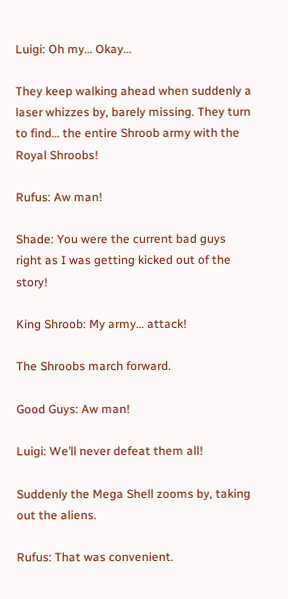Luigi: Oh my… Okay…

They keep walking ahead when suddenly a laser whizzes by, barely missing. They turn to find… the entire Shroob army with the Royal Shroobs!

Rufus: Aw man!

Shade: You were the current bad guys right as I was getting kicked out of the story!

King Shroob: My army… attack!

The Shroobs march forward.

Good Guys: Aw man!

Luigi: We’ll never defeat them all!

Suddenly the Mega Shell zooms by, taking out the aliens.

Rufus: That was convenient.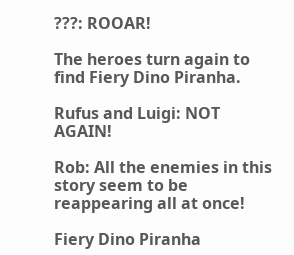???: ROOAR!

The heroes turn again to find Fiery Dino Piranha.

Rufus and Luigi: NOT AGAIN!

Rob: All the enemies in this story seem to be reappearing all at once!

Fiery Dino Piranha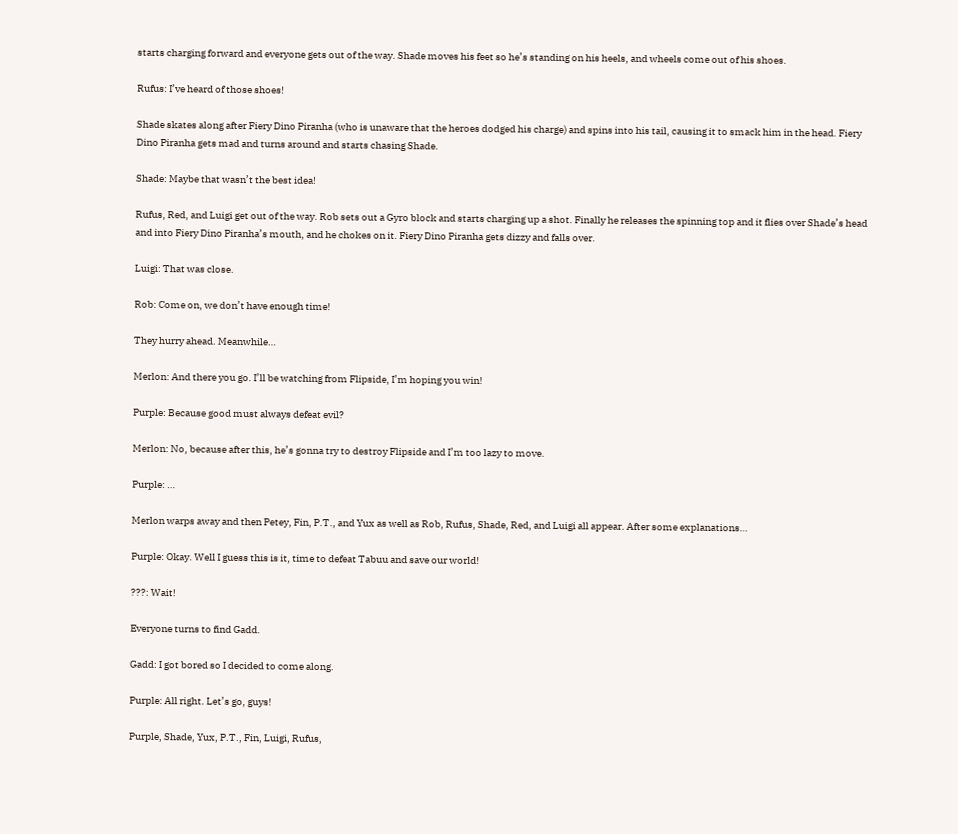starts charging forward and everyone gets out of the way. Shade moves his feet so he’s standing on his heels, and wheels come out of his shoes.

Rufus: I’ve heard of those shoes!

Shade skates along after Fiery Dino Piranha (who is unaware that the heroes dodged his charge) and spins into his tail, causing it to smack him in the head. Fiery Dino Piranha gets mad and turns around and starts chasing Shade.

Shade: Maybe that wasn’t the best idea!

Rufus, Red, and Luigi get out of the way. Rob sets out a Gyro block and starts charging up a shot. Finally he releases the spinning top and it flies over Shade’s head and into Fiery Dino Piranha’s mouth, and he chokes on it. Fiery Dino Piranha gets dizzy and falls over.

Luigi: That was close.

Rob: Come on, we don’t have enough time!

They hurry ahead. Meanwhile…

Merlon: And there you go. I’ll be watching from Flipside, I’m hoping you win!

Purple: Because good must always defeat evil?

Merlon: No, because after this, he’s gonna try to destroy Flipside and I’m too lazy to move.

Purple: …

Merlon warps away and then Petey, Fin, P.T., and Yux as well as Rob, Rufus, Shade, Red, and Luigi all appear. After some explanations…

Purple: Okay. Well I guess this is it, time to defeat Tabuu and save our world!

???: Wait!

Everyone turns to find Gadd.

Gadd: I got bored so I decided to come along.

Purple: All right. Let’s go, guys!

Purple, Shade, Yux, P.T., Fin, Luigi, Rufus,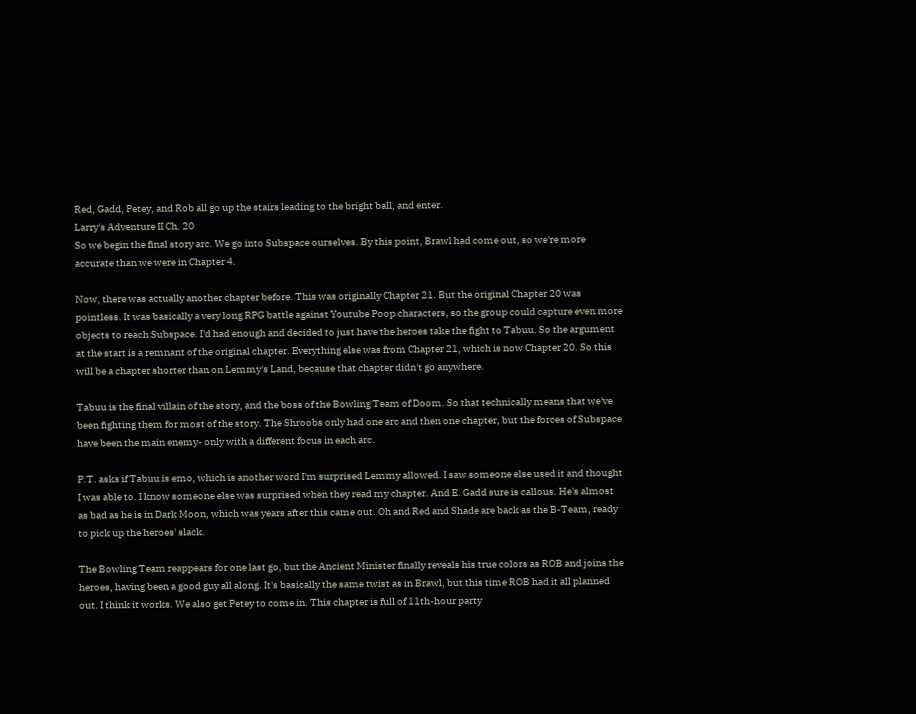Red, Gadd, Petey, and Rob all go up the stairs leading to the bright ball, and enter.
Larry's Adventure II Ch. 20
So we begin the final story arc. We go into Subspace ourselves. By this point, Brawl had come out, so we're more accurate than we were in Chapter 4.

Now, there was actually another chapter before. This was originally Chapter 21. But the original Chapter 20 was pointless. It was basically a very long RPG battle against Youtube Poop characters, so the group could capture even more objects to reach Subspace. I'd had enough and decided to just have the heroes take the fight to Tabuu. So the argument at the start is a remnant of the original chapter. Everything else was from Chapter 21, which is now Chapter 20. So this will be a chapter shorter than on Lemmy's Land, because that chapter didn't go anywhere.

Tabuu is the final villain of the story, and the boss of the Bowling Team of Doom. So that technically means that we've been fighting them for most of the story. The Shroobs only had one arc and then one chapter, but the forces of Subspace have been the main enemy- only with a different focus in each arc.

P.T. asks if Tabuu is emo, which is another word I'm surprised Lemmy allowed. I saw someone else used it and thought I was able to. I know someone else was surprised when they read my chapter. And E. Gadd sure is callous. He's almost as bad as he is in Dark Moon, which was years after this came out. Oh and Red and Shade are back as the B-Team, ready to pick up the heroes' slack.

The Bowling Team reappears for one last go, but the Ancient Minister finally reveals his true colors as ROB and joins the heroes, having been a good guy all along. It's basically the same twist as in Brawl, but this time ROB had it all planned out. I think it works. We also get Petey to come in. This chapter is full of 11th-hour party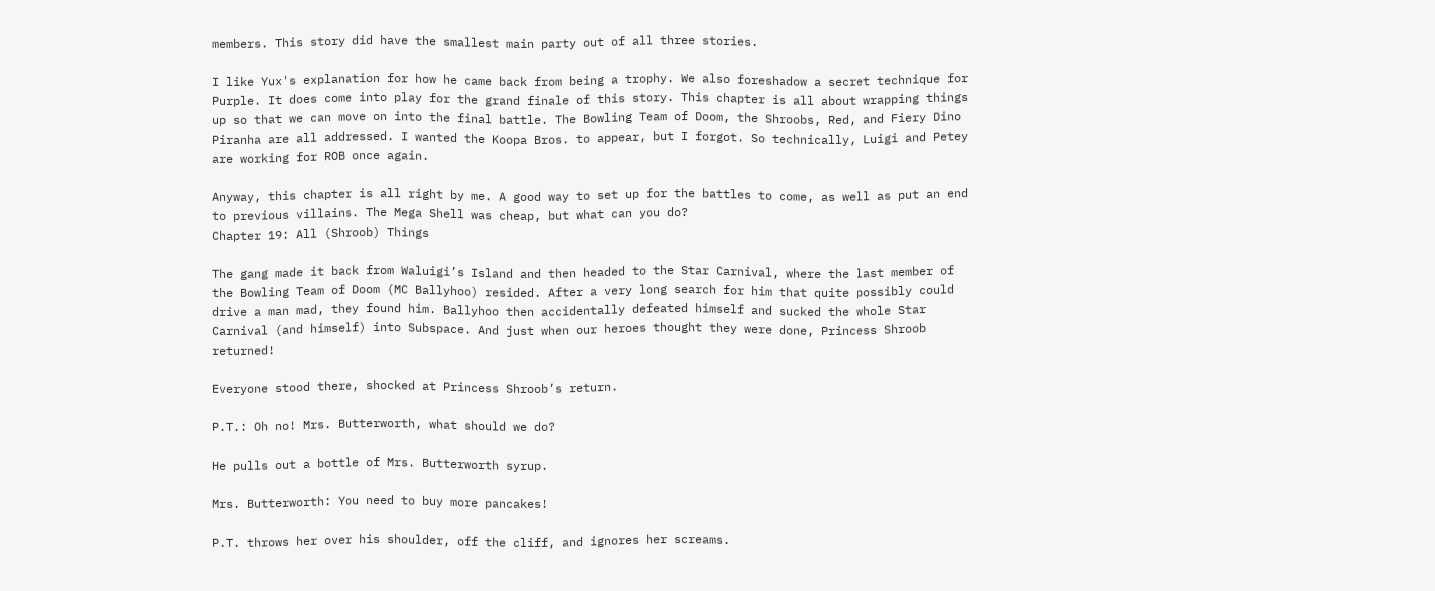members. This story did have the smallest main party out of all three stories.

I like Yux's explanation for how he came back from being a trophy. We also foreshadow a secret technique for Purple. It does come into play for the grand finale of this story. This chapter is all about wrapping things up so that we can move on into the final battle. The Bowling Team of Doom, the Shroobs, Red, and Fiery Dino Piranha are all addressed. I wanted the Koopa Bros. to appear, but I forgot. So technically, Luigi and Petey are working for ROB once again.

Anyway, this chapter is all right by me. A good way to set up for the battles to come, as well as put an end to previous villains. The Mega Shell was cheap, but what can you do?
Chapter 19: All (Shroob) Things

The gang made it back from Waluigi’s Island and then headed to the Star Carnival, where the last member of the Bowling Team of Doom (MC Ballyhoo) resided. After a very long search for him that quite possibly could drive a man mad, they found him. Ballyhoo then accidentally defeated himself and sucked the whole Star Carnival (and himself) into Subspace. And just when our heroes thought they were done, Princess Shroob returned!

Everyone stood there, shocked at Princess Shroob’s return.

P.T.: Oh no! Mrs. Butterworth, what should we do?

He pulls out a bottle of Mrs. Butterworth syrup.

Mrs. Butterworth: You need to buy more pancakes!

P.T. throws her over his shoulder, off the cliff, and ignores her screams.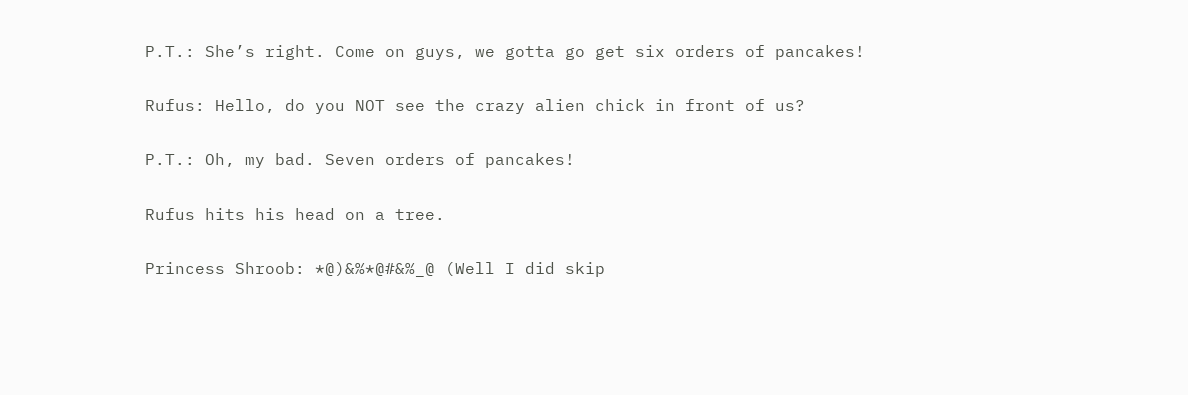P.T.: She’s right. Come on guys, we gotta go get six orders of pancakes!

Rufus: Hello, do you NOT see the crazy alien chick in front of us?

P.T.: Oh, my bad. Seven orders of pancakes!

Rufus hits his head on a tree.

Princess Shroob: *@)&%*@#&%_@ (Well I did skip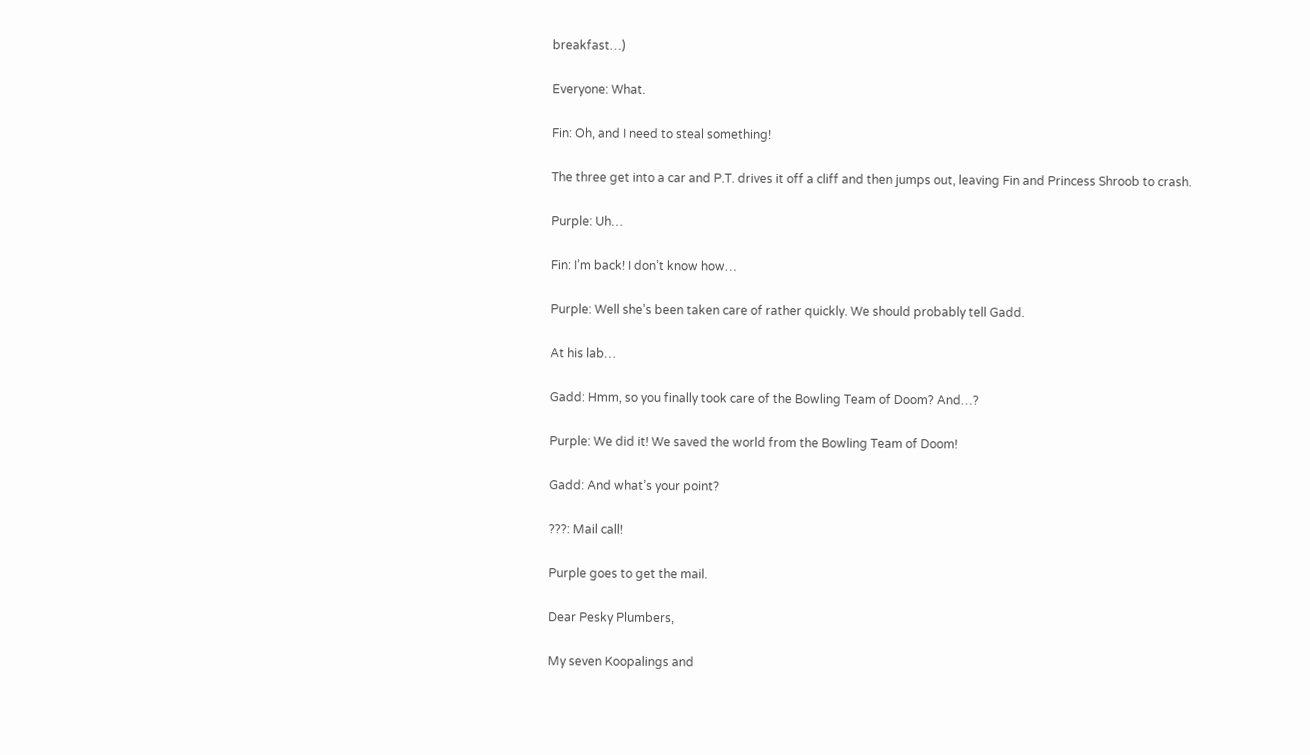breakfast…)

Everyone: What.

Fin: Oh, and I need to steal something!

The three get into a car and P.T. drives it off a cliff and then jumps out, leaving Fin and Princess Shroob to crash.

Purple: Uh…

Fin: I’m back! I don’t know how…

Purple: Well she’s been taken care of rather quickly. We should probably tell Gadd.

At his lab…

Gadd: Hmm, so you finally took care of the Bowling Team of Doom? And…?

Purple: We did it! We saved the world from the Bowling Team of Doom!

Gadd: And what’s your point?

???: Mail call!

Purple goes to get the mail.

Dear Pesky Plumbers,

My seven Koopalings and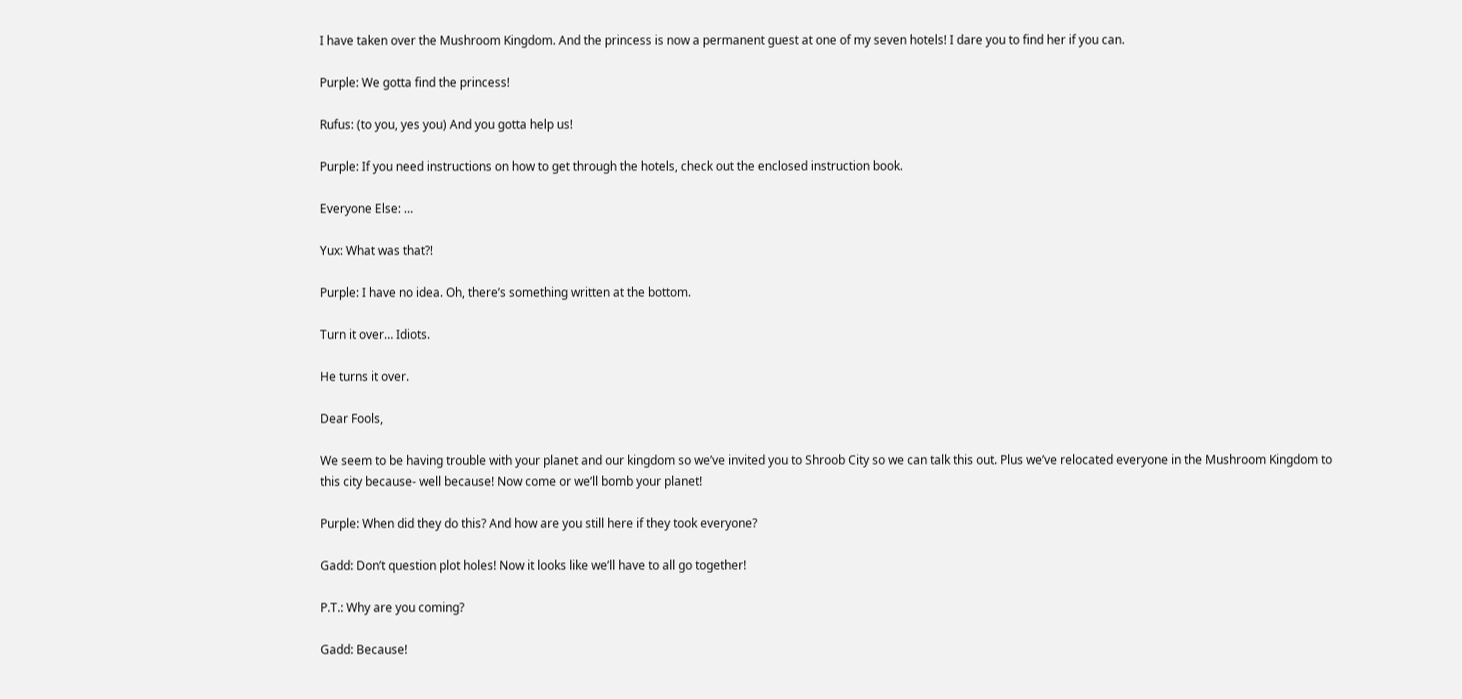I have taken over the Mushroom Kingdom. And the princess is now a permanent guest at one of my seven hotels! I dare you to find her if you can.

Purple: We gotta find the princess!

Rufus: (to you, yes you) And you gotta help us!

Purple: If you need instructions on how to get through the hotels, check out the enclosed instruction book.

Everyone Else: …

Yux: What was that?!

Purple: I have no idea. Oh, there’s something written at the bottom.

Turn it over… Idiots.

He turns it over.

Dear Fools,

We seem to be having trouble with your planet and our kingdom so we’ve invited you to Shroob City so we can talk this out. Plus we’ve relocated everyone in the Mushroom Kingdom to this city because- well because! Now come or we’ll bomb your planet!

Purple: When did they do this? And how are you still here if they took everyone?

Gadd: Don’t question plot holes! Now it looks like we’ll have to all go together!

P.T.: Why are you coming?

Gadd: Because!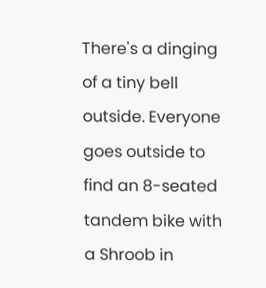There's a dinging of a tiny bell outside. Everyone goes outside to find an 8-seated tandem bike with a Shroob in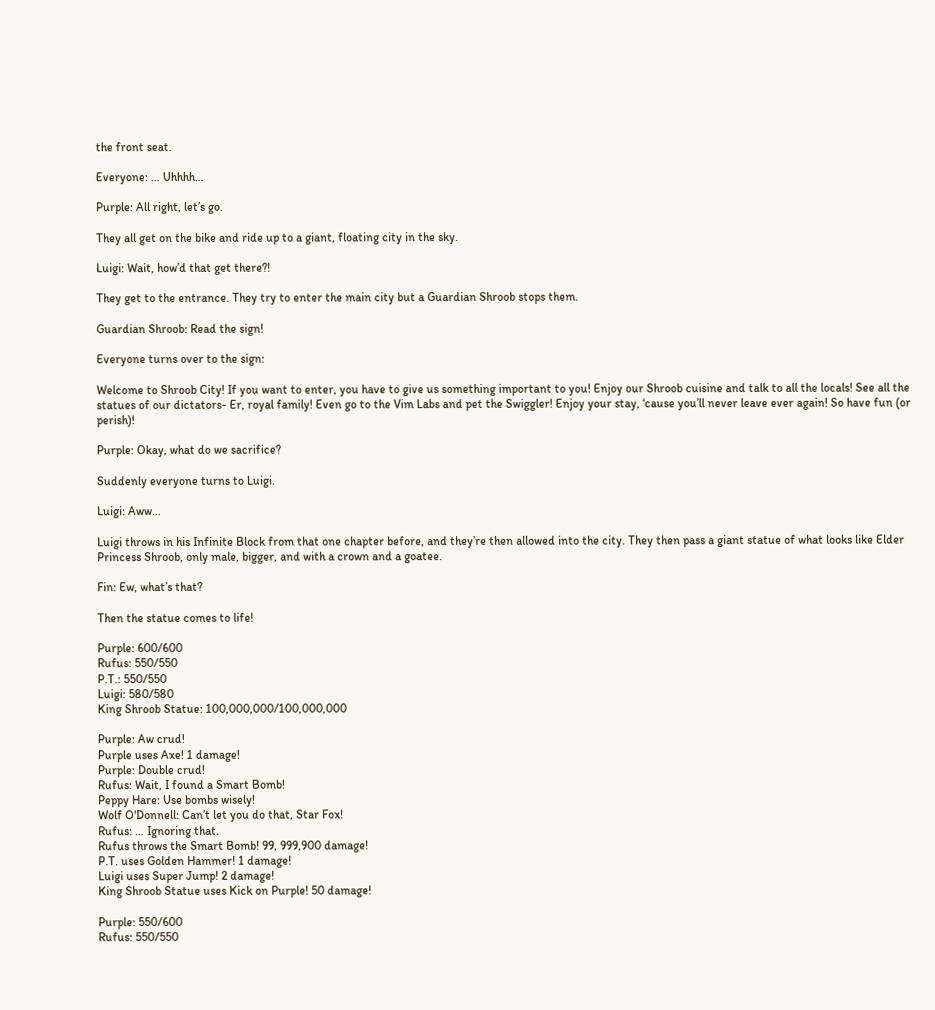the front seat.

Everyone: … Uhhhh…

Purple: All right, let’s go.

They all get on the bike and ride up to a giant, floating city in the sky.

Luigi: Wait, how’d that get there?!

They get to the entrance. They try to enter the main city but a Guardian Shroob stops them.

Guardian Shroob: Read the sign!

Everyone turns over to the sign:

Welcome to Shroob City! If you want to enter, you have to give us something important to you! Enjoy our Shroob cuisine and talk to all the locals! See all the statues of our dictators- Er, royal family! Even go to the Vim Labs and pet the Swiggler! Enjoy your stay, ‘cause you’ll never leave ever again! So have fun (or perish)!

Purple: Okay, what do we sacrifice?

Suddenly everyone turns to Luigi.

Luigi: Aww…

Luigi throws in his Infinite Block from that one chapter before, and they’re then allowed into the city. They then pass a giant statue of what looks like Elder Princess Shroob, only male, bigger, and with a crown and a goatee.

Fin: Ew, what’s that?

Then the statue comes to life!

Purple: 600/600
Rufus: 550/550
P.T.: 550/550
Luigi: 580/580
King Shroob Statue: 100,000,000/100,000,000

Purple: Aw crud!
Purple uses Axe! 1 damage!
Purple: Double crud!
Rufus: Wait, I found a Smart Bomb!
Peppy Hare: Use bombs wisely!
Wolf O'Donnell: Can’t let you do that, Star Fox!
Rufus: … Ignoring that.
Rufus throws the Smart Bomb! 99, 999,900 damage!
P.T. uses Golden Hammer! 1 damage!
Luigi uses Super Jump! 2 damage!
King Shroob Statue uses Kick on Purple! 50 damage!

Purple: 550/600
Rufus: 550/550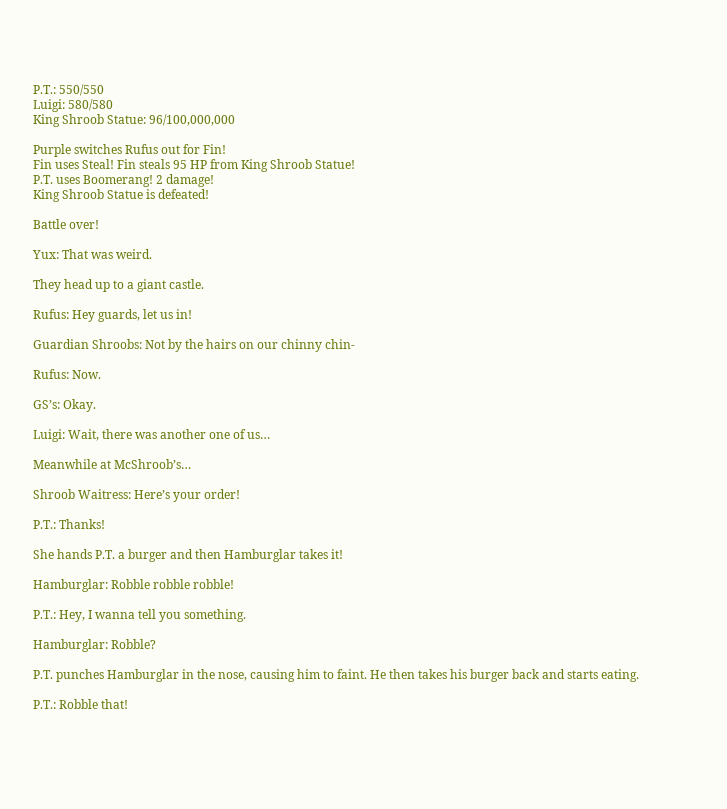P.T.: 550/550
Luigi: 580/580
King Shroob Statue: 96/100,000,000

Purple switches Rufus out for Fin!
Fin uses Steal! Fin steals 95 HP from King Shroob Statue!
P.T. uses Boomerang! 2 damage!
King Shroob Statue is defeated!

Battle over!

Yux: That was weird.

They head up to a giant castle.

Rufus: Hey guards, let us in!

Guardian Shroobs: Not by the hairs on our chinny chin-

Rufus: Now.

GS’s: Okay.

Luigi: Wait, there was another one of us…

Meanwhile at McShroob’s…

Shroob Waitress: Here’s your order!

P.T.: Thanks!

She hands P.T. a burger and then Hamburglar takes it!

Hamburglar: Robble robble robble!

P.T.: Hey, I wanna tell you something.

Hamburglar: Robble?

P.T. punches Hamburglar in the nose, causing him to faint. He then takes his burger back and starts eating.

P.T.: Robble that!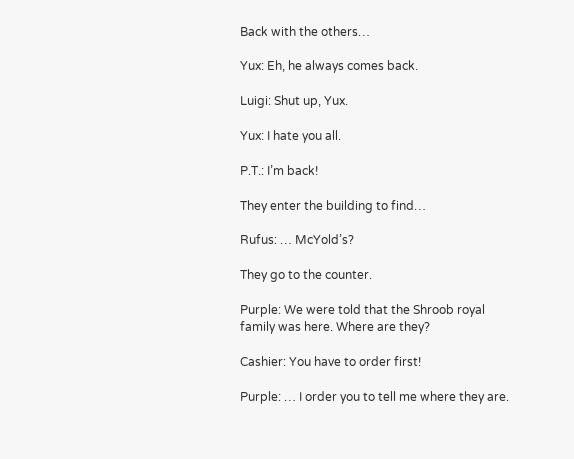Back with the others…

Yux: Eh, he always comes back.

Luigi: Shut up, Yux.

Yux: I hate you all.

P.T.: I’m back!

They enter the building to find…

Rufus: … McYold’s?

They go to the counter.

Purple: We were told that the Shroob royal family was here. Where are they?

Cashier: You have to order first!

Purple: … I order you to tell me where they are.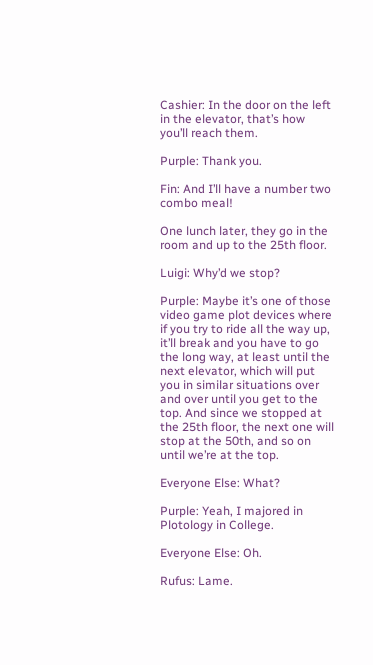Cashier: In the door on the left in the elevator, that’s how you’ll reach them.

Purple: Thank you.

Fin: And I’ll have a number two combo meal!

One lunch later, they go in the room and up to the 25th floor.

Luigi: Why’d we stop?

Purple: Maybe it’s one of those video game plot devices where if you try to ride all the way up, it’ll break and you have to go the long way, at least until the next elevator, which will put you in similar situations over and over until you get to the top. And since we stopped at the 25th floor, the next one will stop at the 50th, and so on until we’re at the top.

Everyone Else: What?

Purple: Yeah, I majored in Plotology in College.

Everyone Else: Oh.

Rufus: Lame.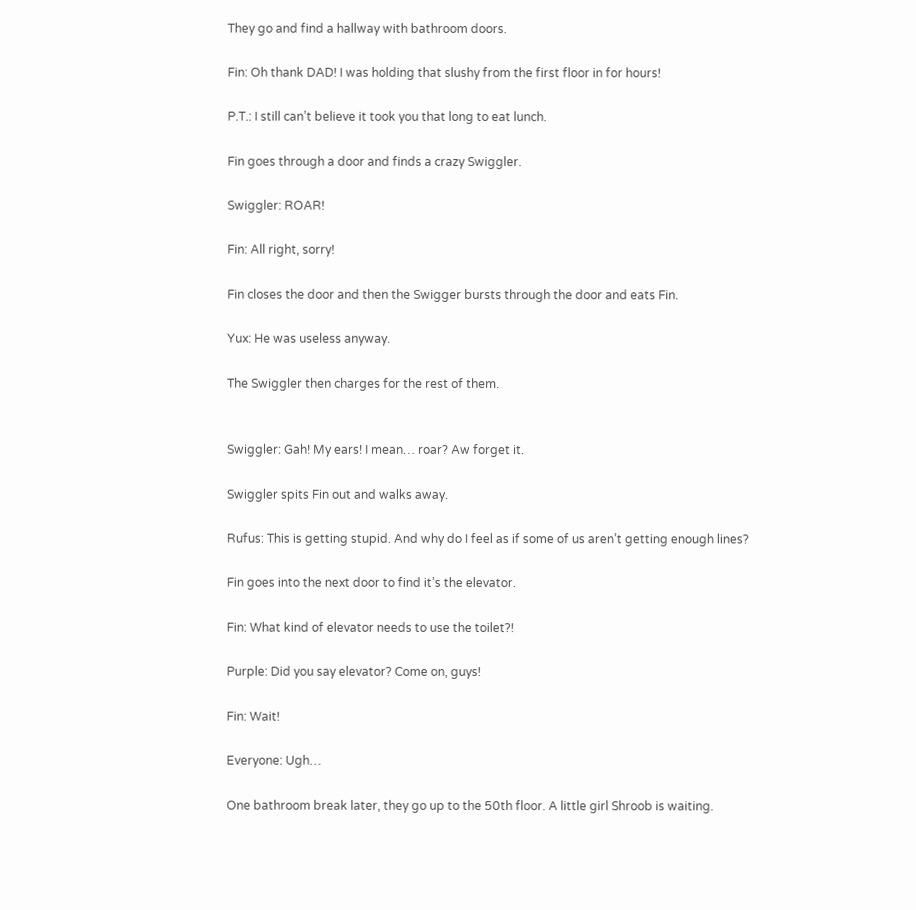They go and find a hallway with bathroom doors.

Fin: Oh thank DAD! I was holding that slushy from the first floor in for hours!

P.T.: I still can’t believe it took you that long to eat lunch.

Fin goes through a door and finds a crazy Swiggler.

Swiggler: ROAR!

Fin: All right, sorry!

Fin closes the door and then the Swigger bursts through the door and eats Fin.

Yux: He was useless anyway.

The Swiggler then charges for the rest of them.


Swiggler: Gah! My ears! I mean… roar? Aw forget it.

Swiggler spits Fin out and walks away.

Rufus: This is getting stupid. And why do I feel as if some of us aren’t getting enough lines?

Fin goes into the next door to find it’s the elevator.

Fin: What kind of elevator needs to use the toilet?!

Purple: Did you say elevator? Come on, guys!

Fin: Wait!

Everyone: Ugh…

One bathroom break later, they go up to the 50th floor. A little girl Shroob is waiting.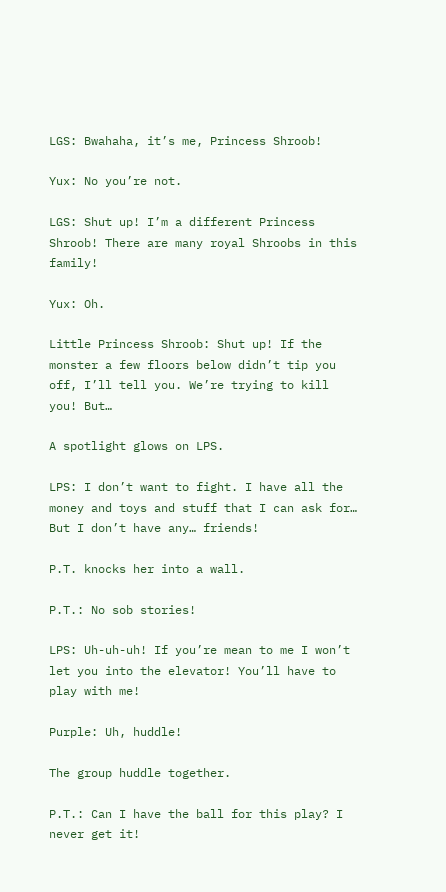LGS: Bwahaha, it’s me, Princess Shroob!

Yux: No you’re not.

LGS: Shut up! I’m a different Princess Shroob! There are many royal Shroobs in this family!

Yux: Oh.

Little Princess Shroob: Shut up! If the monster a few floors below didn’t tip you off, I’ll tell you. We’re trying to kill you! But…

A spotlight glows on LPS.

LPS: I don’t want to fight. I have all the money and toys and stuff that I can ask for… But I don’t have any… friends!

P.T. knocks her into a wall.

P.T.: No sob stories!

LPS: Uh-uh-uh! If you’re mean to me I won’t let you into the elevator! You’ll have to play with me!

Purple: Uh, huddle!

The group huddle together.

P.T.: Can I have the ball for this play? I never get it!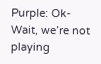Purple: Ok- Wait, we’re not playing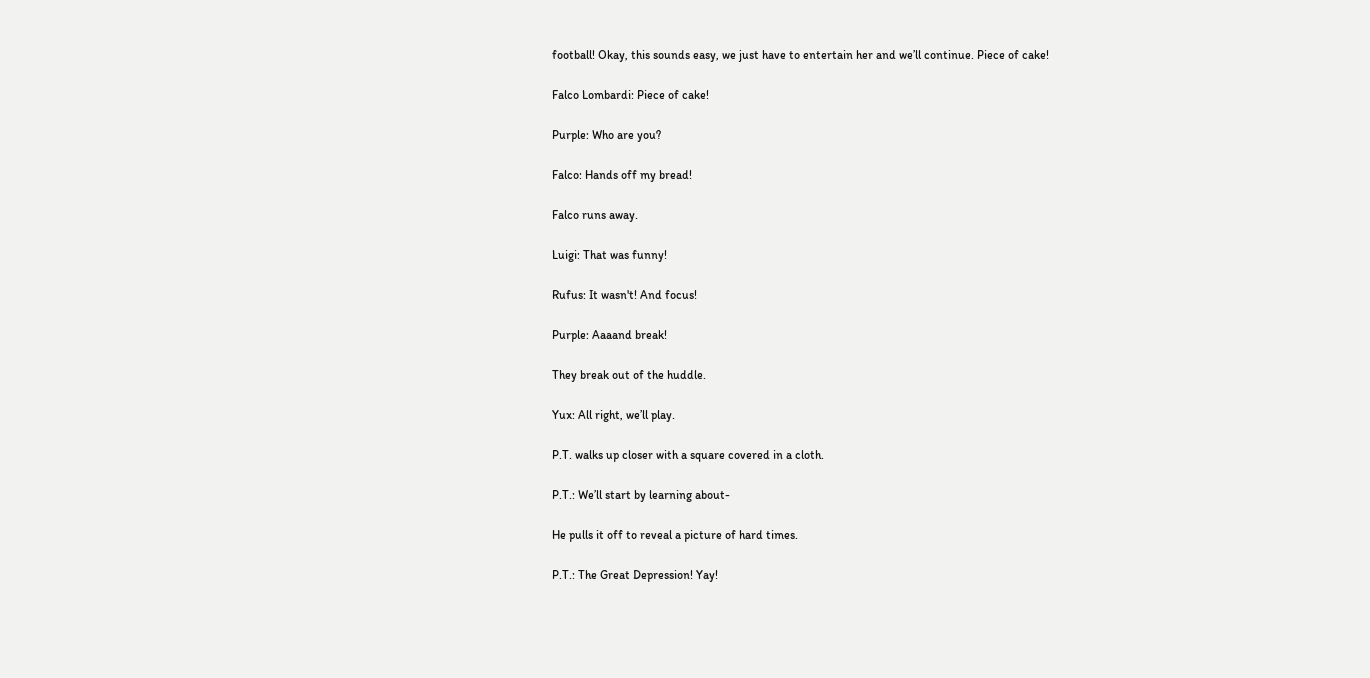football! Okay, this sounds easy, we just have to entertain her and we’ll continue. Piece of cake!

Falco Lombardi: Piece of cake!

Purple: Who are you?

Falco: Hands off my bread!

Falco runs away.

Luigi: That was funny!

Rufus: It wasn't! And focus!

Purple: Aaaand break!

They break out of the huddle.

Yux: All right, we’ll play.

P.T. walks up closer with a square covered in a cloth.

P.T.: We’ll start by learning about-

He pulls it off to reveal a picture of hard times.

P.T.: The Great Depression! Yay!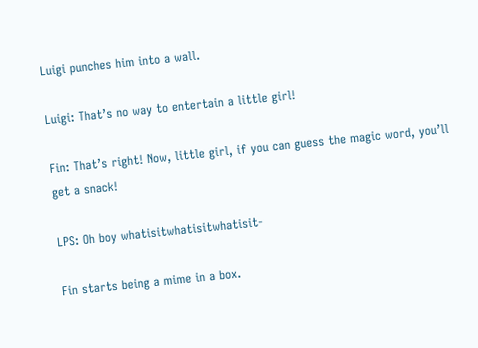Luigi punches him into a wall.

Luigi: That’s no way to entertain a little girl!

Fin: That’s right! Now, little girl, if you can guess the magic word, you’ll get a snack!

LPS: Oh boy whatisitwhatisitwhatisit-

Fin starts being a mime in a box.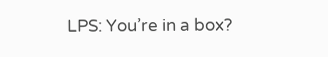LPS: You’re in a box?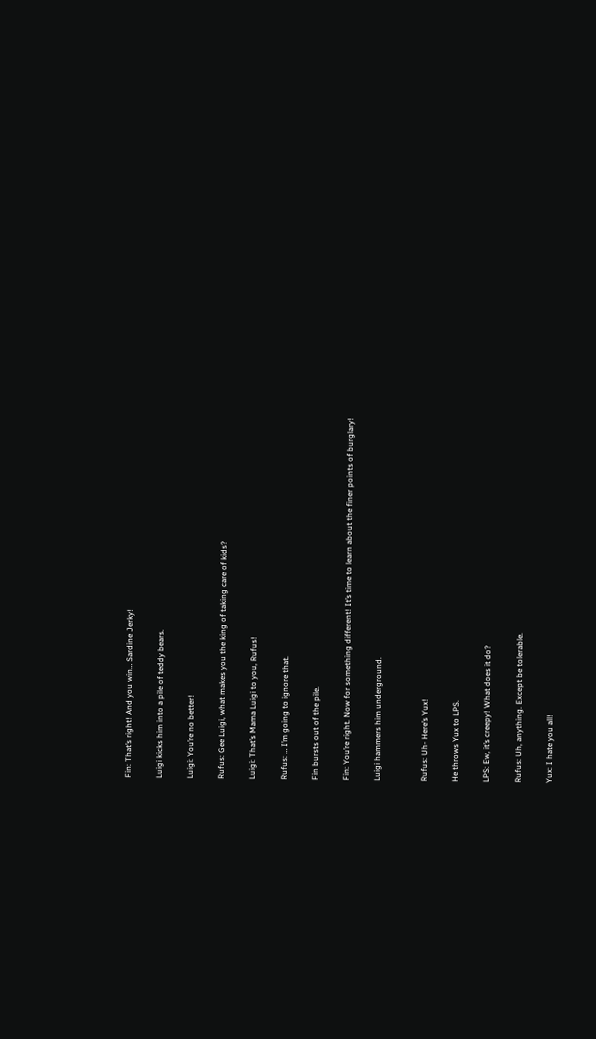Fin: That’s right! And you win… Sardine Jerky!

Luigi kicks him into a pile of teddy bears.

Luigi: You’re no better!

Rufus: Gee Luigi, what makes you the king of taking care of kids?

Luigi: That’s Mama Luigi to you, Rufus!

Rufus: … I’m going to ignore that.

Fin bursts out of the pile.

Fin: You’re right. Now for something different! It’s time to learn about the finer points of burglary!

Luigi hammers him underground.


Rufus: Uh- Here’s Yux!

He throws Yux to LPS.

LPS: Ew, it’s creepy! What does it do?

Rufus: Uh, anything. Except be tolerable.

Yux: I hate you all!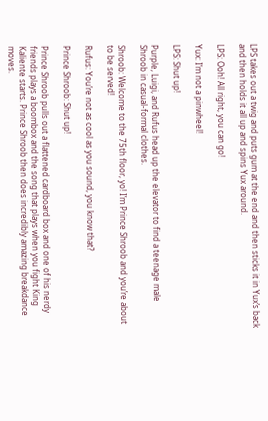LPS takes out a twig and puts gum at the end and then sticks it in Yux’s back and then holds it all up and spins Yux around.

LPS: Ooh! All right, you can go!

Yux: I’m not a pinwheel!

LPS: Shut up!

Purple, Luigi, and Rufus head up the elevator to find a teenage male Shroob in casual-formal clothes.

Shroob: Welcome to the 75th floor, yo! I’m Prince Shroob and you’re about to be served!

Rufus: You’re not as cool as you sound, you know that?

Prince Shroob: Shut up!

Prince Shroob pulls out a flattened cardboard box and one of his nerdy friends plays a boombox and the song that plays when you fight King Kaliente starts. Prince Shroob then does incredibly amazing breakdance moves.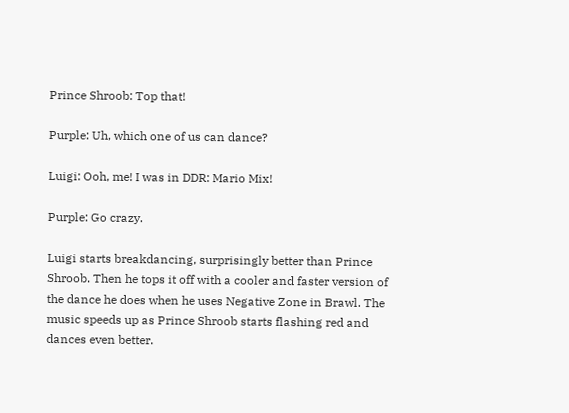Prince Shroob: Top that!

Purple: Uh, which one of us can dance?

Luigi: Ooh, me! I was in DDR: Mario Mix!

Purple: Go crazy.

Luigi starts breakdancing, surprisingly better than Prince Shroob. Then he tops it off with a cooler and faster version of the dance he does when he uses Negative Zone in Brawl. The music speeds up as Prince Shroob starts flashing red and dances even better.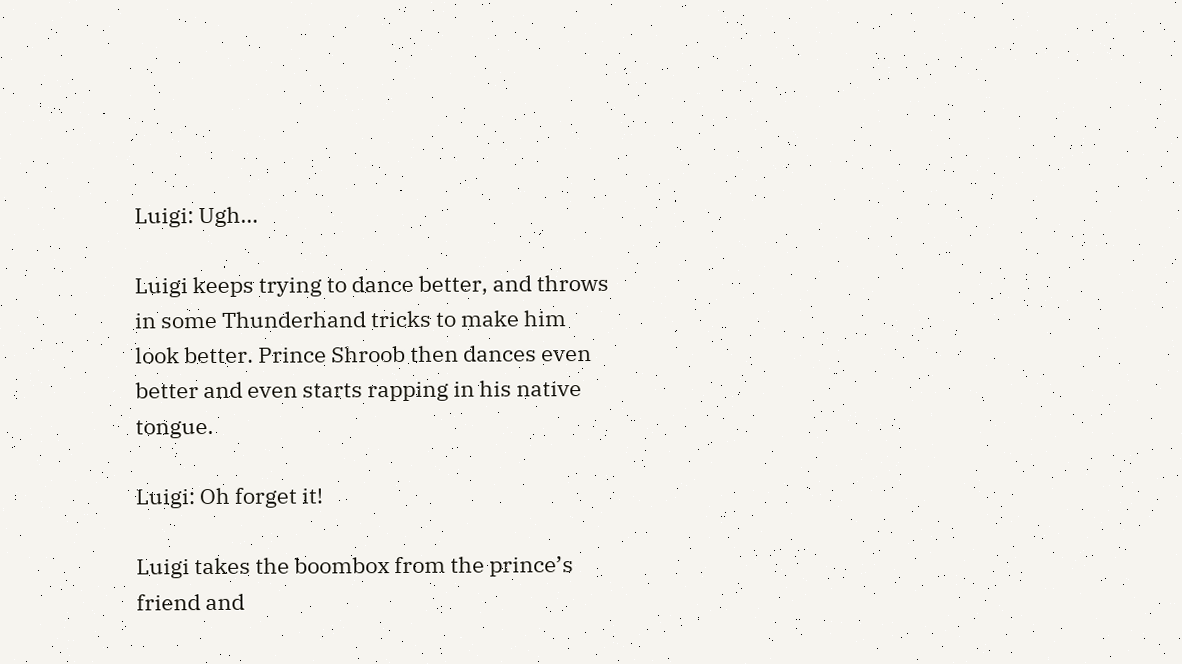Luigi: Ugh…

Luigi keeps trying to dance better, and throws in some Thunderhand tricks to make him look better. Prince Shroob then dances even better and even starts rapping in his native tongue.

Luigi: Oh forget it!

Luigi takes the boombox from the prince’s friend and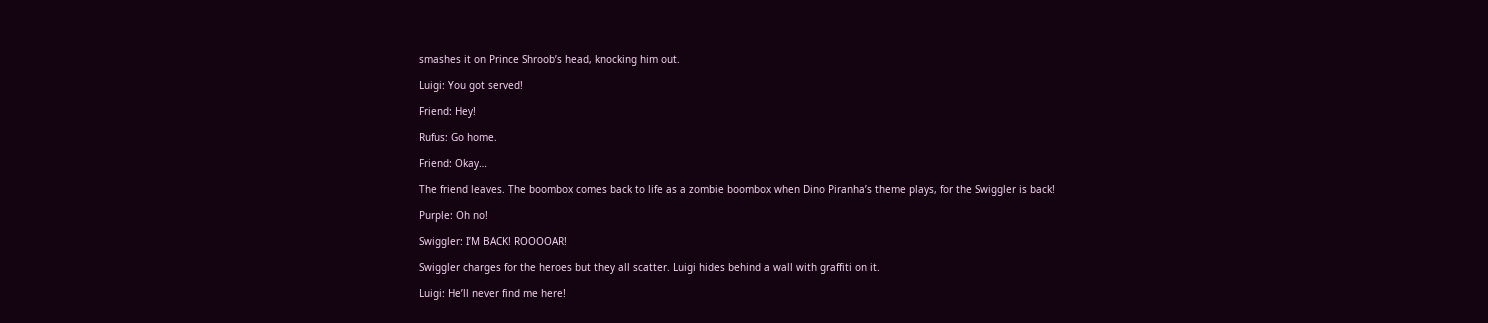smashes it on Prince Shroob’s head, knocking him out.

Luigi: You got served!

Friend: Hey!

Rufus: Go home.

Friend: Okay…

The friend leaves. The boombox comes back to life as a zombie boombox when Dino Piranha’s theme plays, for the Swiggler is back!

Purple: Oh no!

Swiggler: I’M BACK! ROOOOAR!

Swiggler charges for the heroes but they all scatter. Luigi hides behind a wall with graffiti on it.

Luigi: He’ll never find me here!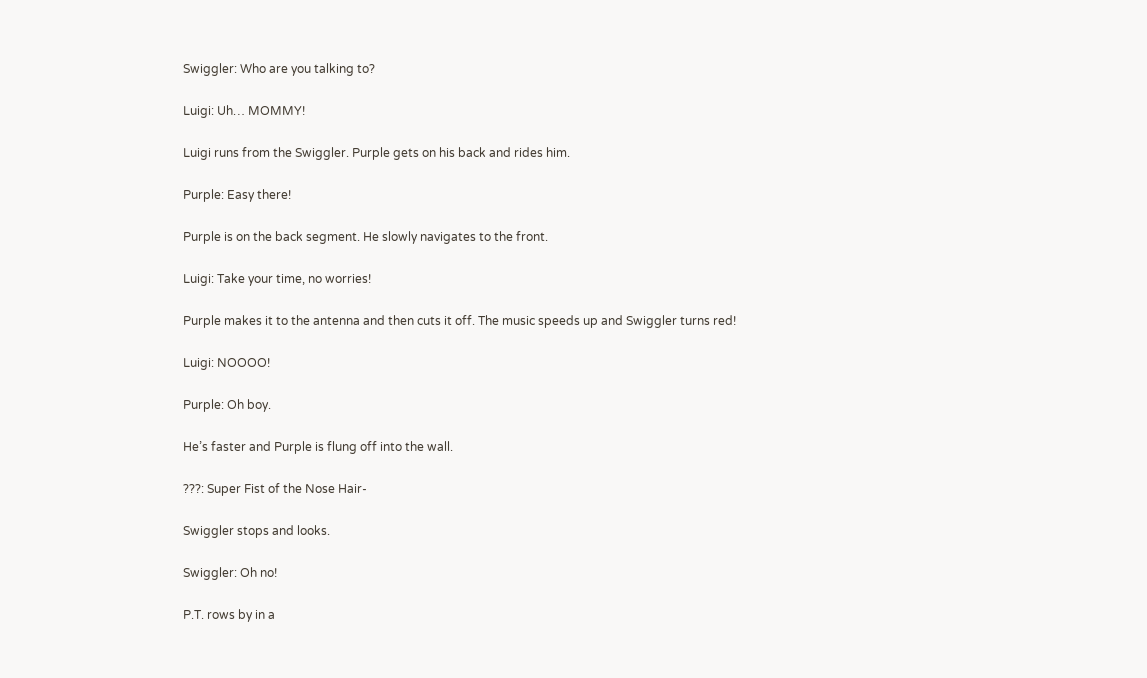Swiggler: Who are you talking to?

Luigi: Uh… MOMMY!

Luigi runs from the Swiggler. Purple gets on his back and rides him.

Purple: Easy there!

Purple is on the back segment. He slowly navigates to the front.

Luigi: Take your time, no worries!

Purple makes it to the antenna and then cuts it off. The music speeds up and Swiggler turns red!

Luigi: NOOOO!

Purple: Oh boy.

He’s faster and Purple is flung off into the wall.

???: Super Fist of the Nose Hair-

Swiggler stops and looks.

Swiggler: Oh no!

P.T. rows by in a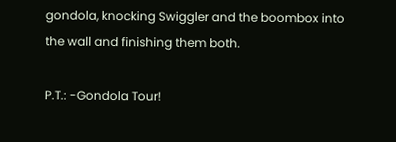gondola, knocking Swiggler and the boombox into the wall and finishing them both.

P.T.: -Gondola Tour!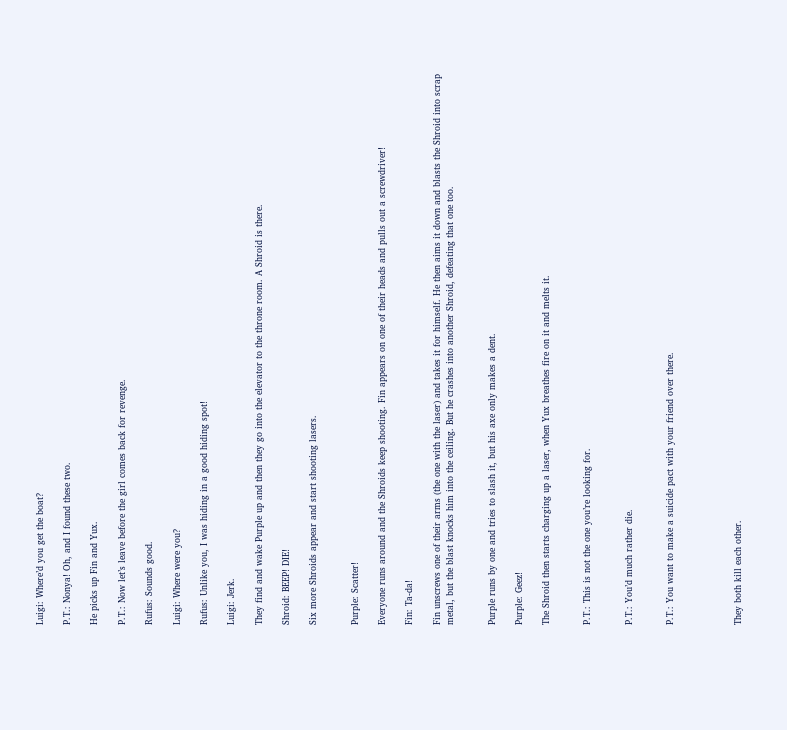Luigi: Where’d you get the boat?

P.T.: Nonya! Oh, and I found these two.

He picks up Fin and Yux.

P.T.: Now let’s leave before the girl comes back for revenge.

Rufus: Sounds good.

Luigi: Where were you?

Rufus: Unlike you, I was hiding in a good hiding spot!

Luigi: Jerk.

They find and wake Purple up and then they go into the elevator to the throne room. A Shroid is there.

Shroid: BEEP! DIE!

Six more Shroids appear and start shooting lasers.


Purple: Scatter!

Everyone runs around and the Shroids keep shooting. Fin appears on one of their heads and pulls out a screwdriver!

Fin: Ta-da!

Fin unscrews one of their arms (the one with the laser) and takes it for himself. He then aims it down and blasts the Shroid into scrap metal, but the blast knocks him into the ceiling. But he crashes into another Shroid, defeating that one too.


Purple runs by one and tries to slash it, but his axe only makes a dent.

Purple: Geez!

The Shroid then starts charging up a laser, when Yux breathes fire on it and melts it.


P.T.: This is not the one you’re looking for.


P.T.: You’d much rather die.


P.T.: You want to make a suicide pact with your friend over there.




They both kill each other.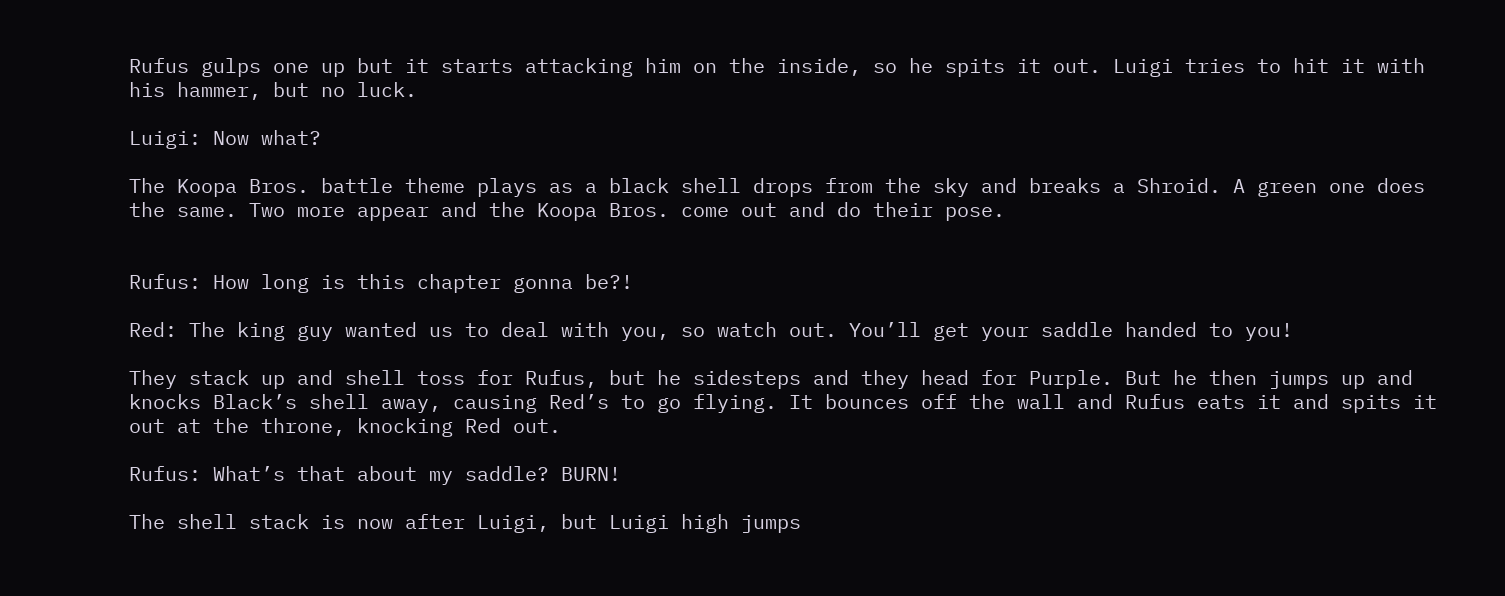Rufus gulps one up but it starts attacking him on the inside, so he spits it out. Luigi tries to hit it with his hammer, but no luck.

Luigi: Now what?

The Koopa Bros. battle theme plays as a black shell drops from the sky and breaks a Shroid. A green one does the same. Two more appear and the Koopa Bros. come out and do their pose.


Rufus: How long is this chapter gonna be?!

Red: The king guy wanted us to deal with you, so watch out. You’ll get your saddle handed to you!

They stack up and shell toss for Rufus, but he sidesteps and they head for Purple. But he then jumps up and knocks Black’s shell away, causing Red’s to go flying. It bounces off the wall and Rufus eats it and spits it out at the throne, knocking Red out.

Rufus: What’s that about my saddle? BURN!

The shell stack is now after Luigi, but Luigi high jumps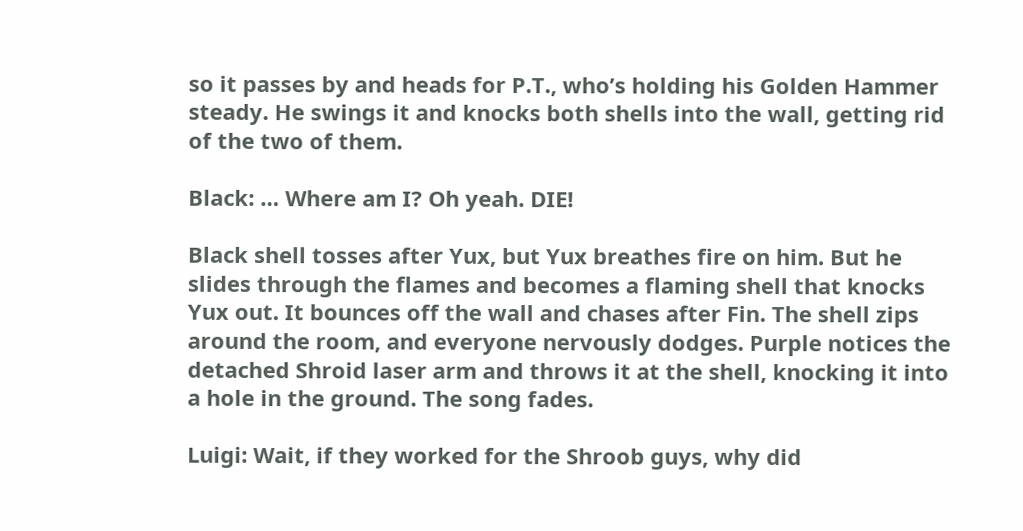so it passes by and heads for P.T., who’s holding his Golden Hammer steady. He swings it and knocks both shells into the wall, getting rid of the two of them.

Black: … Where am I? Oh yeah. DIE!

Black shell tosses after Yux, but Yux breathes fire on him. But he slides through the flames and becomes a flaming shell that knocks Yux out. It bounces off the wall and chases after Fin. The shell zips around the room, and everyone nervously dodges. Purple notices the detached Shroid laser arm and throws it at the shell, knocking it into a hole in the ground. The song fades.

Luigi: Wait, if they worked for the Shroob guys, why did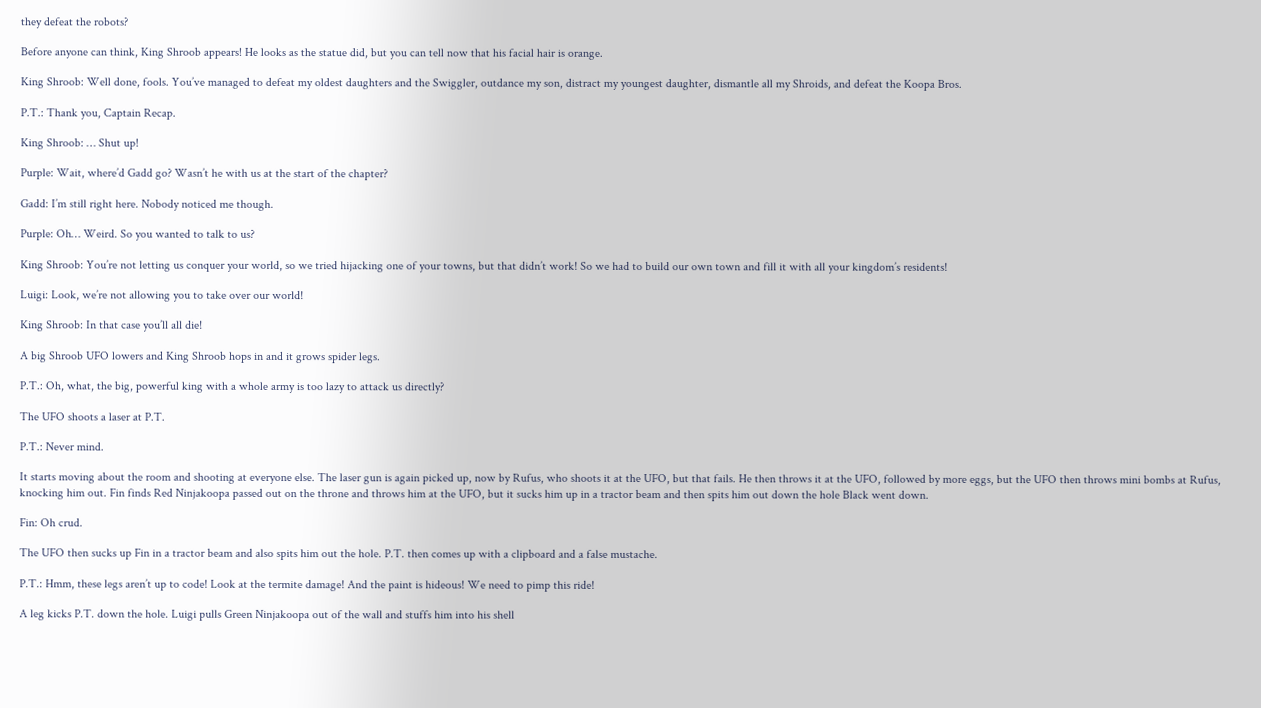they defeat the robots?

Before anyone can think, King Shroob appears! He looks as the statue did, but you can tell now that his facial hair is orange.

King Shroob: Well done, fools. You’ve managed to defeat my oldest daughters and the Swiggler, outdance my son, distract my youngest daughter, dismantle all my Shroids, and defeat the Koopa Bros.

P.T.: Thank you, Captain Recap.

King Shroob: … Shut up!

Purple: Wait, where’d Gadd go? Wasn’t he with us at the start of the chapter?

Gadd: I’m still right here. Nobody noticed me though.

Purple: Oh… Weird. So you wanted to talk to us?

King Shroob: You’re not letting us conquer your world, so we tried hijacking one of your towns, but that didn’t work! So we had to build our own town and fill it with all your kingdom’s residents!

Luigi: Look, we’re not allowing you to take over our world!

King Shroob: In that case you’ll all die!

A big Shroob UFO lowers and King Shroob hops in and it grows spider legs.

P.T.: Oh, what, the big, powerful king with a whole army is too lazy to attack us directly?

The UFO shoots a laser at P.T.

P.T.: Never mind.

It starts moving about the room and shooting at everyone else. The laser gun is again picked up, now by Rufus, who shoots it at the UFO, but that fails. He then throws it at the UFO, followed by more eggs, but the UFO then throws mini bombs at Rufus, knocking him out. Fin finds Red Ninjakoopa passed out on the throne and throws him at the UFO, but it sucks him up in a tractor beam and then spits him out down the hole Black went down.

Fin: Oh crud.

The UFO then sucks up Fin in a tractor beam and also spits him out the hole. P.T. then comes up with a clipboard and a false mustache.

P.T.: Hmm, these legs aren’t up to code! Look at the termite damage! And the paint is hideous! We need to pimp this ride!

A leg kicks P.T. down the hole. Luigi pulls Green Ninjakoopa out of the wall and stuffs him into his shell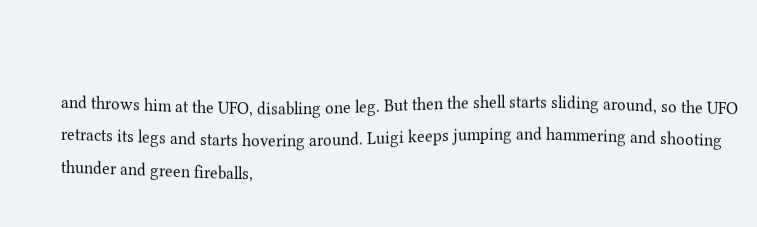and throws him at the UFO, disabling one leg. But then the shell starts sliding around, so the UFO retracts its legs and starts hovering around. Luigi keeps jumping and hammering and shooting thunder and green fireballs,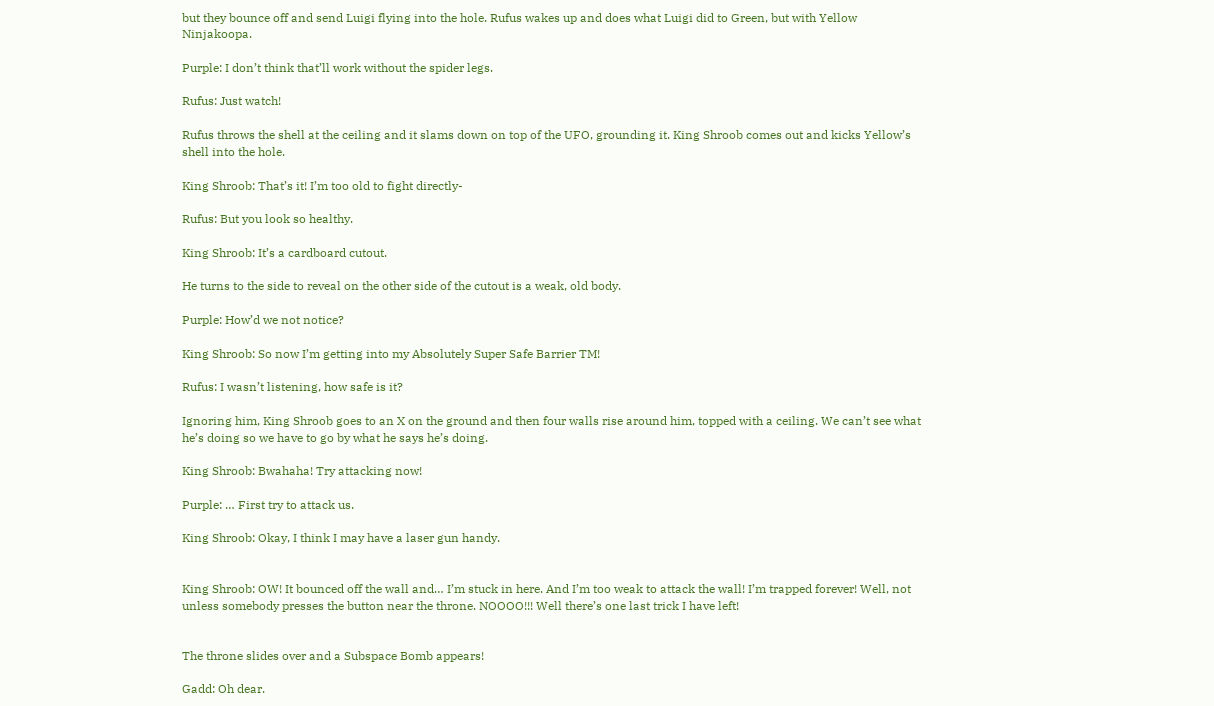but they bounce off and send Luigi flying into the hole. Rufus wakes up and does what Luigi did to Green, but with Yellow Ninjakoopa.

Purple: I don’t think that’ll work without the spider legs.

Rufus: Just watch!

Rufus throws the shell at the ceiling and it slams down on top of the UFO, grounding it. King Shroob comes out and kicks Yellow’s shell into the hole.

King Shroob: That’s it! I’m too old to fight directly-

Rufus: But you look so healthy.

King Shroob: It’s a cardboard cutout.

He turns to the side to reveal on the other side of the cutout is a weak, old body.

Purple: How’d we not notice?

King Shroob: So now I’m getting into my Absolutely Super Safe Barrier TM!

Rufus: I wasn’t listening, how safe is it?

Ignoring him, King Shroob goes to an X on the ground and then four walls rise around him, topped with a ceiling. We can’t see what he’s doing so we have to go by what he says he’s doing.

King Shroob: Bwahaha! Try attacking now!

Purple: … First try to attack us.

King Shroob: Okay, I think I may have a laser gun handy.


King Shroob: OW! It bounced off the wall and… I’m stuck in here. And I’m too weak to attack the wall! I’m trapped forever! Well, not unless somebody presses the button near the throne. NOOOO!!! Well there’s one last trick I have left!


The throne slides over and a Subspace Bomb appears!

Gadd: Oh dear.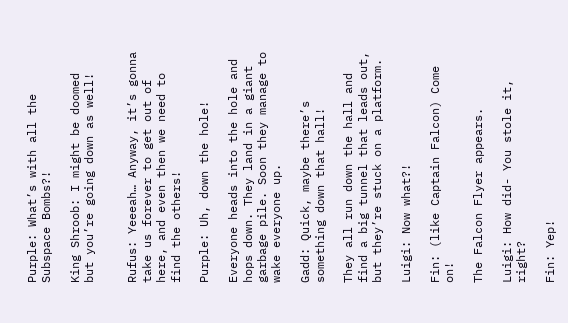Purple: What’s with all the Subspace Bombs?!

King Shroob: I might be doomed but you’re going down as well!


Rufus: Yeeeah… Anyway, it’s gonna take us forever to get out of here, and even then we need to find the others!

Purple: Uh, down the hole!

Everyone heads into the hole and hops down. They land in a giant garbage pile. Soon they manage to wake everyone up.

Gadd: Quick, maybe there’s something down that hall!

They all run down the hall and find a big tunnel that leads out, but they’re stuck on a platform.

Luigi: Now what?!

Fin: (like Captain Falcon) Come on!

The Falcon Flyer appears.

Luigi: How did- You stole it, right?

Fin: Yep!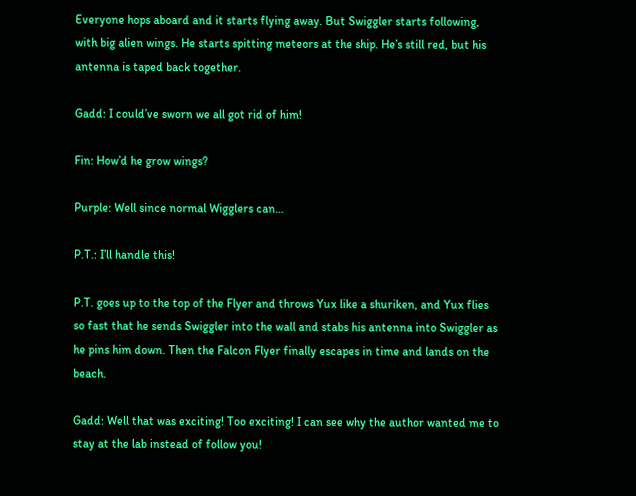Everyone hops aboard and it starts flying away. But Swiggler starts following, with big alien wings. He starts spitting meteors at the ship. He’s still red, but his antenna is taped back together.

Gadd: I could’ve sworn we all got rid of him!

Fin: How’d he grow wings?

Purple: Well since normal Wigglers can…

P.T.: I’ll handle this!

P.T. goes up to the top of the Flyer and throws Yux like a shuriken, and Yux flies so fast that he sends Swiggler into the wall and stabs his antenna into Swiggler as he pins him down. Then the Falcon Flyer finally escapes in time and lands on the beach.

Gadd: Well that was exciting! Too exciting! I can see why the author wanted me to stay at the lab instead of follow you!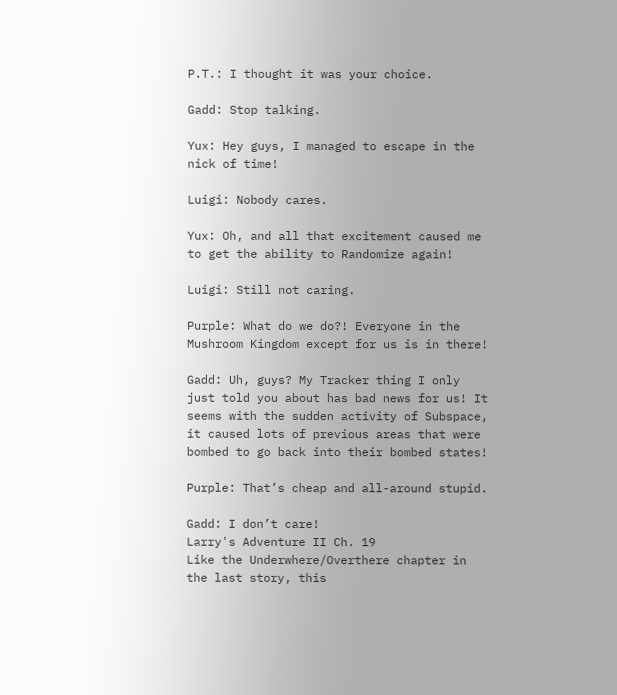P.T.: I thought it was your choice.

Gadd: Stop talking.

Yux: Hey guys, I managed to escape in the nick of time!

Luigi: Nobody cares.

Yux: Oh, and all that excitement caused me to get the ability to Randomize again!

Luigi: Still not caring.

Purple: What do we do?! Everyone in the Mushroom Kingdom except for us is in there!

Gadd: Uh, guys? My Tracker thing I only just told you about has bad news for us! It seems with the sudden activity of Subspace, it caused lots of previous areas that were bombed to go back into their bombed states!

Purple: That’s cheap and all-around stupid.

Gadd: I don’t care!
Larry's Adventure II Ch. 19
Like the Underwhere/Overthere chapter in the last story, this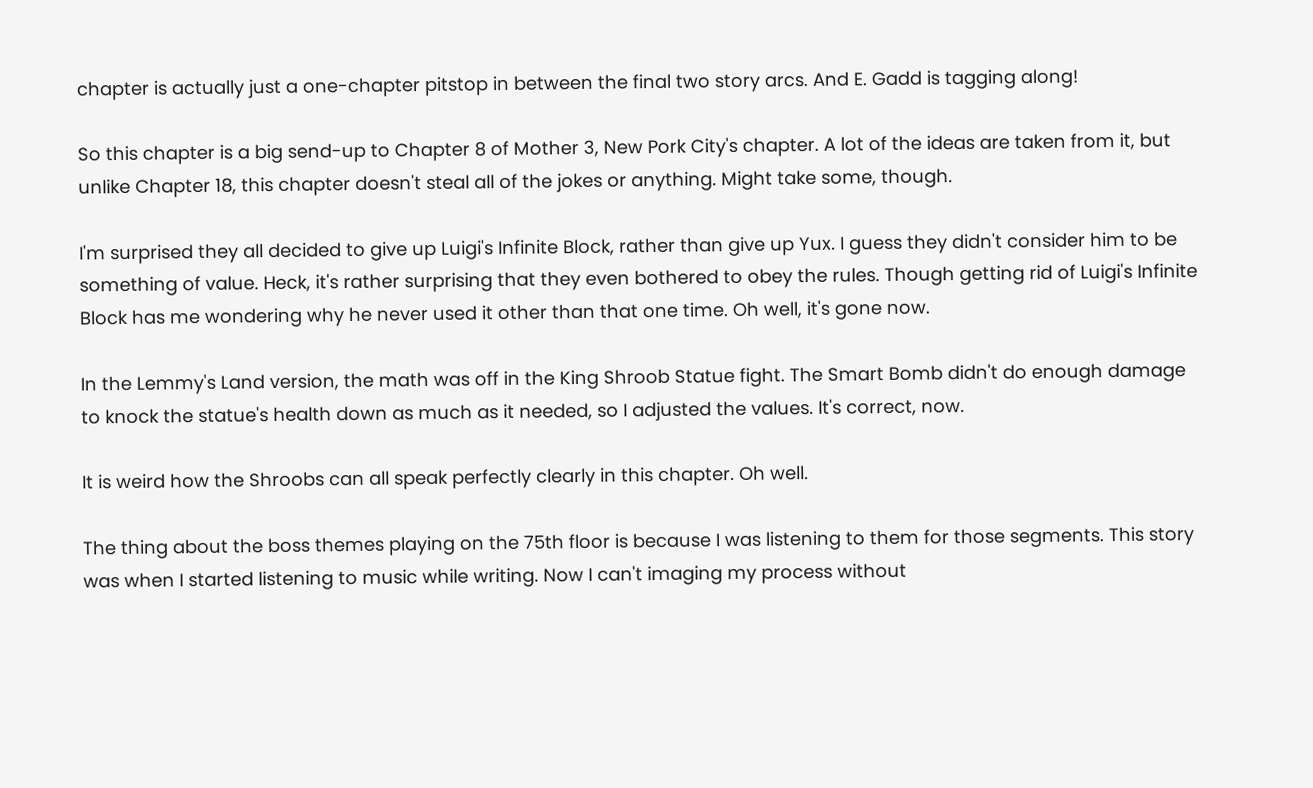chapter is actually just a one-chapter pitstop in between the final two story arcs. And E. Gadd is tagging along!

So this chapter is a big send-up to Chapter 8 of Mother 3, New Pork City's chapter. A lot of the ideas are taken from it, but unlike Chapter 18, this chapter doesn't steal all of the jokes or anything. Might take some, though.

I'm surprised they all decided to give up Luigi's Infinite Block, rather than give up Yux. I guess they didn't consider him to be something of value. Heck, it's rather surprising that they even bothered to obey the rules. Though getting rid of Luigi's Infinite Block has me wondering why he never used it other than that one time. Oh well, it's gone now.

In the Lemmy's Land version, the math was off in the King Shroob Statue fight. The Smart Bomb didn't do enough damage to knock the statue's health down as much as it needed, so I adjusted the values. It's correct, now.

It is weird how the Shroobs can all speak perfectly clearly in this chapter. Oh well.

The thing about the boss themes playing on the 75th floor is because I was listening to them for those segments. This story was when I started listening to music while writing. Now I can't imaging my process without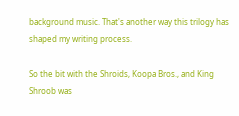background music. That's another way this trilogy has shaped my writing process.

So the bit with the Shroids, Koopa Bros., and King Shroob was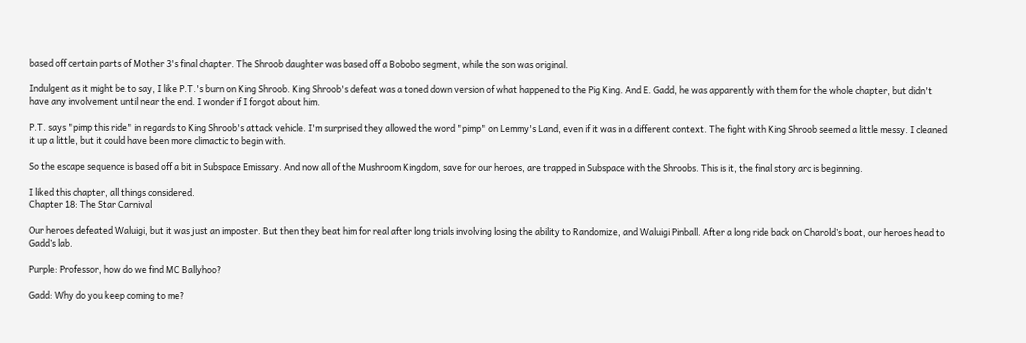based off certain parts of Mother 3's final chapter. The Shroob daughter was based off a Bobobo segment, while the son was original.

Indulgent as it might be to say, I like P.T.'s burn on King Shroob. King Shroob's defeat was a toned down version of what happened to the Pig King. And E. Gadd, he was apparently with them for the whole chapter, but didn't have any involvement until near the end. I wonder if I forgot about him.

P.T. says "pimp this ride" in regards to King Shroob's attack vehicle. I'm surprised they allowed the word "pimp" on Lemmy's Land, even if it was in a different context. The fight with King Shroob seemed a little messy. I cleaned it up a little, but it could have been more climactic to begin with.

So the escape sequence is based off a bit in Subspace Emissary. And now all of the Mushroom Kingdom, save for our heroes, are trapped in Subspace with the Shroobs. This is it, the final story arc is beginning.

I liked this chapter, all things considered.
Chapter 18: The Star Carnival

Our heroes defeated Waluigi, but it was just an imposter. But then they beat him for real after long trials involving losing the ability to Randomize, and Waluigi Pinball. After a long ride back on Charold’s boat, our heroes head to Gadd’s lab.

Purple: Professor, how do we find MC Ballyhoo?

Gadd: Why do you keep coming to me?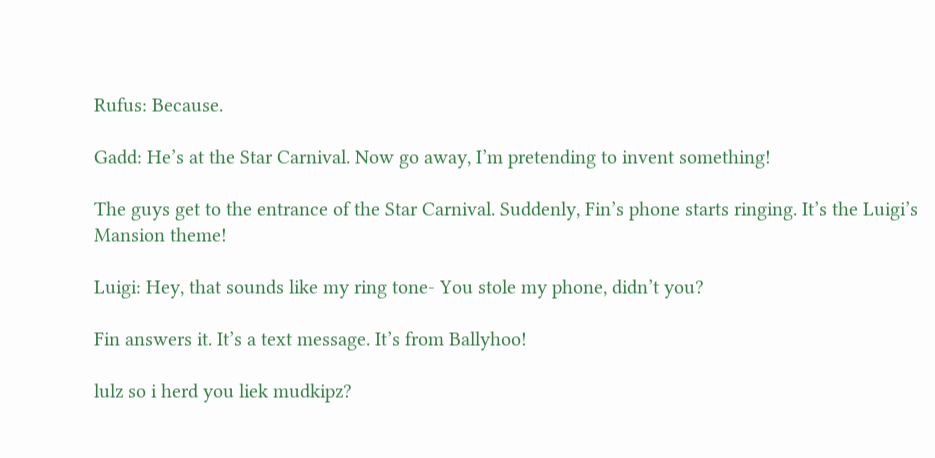Rufus: Because.

Gadd: He’s at the Star Carnival. Now go away, I’m pretending to invent something!

The guys get to the entrance of the Star Carnival. Suddenly, Fin’s phone starts ringing. It’s the Luigi’s Mansion theme!

Luigi: Hey, that sounds like my ring tone- You stole my phone, didn’t you?

Fin answers it. It’s a text message. It’s from Ballyhoo!

lulz so i herd you liek mudkipz?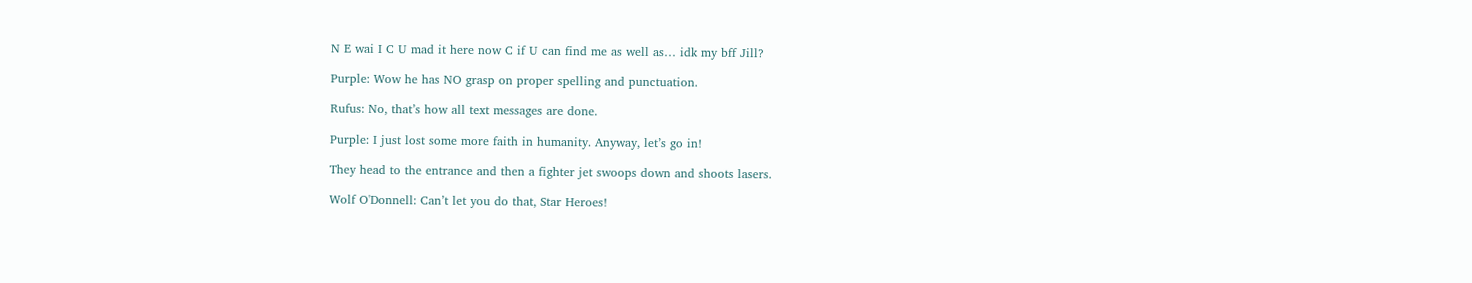N E wai I C U mad it here now C if U can find me as well as… idk my bff Jill?

Purple: Wow he has NO grasp on proper spelling and punctuation.

Rufus: No, that’s how all text messages are done.

Purple: I just lost some more faith in humanity. Anyway, let’s go in!

They head to the entrance and then a fighter jet swoops down and shoots lasers.

Wolf O'Donnell: Can’t let you do that, Star Heroes!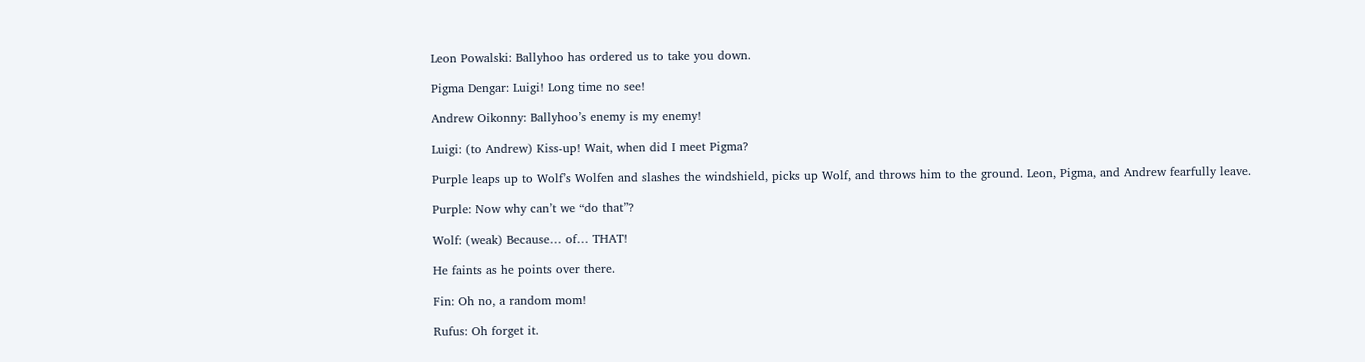Leon Powalski: Ballyhoo has ordered us to take you down.

Pigma Dengar: Luigi! Long time no see!

Andrew Oikonny: Ballyhoo’s enemy is my enemy!

Luigi: (to Andrew) Kiss-up! Wait, when did I meet Pigma?

Purple leaps up to Wolf’s Wolfen and slashes the windshield, picks up Wolf, and throws him to the ground. Leon, Pigma, and Andrew fearfully leave.

Purple: Now why can’t we “do that”?

Wolf: (weak) Because… of… THAT!

He faints as he points over there.

Fin: Oh no, a random mom!

Rufus: Oh forget it.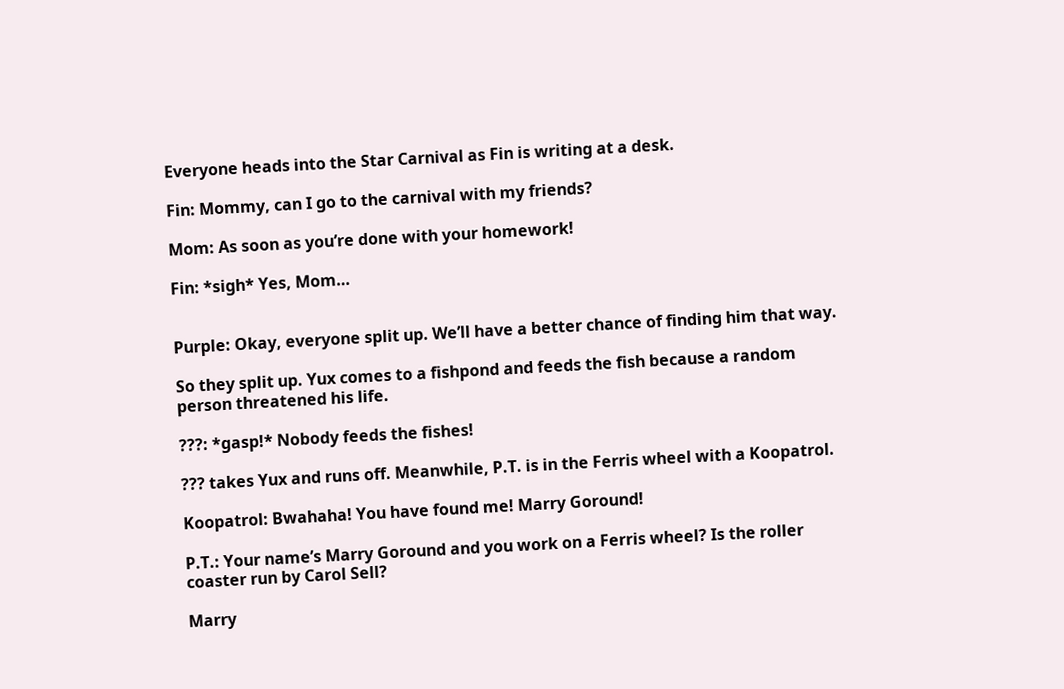Everyone heads into the Star Carnival as Fin is writing at a desk.

Fin: Mommy, can I go to the carnival with my friends?

Mom: As soon as you’re done with your homework!

Fin: *sigh* Yes, Mom…


Purple: Okay, everyone split up. We’ll have a better chance of finding him that way.

So they split up. Yux comes to a fishpond and feeds the fish because a random person threatened his life.

???: *gasp!* Nobody feeds the fishes!

??? takes Yux and runs off. Meanwhile, P.T. is in the Ferris wheel with a Koopatrol.

Koopatrol: Bwahaha! You have found me! Marry Goround!

P.T.: Your name’s Marry Goround and you work on a Ferris wheel? Is the roller coaster run by Carol Sell?

Marry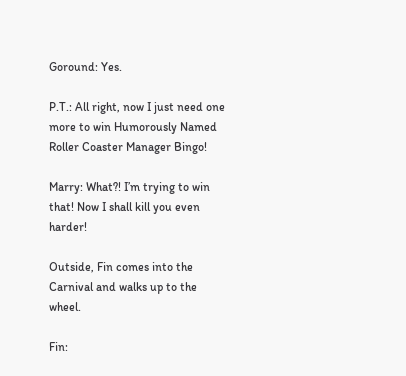Goround: Yes.

P.T.: All right, now I just need one more to win Humorously Named Roller Coaster Manager Bingo!

Marry: What?! I’m trying to win that! Now I shall kill you even harder!

Outside, Fin comes into the Carnival and walks up to the wheel.

Fin: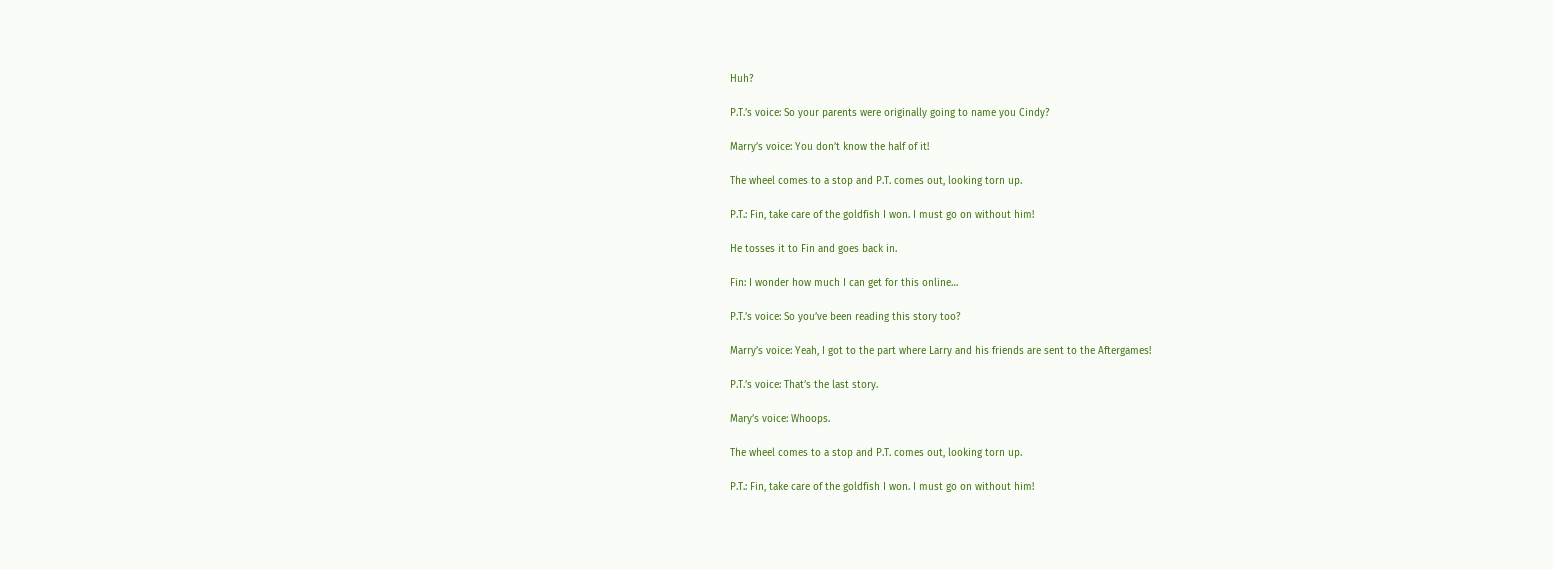Huh?

P.T.’s voice: So your parents were originally going to name you Cindy?

Marry’s voice: You don’t know the half of it!

The wheel comes to a stop and P.T. comes out, looking torn up.

P.T.: Fin, take care of the goldfish I won. I must go on without him!

He tosses it to Fin and goes back in.

Fin: I wonder how much I can get for this online…

P.T.’s voice: So you’ve been reading this story too?

Marry’s voice: Yeah, I got to the part where Larry and his friends are sent to the Aftergames!

P.T.’s voice: That’s the last story.

Mary’s voice: Whoops.

The wheel comes to a stop and P.T. comes out, looking torn up.

P.T.: Fin, take care of the goldfish I won. I must go on without him!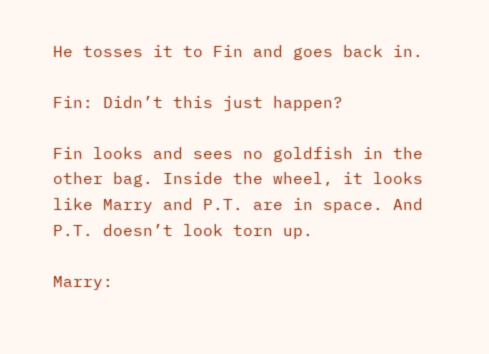He tosses it to Fin and goes back in.

Fin: Didn’t this just happen?

Fin looks and sees no goldfish in the other bag. Inside the wheel, it looks like Marry and P.T. are in space. And P.T. doesn’t look torn up.

Marry: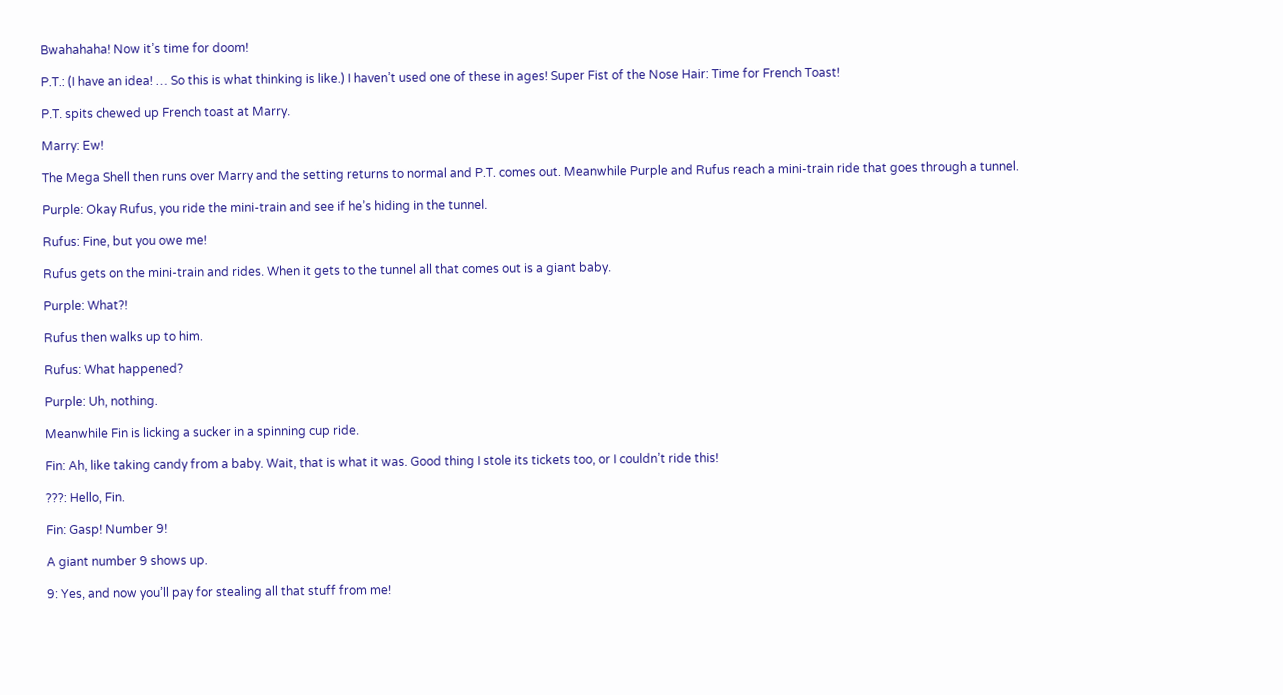Bwahahaha! Now it’s time for doom!

P.T.: (I have an idea! … So this is what thinking is like.) I haven’t used one of these in ages! Super Fist of the Nose Hair: Time for French Toast!

P.T. spits chewed up French toast at Marry.

Marry: Ew!

The Mega Shell then runs over Marry and the setting returns to normal and P.T. comes out. Meanwhile Purple and Rufus reach a mini-train ride that goes through a tunnel.

Purple: Okay Rufus, you ride the mini-train and see if he’s hiding in the tunnel.

Rufus: Fine, but you owe me!

Rufus gets on the mini-train and rides. When it gets to the tunnel all that comes out is a giant baby.

Purple: What?!

Rufus then walks up to him.

Rufus: What happened?

Purple: Uh, nothing.

Meanwhile Fin is licking a sucker in a spinning cup ride.

Fin: Ah, like taking candy from a baby. Wait, that is what it was. Good thing I stole its tickets too, or I couldn’t ride this!

???: Hello, Fin.

Fin: Gasp! Number 9!

A giant number 9 shows up.

9: Yes, and now you’ll pay for stealing all that stuff from me!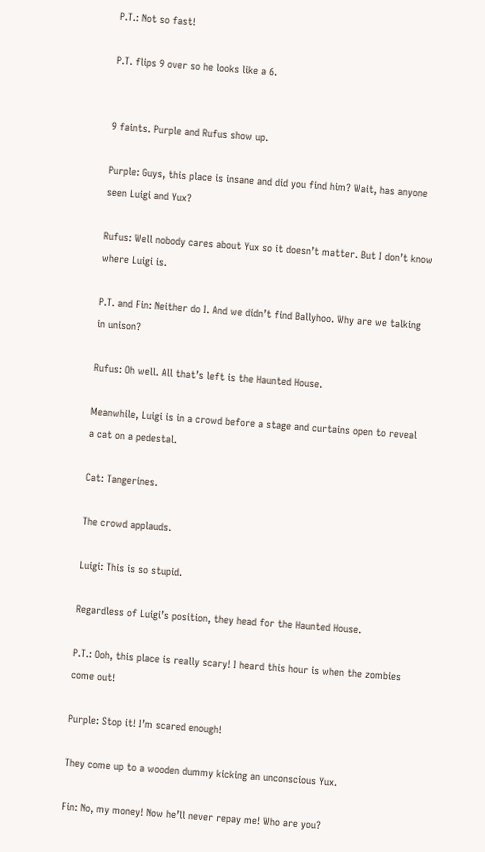P.T.: Not so fast!

P.T. flips 9 over so he looks like a 6.


9 faints. Purple and Rufus show up.

Purple: Guys, this place is insane and did you find him? Wait, has anyone seen Luigi and Yux?

Rufus: Well nobody cares about Yux so it doesn’t matter. But I don’t know where Luigi is.

P.T. and Fin: Neither do I. And we didn’t find Ballyhoo. Why are we talking in unison?

Rufus: Oh well. All that’s left is the Haunted House.

Meanwhile, Luigi is in a crowd before a stage and curtains open to reveal a cat on a pedestal.

Cat: Tangerines.

The crowd applauds.

Luigi: This is so stupid.

Regardless of Luigi’s position, they head for the Haunted House.

P.T.: Ooh, this place is really scary! I heard this hour is when the zombies come out!

Purple: Stop it! I’m scared enough!

They come up to a wooden dummy kicking an unconscious Yux.

Fin: No, my money! Now he’ll never repay me! Who are you?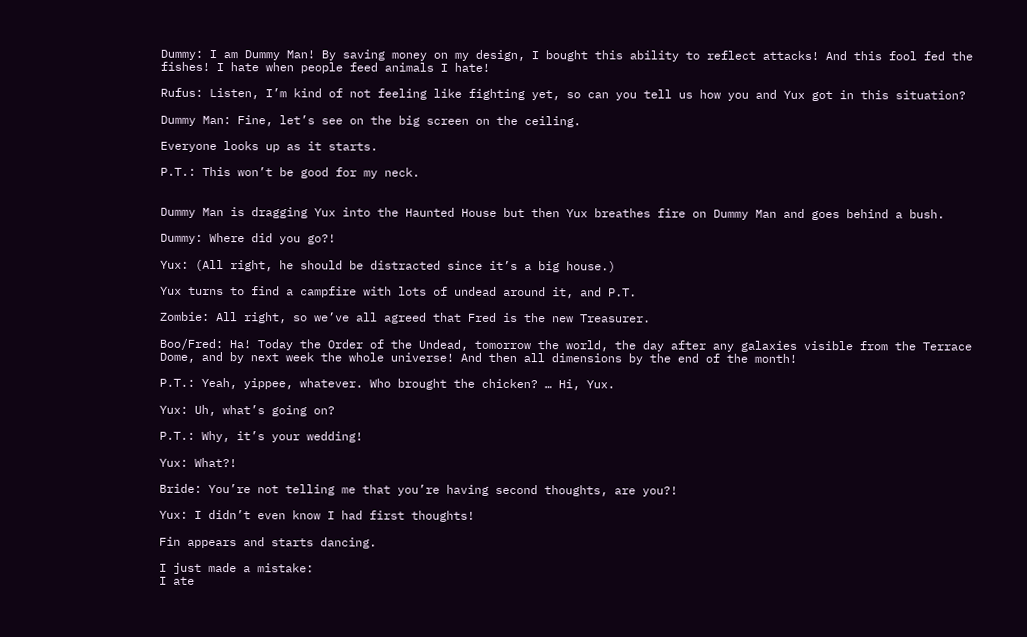Dummy: I am Dummy Man! By saving money on my design, I bought this ability to reflect attacks! And this fool fed the fishes! I hate when people feed animals I hate!

Rufus: Listen, I’m kind of not feeling like fighting yet, so can you tell us how you and Yux got in this situation?

Dummy Man: Fine, let’s see on the big screen on the ceiling.

Everyone looks up as it starts.

P.T.: This won’t be good for my neck.


Dummy Man is dragging Yux into the Haunted House but then Yux breathes fire on Dummy Man and goes behind a bush.

Dummy: Where did you go?!

Yux: (All right, he should be distracted since it’s a big house.)

Yux turns to find a campfire with lots of undead around it, and P.T.

Zombie: All right, so we’ve all agreed that Fred is the new Treasurer.

Boo/Fred: Ha! Today the Order of the Undead, tomorrow the world, the day after any galaxies visible from the Terrace Dome, and by next week the whole universe! And then all dimensions by the end of the month!

P.T.: Yeah, yippee, whatever. Who brought the chicken? … Hi, Yux.

Yux: Uh, what’s going on?

P.T.: Why, it’s your wedding!

Yux: What?!

Bride: You’re not telling me that you’re having second thoughts, are you?!

Yux: I didn’t even know I had first thoughts!

Fin appears and starts dancing.

I just made a mistake:
I ate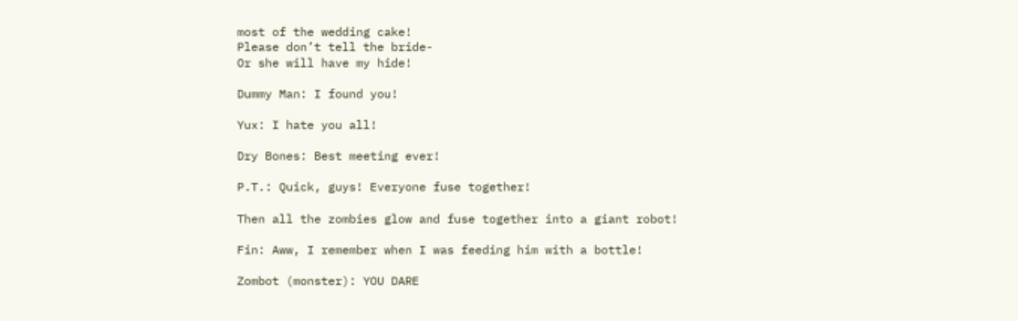most of the wedding cake!
Please don’t tell the bride-
Or she will have my hide!

Dummy Man: I found you!

Yux: I hate you all!

Dry Bones: Best meeting ever!

P.T.: Quick, guys! Everyone fuse together!

Then all the zombies glow and fuse together into a giant robot!

Fin: Aww, I remember when I was feeding him with a bottle!

Zombot (monster): YOU DARE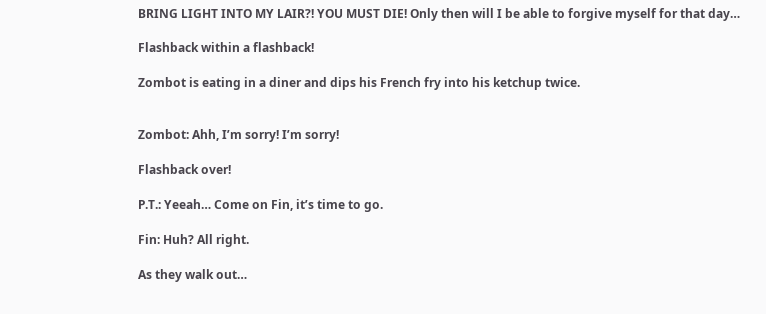BRING LIGHT INTO MY LAIR?! YOU MUST DIE! Only then will I be able to forgive myself for that day…

Flashback within a flashback!

Zombot is eating in a diner and dips his French fry into his ketchup twice.


Zombot: Ahh, I’m sorry! I’m sorry!

Flashback over!

P.T.: Yeeah… Come on Fin, it’s time to go.

Fin: Huh? All right.

As they walk out…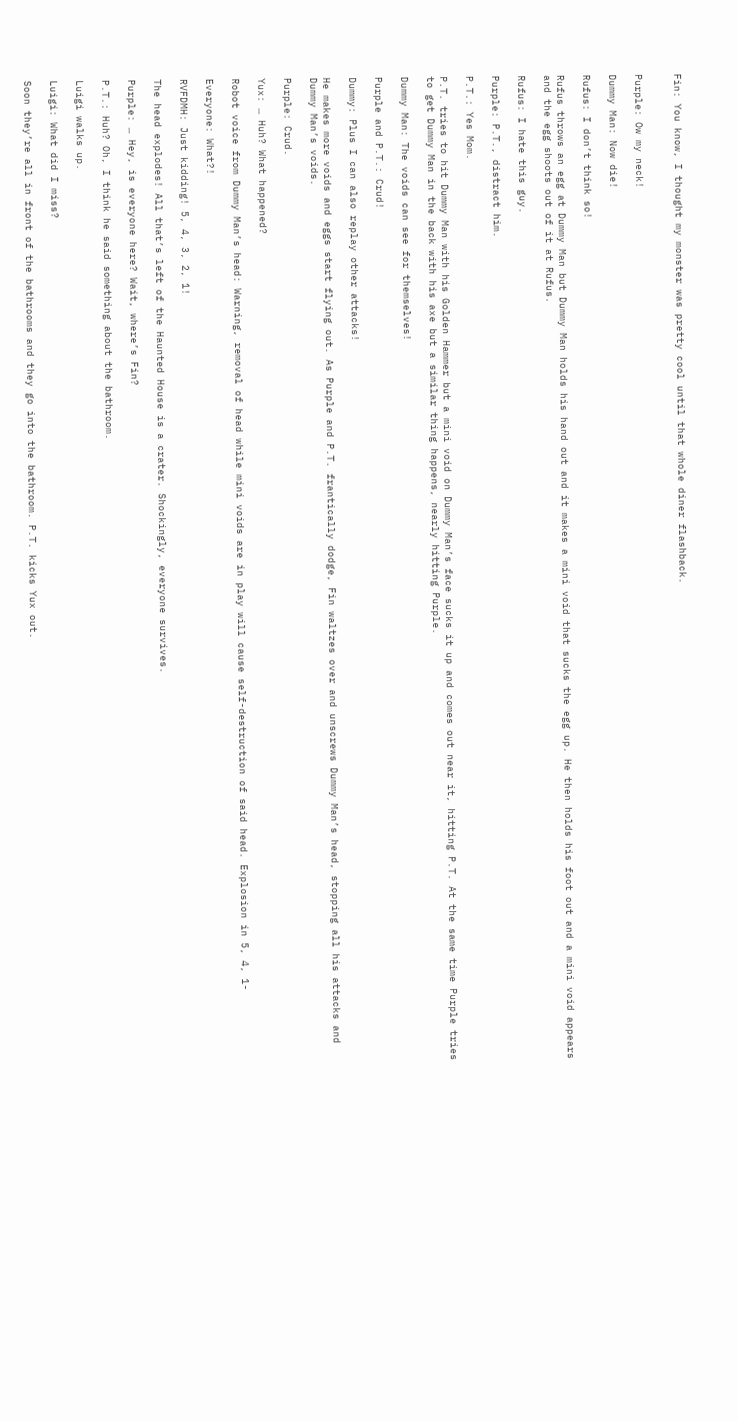Fin: You know, I thought my monster was pretty cool until that whole diner flashback.


Purple: Ow my neck!

Dummy Man: Now die!

Rufus: I don’t think so!

Rufus throws an egg at Dummy Man but Dummy Man holds his hand out and it makes a mini void that sucks the egg up. He then holds his foot out and a mini void appears and the egg shoots out of it at Rufus.

Rufus: I hate this guy.

Purple: P.T., distract him.

P.T.: Yes Mom.

P.T. tries to hit Dummy Man with his Golden Hammer but a mini void on Dummy Man’s face sucks it up and comes out near it, hitting P.T. At the same time Purple tries to get Dummy Man in the back with his axe but a similar thing happens, nearly hitting Purple.

Dummy Man: The voids can see for themselves!

Purple and P.T.: Crud!

Dummy: Plus I can also replay other attacks!

He makes more voids and eggs start flying out. As Purple and P.T. frantically dodge, Fin waltzes over and unscrews Dummy Man’s head, stopping all his attacks and Dummy Man’s voids.

Purple: Crud.

Yux: … Huh? What happened?

Robot voice from Dummy Man’s head: Warning, removal of head while mini voids are in play will cause self-destruction of said head. Explosion in 5, 4, 1-

Everyone: What?!

RVFDMH: Just kidding! 5, 4, 3, 2, 1!

The head explodes! All that’s left of the Haunted House is a crater. Shockingly, everyone survives.

Purple: … Hey, is everyone here? Wait, where’s Fin?

P.T.: Huh? Oh, I think he said something about the bathroom.

Luigi walks up.

Luigi: What did I miss?

Soon they’re all in front of the bathrooms and they go into the bathroom. P.T. kicks Yux out.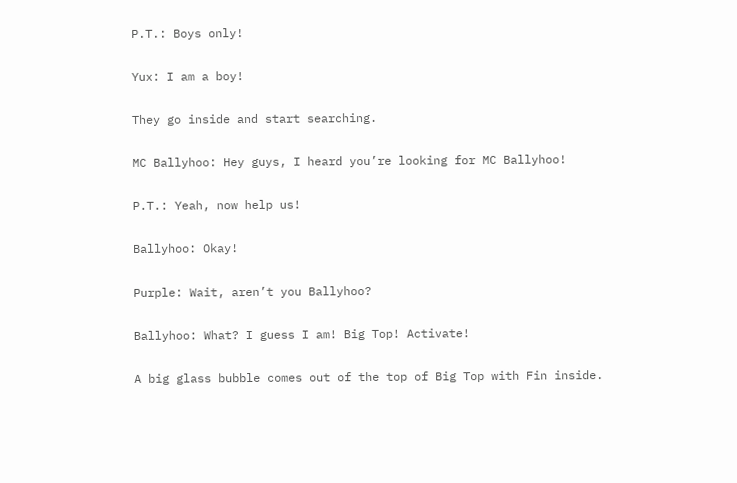P.T.: Boys only!

Yux: I am a boy!

They go inside and start searching.

MC Ballyhoo: Hey guys, I heard you’re looking for MC Ballyhoo!

P.T.: Yeah, now help us!

Ballyhoo: Okay!

Purple: Wait, aren’t you Ballyhoo?

Ballyhoo: What? I guess I am! Big Top! Activate!

A big glass bubble comes out of the top of Big Top with Fin inside.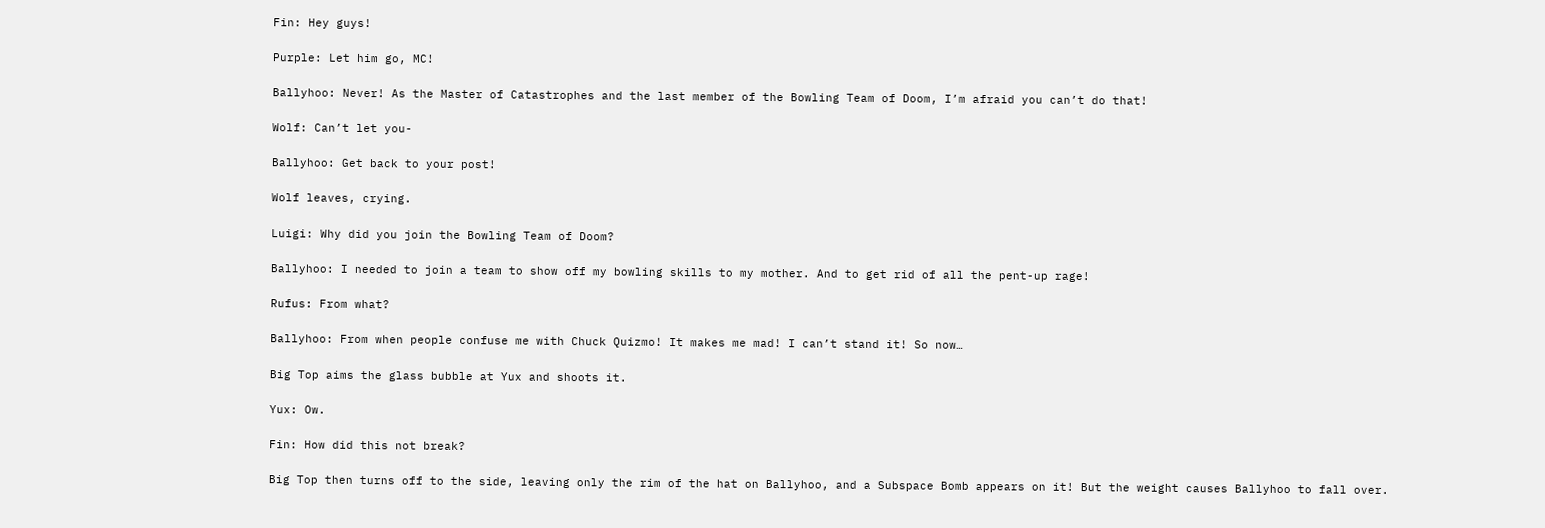Fin: Hey guys!

Purple: Let him go, MC!

Ballyhoo: Never! As the Master of Catastrophes and the last member of the Bowling Team of Doom, I’m afraid you can’t do that!

Wolf: Can’t let you-

Ballyhoo: Get back to your post!

Wolf leaves, crying.

Luigi: Why did you join the Bowling Team of Doom?

Ballyhoo: I needed to join a team to show off my bowling skills to my mother. And to get rid of all the pent-up rage!

Rufus: From what?

Ballyhoo: From when people confuse me with Chuck Quizmo! It makes me mad! I can’t stand it! So now…

Big Top aims the glass bubble at Yux and shoots it.

Yux: Ow.

Fin: How did this not break?

Big Top then turns off to the side, leaving only the rim of the hat on Ballyhoo, and a Subspace Bomb appears on it! But the weight causes Ballyhoo to fall over.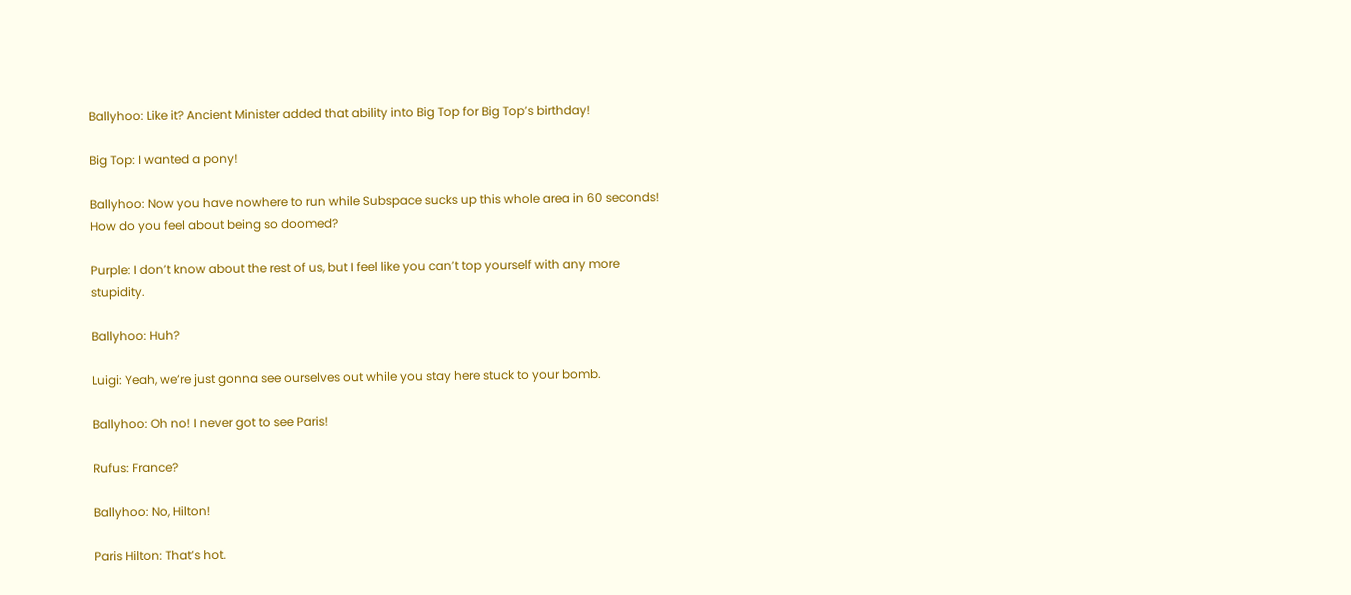Ballyhoo: Like it? Ancient Minister added that ability into Big Top for Big Top’s birthday!

Big Top: I wanted a pony!

Ballyhoo: Now you have nowhere to run while Subspace sucks up this whole area in 60 seconds! How do you feel about being so doomed?

Purple: I don’t know about the rest of us, but I feel like you can’t top yourself with any more stupidity.

Ballyhoo: Huh?

Luigi: Yeah, we’re just gonna see ourselves out while you stay here stuck to your bomb.

Ballyhoo: Oh no! I never got to see Paris!

Rufus: France?

Ballyhoo: No, Hilton!

Paris Hilton: That’s hot.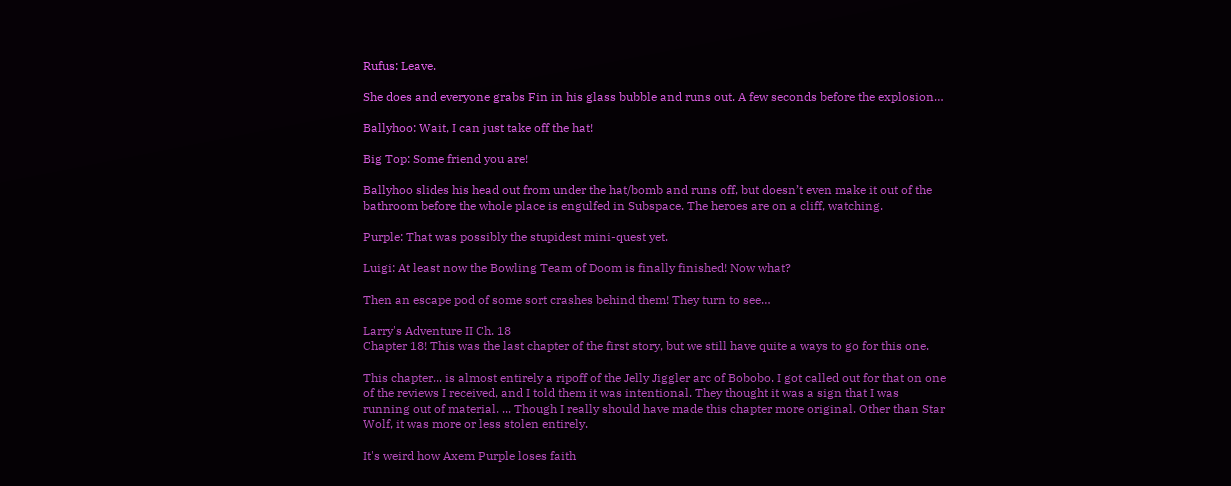Rufus: Leave.

She does and everyone grabs Fin in his glass bubble and runs out. A few seconds before the explosion…

Ballyhoo: Wait, I can just take off the hat!

Big Top: Some friend you are!

Ballyhoo slides his head out from under the hat/bomb and runs off, but doesn’t even make it out of the bathroom before the whole place is engulfed in Subspace. The heroes are on a cliff, watching.

Purple: That was possibly the stupidest mini-quest yet.

Luigi: At least now the Bowling Team of Doom is finally finished! Now what?

Then an escape pod of some sort crashes behind them! They turn to see…

Larry's Adventure II Ch. 18
Chapter 18! This was the last chapter of the first story, but we still have quite a ways to go for this one.

This chapter... is almost entirely a ripoff of the Jelly Jiggler arc of Bobobo. I got called out for that on one of the reviews I received, and I told them it was intentional. They thought it was a sign that I was running out of material. ... Though I really should have made this chapter more original. Other than Star Wolf, it was more or less stolen entirely.

It's weird how Axem Purple loses faith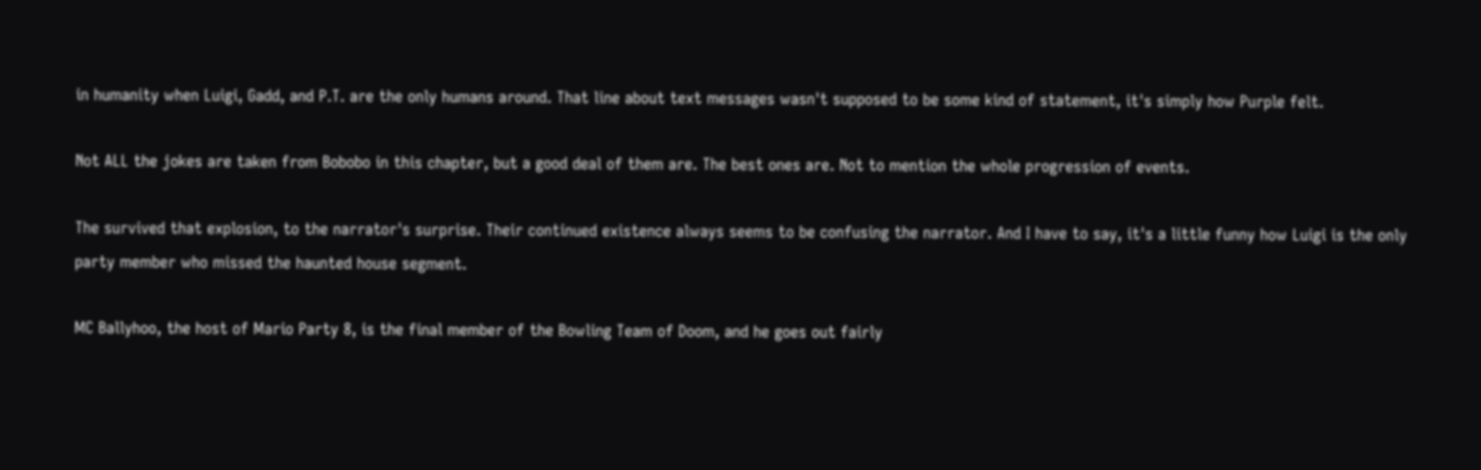in humanity when Luigi, Gadd, and P.T. are the only humans around. That line about text messages wasn't supposed to be some kind of statement, it's simply how Purple felt.

Not ALL the jokes are taken from Bobobo in this chapter, but a good deal of them are. The best ones are. Not to mention the whole progression of events.

The survived that explosion, to the narrator's surprise. Their continued existence always seems to be confusing the narrator. And I have to say, it's a little funny how Luigi is the only party member who missed the haunted house segment.

MC Ballyhoo, the host of Mario Party 8, is the final member of the Bowling Team of Doom, and he goes out fairly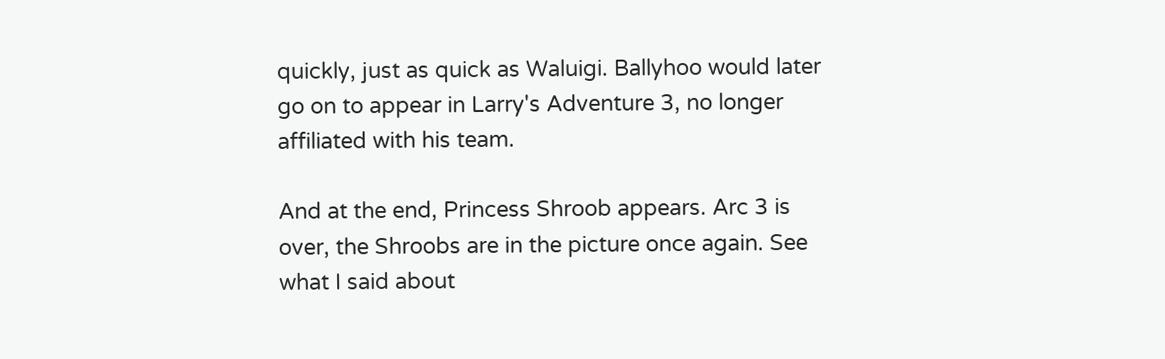quickly, just as quick as Waluigi. Ballyhoo would later go on to appear in Larry's Adventure 3, no longer affiliated with his team.

And at the end, Princess Shroob appears. Arc 3 is over, the Shroobs are in the picture once again. See what I said about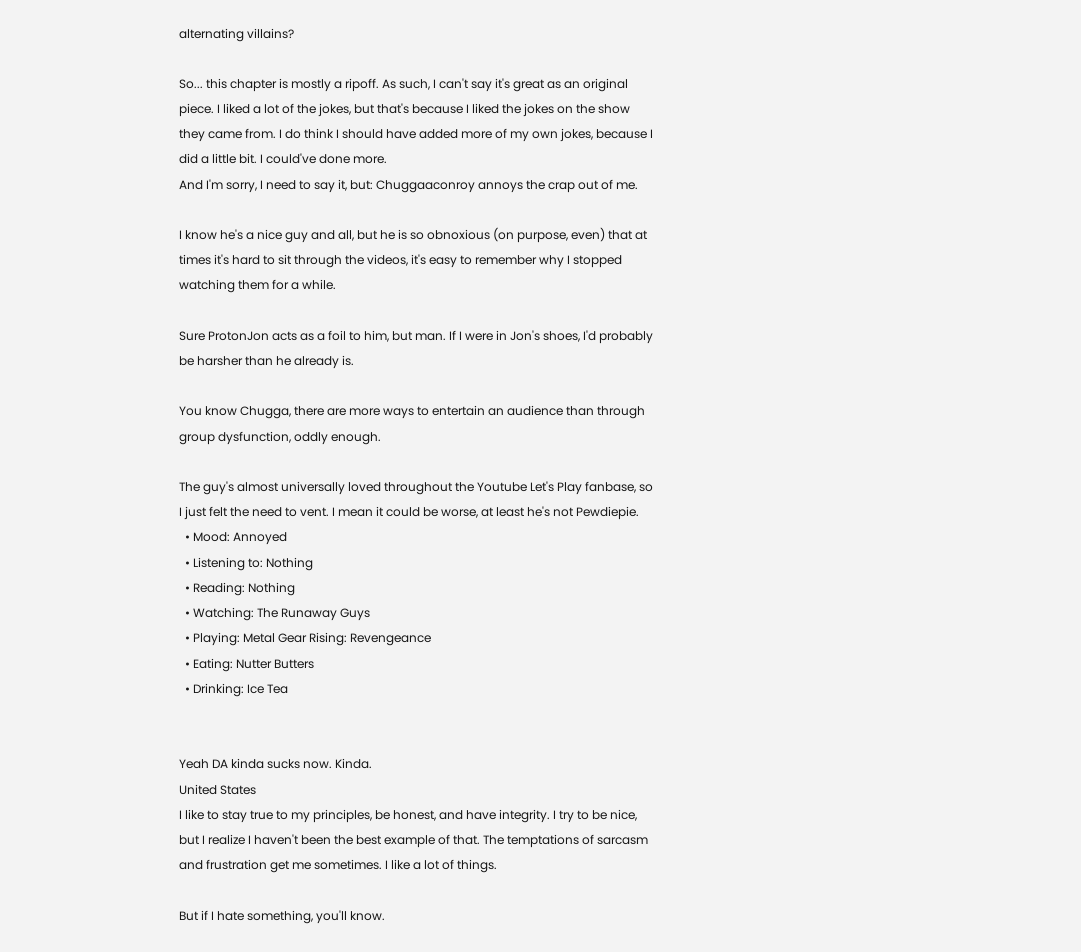alternating villains?

So... this chapter is mostly a ripoff. As such, I can't say it's great as an original piece. I liked a lot of the jokes, but that's because I liked the jokes on the show they came from. I do think I should have added more of my own jokes, because I did a little bit. I could've done more.
And I'm sorry, I need to say it, but: Chuggaaconroy annoys the crap out of me.

I know he's a nice guy and all, but he is so obnoxious (on purpose, even) that at times it's hard to sit through the videos, it's easy to remember why I stopped watching them for a while.

Sure ProtonJon acts as a foil to him, but man. If I were in Jon's shoes, I'd probably be harsher than he already is.

You know Chugga, there are more ways to entertain an audience than through group dysfunction, oddly enough.

The guy's almost universally loved throughout the Youtube Let's Play fanbase, so I just felt the need to vent. I mean it could be worse, at least he's not Pewdiepie.
  • Mood: Annoyed
  • Listening to: Nothing
  • Reading: Nothing
  • Watching: The Runaway Guys
  • Playing: Metal Gear Rising: Revengeance
  • Eating: Nutter Butters
  • Drinking: Ice Tea


Yeah DA kinda sucks now. Kinda.
United States
I like to stay true to my principles, be honest, and have integrity. I try to be nice, but I realize I haven't been the best example of that. The temptations of sarcasm and frustration get me sometimes. I like a lot of things.

But if I hate something, you'll know.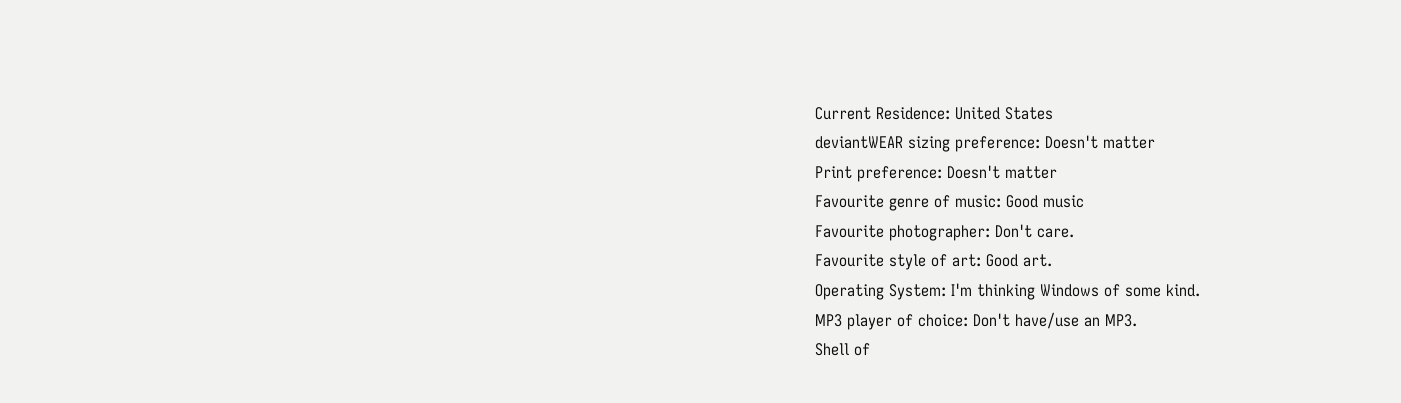Current Residence: United States
deviantWEAR sizing preference: Doesn't matter
Print preference: Doesn't matter
Favourite genre of music: Good music
Favourite photographer: Don't care.
Favourite style of art: Good art.
Operating System: I'm thinking Windows of some kind.
MP3 player of choice: Don't have/use an MP3.
Shell of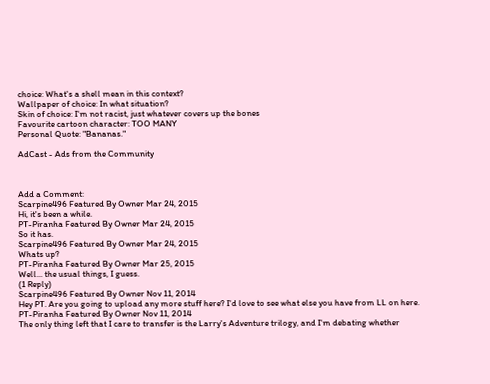choice: What's a shell mean in this context?
Wallpaper of choice: In what situation?
Skin of choice: I'm not racist, just whatever covers up the bones
Favourite cartoon character: TOO MANY
Personal Quote: "Bananas."

AdCast - Ads from the Community



Add a Comment:
Scarpine496 Featured By Owner Mar 24, 2015
Hi, it's been a while.
PT-Piranha Featured By Owner Mar 24, 2015
So it has.
Scarpine496 Featured By Owner Mar 24, 2015
Whats up?
PT-Piranha Featured By Owner Mar 25, 2015
Well... the usual things, I guess.
(1 Reply)
Scarpine496 Featured By Owner Nov 11, 2014
Hey PT. Are you going to upload any more stuff here? I'd love to see what else you have from LL on here.
PT-Piranha Featured By Owner Nov 11, 2014
The only thing left that I care to transfer is the Larry's Adventure trilogy, and I'm debating whether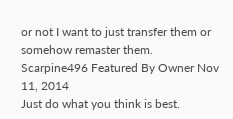or not I want to just transfer them or somehow remaster them.
Scarpine496 Featured By Owner Nov 11, 2014
Just do what you think is best.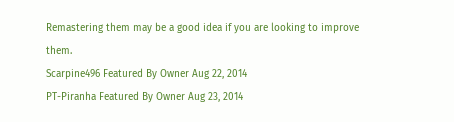Remastering them may be a good idea if you are looking to improve them.
Scarpine496 Featured By Owner Aug 22, 2014
PT-Piranha Featured By Owner Aug 23, 2014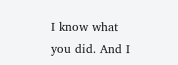I know what you did. And I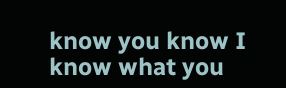know you know I know what you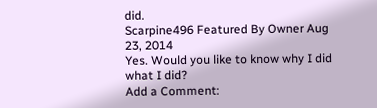did.
Scarpine496 Featured By Owner Aug 23, 2014
Yes. Would you like to know why I did what I did?
Add a Comment: